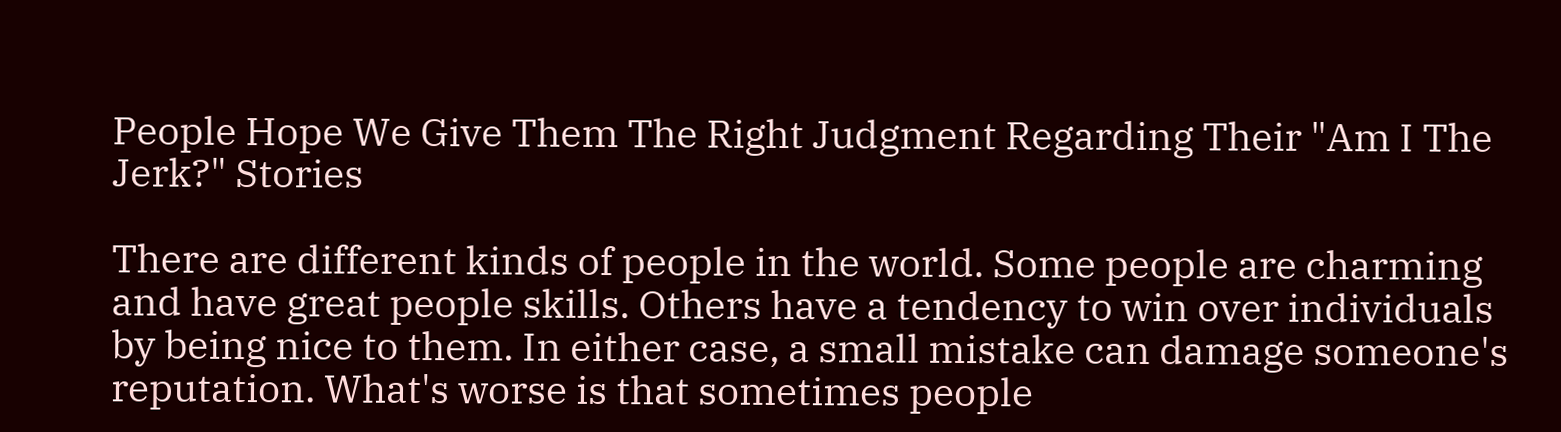People Hope We Give Them The Right Judgment Regarding Their "Am I The Jerk?" Stories

There are different kinds of people in the world. Some people are charming and have great people skills. Others have a tendency to win over individuals by being nice to them. In either case, a small mistake can damage someone's reputation. What's worse is that sometimes people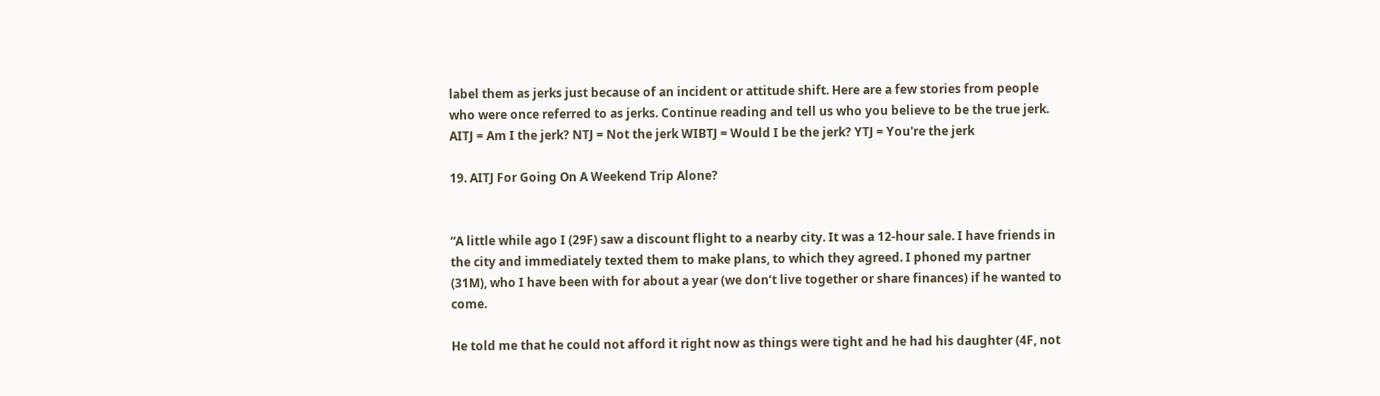label them as jerks just because of an incident or attitude shift. Here are a few stories from people who were once referred to as jerks. Continue reading and tell us who you believe to be the true jerk. AITJ = Am I the jerk? NTJ = Not the jerk WIBTJ = Would I be the jerk? YTJ = You're the jerk

19. AITJ For Going On A Weekend Trip Alone?


“A little while ago I (29F) saw a discount flight to a nearby city. It was a 12-hour sale. I have friends in the city and immediately texted them to make plans, to which they agreed. I phoned my partner (31M), who I have been with for about a year (we don’t live together or share finances) if he wanted to come.

He told me that he could not afford it right now as things were tight and he had his daughter (4F, not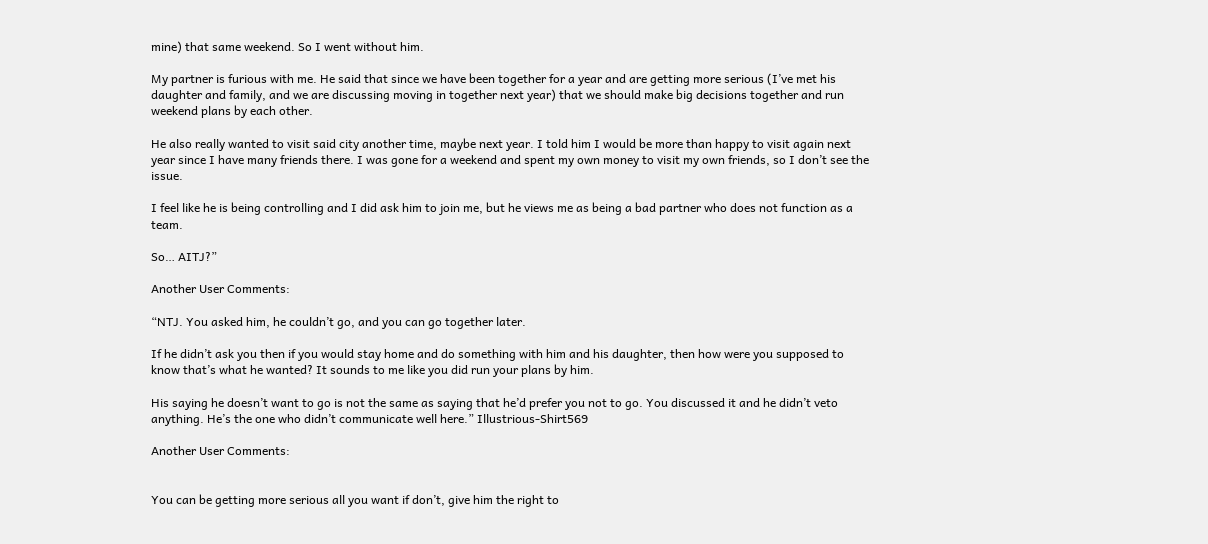mine) that same weekend. So I went without him.

My partner is furious with me. He said that since we have been together for a year and are getting more serious (I’ve met his daughter and family, and we are discussing moving in together next year) that we should make big decisions together and run weekend plans by each other.

He also really wanted to visit said city another time, maybe next year. I told him I would be more than happy to visit again next year since I have many friends there. I was gone for a weekend and spent my own money to visit my own friends, so I don’t see the issue.

I feel like he is being controlling and I did ask him to join me, but he views me as being a bad partner who does not function as a team.

So… AITJ?”

Another User Comments:

“NTJ. You asked him, he couldn’t go, and you can go together later.

If he didn’t ask you then if you would stay home and do something with him and his daughter, then how were you supposed to know that’s what he wanted? It sounds to me like you did run your plans by him.

His saying he doesn’t want to go is not the same as saying that he’d prefer you not to go. You discussed it and he didn’t veto anything. He’s the one who didn’t communicate well here.” Illustrious-Shirt569

Another User Comments:


You can be getting more serious all you want if don’t, give him the right to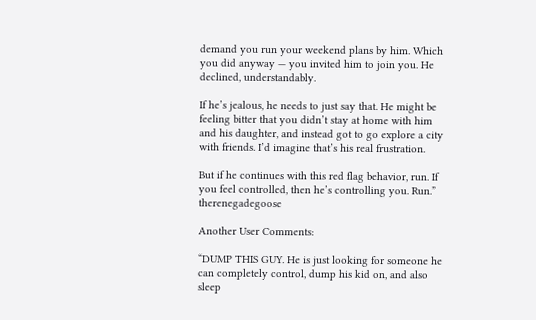demand you run your weekend plans by him. Which you did anyway — you invited him to join you. He declined, understandably.

If he’s jealous, he needs to just say that. He might be feeling bitter that you didn’t stay at home with him and his daughter, and instead got to go explore a city with friends. I’d imagine that’s his real frustration.

But if he continues with this red flag behavior, run. If you feel controlled, then he’s controlling you. Run.” therenegadegoose

Another User Comments:

“DUMP THIS GUY. He is just looking for someone he can completely control, dump his kid on, and also sleep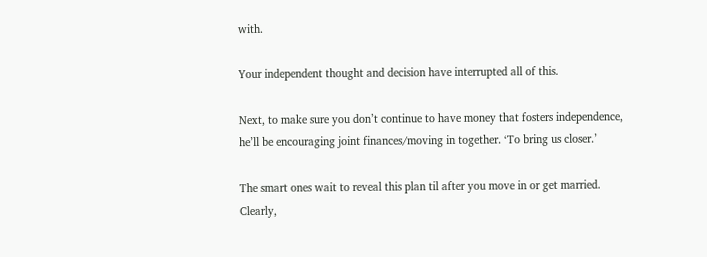with.

Your independent thought and decision have interrupted all of this.

Next, to make sure you don’t continue to have money that fosters independence, he’ll be encouraging joint finances/moving in together. ‘To bring us closer.’

The smart ones wait to reveal this plan til after you move in or get married. Clearly,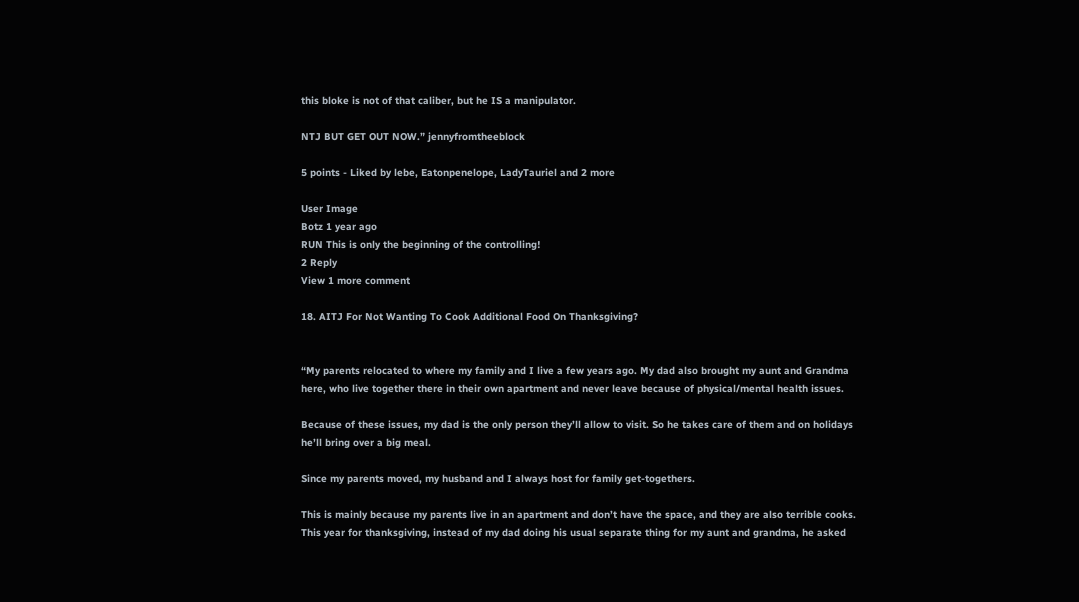this bloke is not of that caliber, but he IS a manipulator.

NTJ BUT GET OUT NOW.” jennyfromtheeblock

5 points - Liked by lebe, Eatonpenelope, LadyTauriel and 2 more

User Image
Botz 1 year ago
RUN This is only the beginning of the controlling!
2 Reply
View 1 more comment

18. AITJ For Not Wanting To Cook Additional Food On Thanksgiving?


“My parents relocated to where my family and I live a few years ago. My dad also brought my aunt and Grandma here, who live together there in their own apartment and never leave because of physical/mental health issues.

Because of these issues, my dad is the only person they’ll allow to visit. So he takes care of them and on holidays he’ll bring over a big meal.

Since my parents moved, my husband and I always host for family get-togethers.

This is mainly because my parents live in an apartment and don’t have the space, and they are also terrible cooks. This year for thanksgiving, instead of my dad doing his usual separate thing for my aunt and grandma, he asked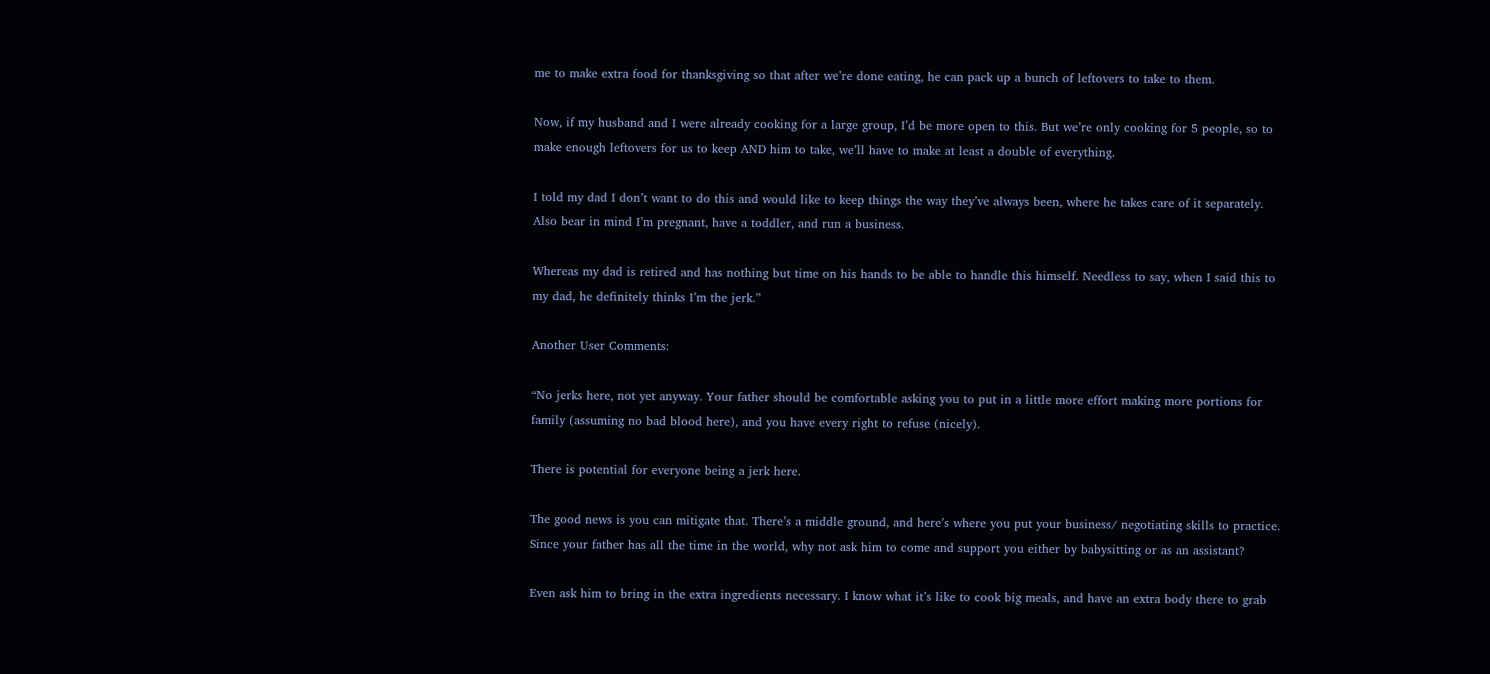me to make extra food for thanksgiving so that after we’re done eating, he can pack up a bunch of leftovers to take to them.

Now, if my husband and I were already cooking for a large group, I’d be more open to this. But we’re only cooking for 5 people, so to make enough leftovers for us to keep AND him to take, we’ll have to make at least a double of everything.

I told my dad I don’t want to do this and would like to keep things the way they’ve always been, where he takes care of it separately. Also bear in mind I’m pregnant, have a toddler, and run a business.

Whereas my dad is retired and has nothing but time on his hands to be able to handle this himself. Needless to say, when I said this to my dad, he definitely thinks I’m the jerk.”

Another User Comments:

“No jerks here, not yet anyway. Your father should be comfortable asking you to put in a little more effort making more portions for family (assuming no bad blood here), and you have every right to refuse (nicely).

There is potential for everyone being a jerk here.

The good news is you can mitigate that. There’s a middle ground, and here’s where you put your business/ negotiating skills to practice. Since your father has all the time in the world, why not ask him to come and support you either by babysitting or as an assistant?

Even ask him to bring in the extra ingredients necessary. I know what it’s like to cook big meals, and have an extra body there to grab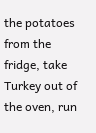the potatoes from the fridge, take Turkey out of the oven, run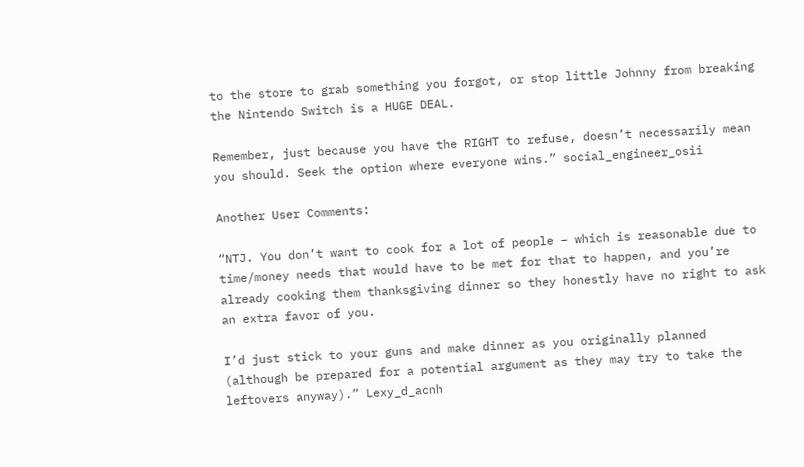to the store to grab something you forgot, or stop little Johnny from breaking the Nintendo Switch is a HUGE DEAL.

Remember, just because you have the RIGHT to refuse, doesn’t necessarily mean you should. Seek the option where everyone wins.” social_engineer_osii

Another User Comments:

“NTJ. You don’t want to cook for a lot of people – which is reasonable due to time/money needs that would have to be met for that to happen, and you’re already cooking them thanksgiving dinner so they honestly have no right to ask an extra favor of you.

I’d just stick to your guns and make dinner as you originally planned (although be prepared for a potential argument as they may try to take the leftovers anyway).” Lexy_d_acnh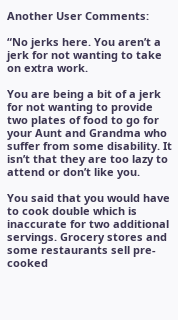Another User Comments:

“No jerks here. You aren’t a jerk for not wanting to take on extra work.

You are being a bit of a jerk for not wanting to provide two plates of food to go for your Aunt and Grandma who suffer from some disability. It isn’t that they are too lazy to attend or don’t like you.

You said that you would have to cook double which is inaccurate for two additional servings. Grocery stores and some restaurants sell pre-cooked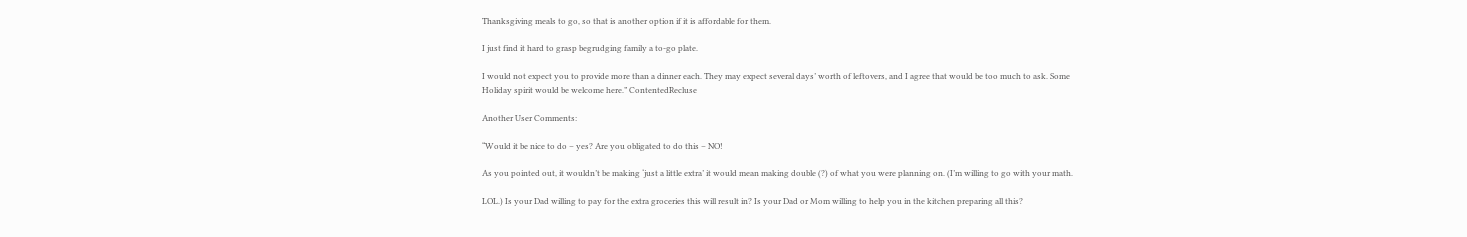Thanksgiving meals to go, so that is another option if it is affordable for them.

I just find it hard to grasp begrudging family a to-go plate.

I would not expect you to provide more than a dinner each. They may expect several days’ worth of leftovers, and I agree that would be too much to ask. Some Holiday spirit would be welcome here.” ContentedRecluse

Another User Comments:

“Would it be nice to do – yes? Are you obligated to do this – NO!

As you pointed out, it wouldn’t be making ‘just a little extra’ it would mean making double (?) of what you were planning on. (I’m willing to go with your math.

LOL.) Is your Dad willing to pay for the extra groceries this will result in? Is your Dad or Mom willing to help you in the kitchen preparing all this?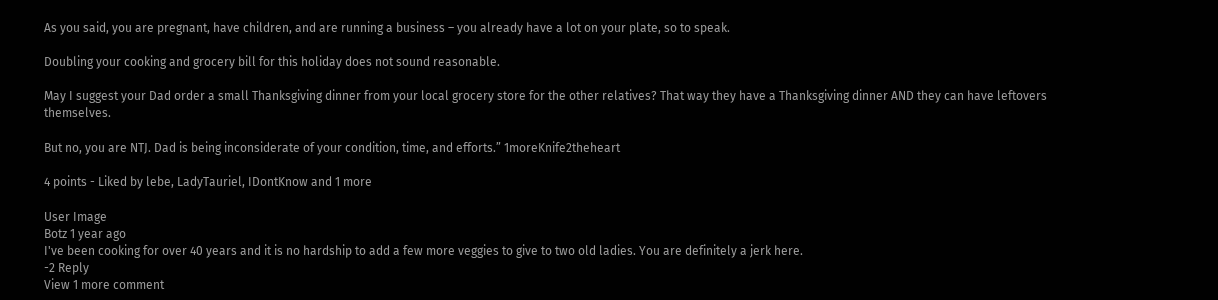As you said, you are pregnant, have children, and are running a business – you already have a lot on your plate, so to speak.

Doubling your cooking and grocery bill for this holiday does not sound reasonable.

May I suggest your Dad order a small Thanksgiving dinner from your local grocery store for the other relatives? That way they have a Thanksgiving dinner AND they can have leftovers themselves.

But no, you are NTJ. Dad is being inconsiderate of your condition, time, and efforts.” 1moreKnife2theheart

4 points - Liked by lebe, LadyTauriel, IDontKnow and 1 more

User Image
Botz 1 year ago
I've been cooking for over 40 years and it is no hardship to add a few more veggies to give to two old ladies. You are definitely a jerk here.
-2 Reply
View 1 more comment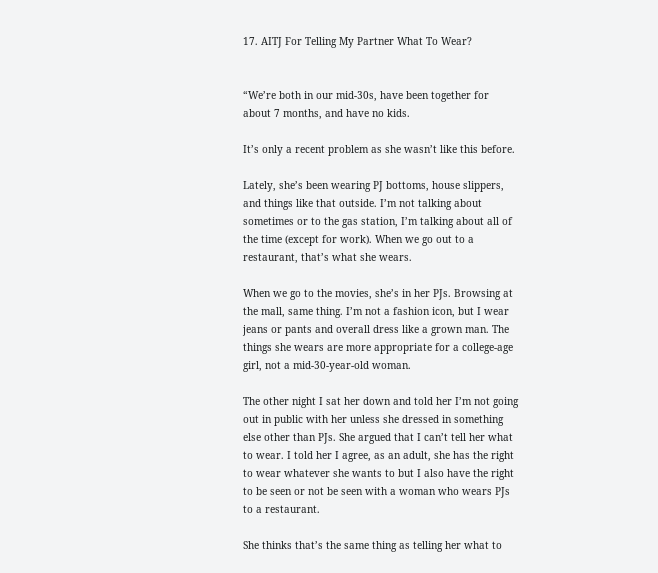17. AITJ For Telling My Partner What To Wear?


“We’re both in our mid-30s, have been together for about 7 months, and have no kids.

It’s only a recent problem as she wasn’t like this before.

Lately, she’s been wearing PJ bottoms, house slippers, and things like that outside. I’m not talking about sometimes or to the gas station, I’m talking about all of the time (except for work). When we go out to a restaurant, that’s what she wears.

When we go to the movies, she’s in her PJs. Browsing at the mall, same thing. I’m not a fashion icon, but I wear jeans or pants and overall dress like a grown man. The things she wears are more appropriate for a college-age girl, not a mid-30-year-old woman.

The other night I sat her down and told her I’m not going out in public with her unless she dressed in something else other than PJs. She argued that I can’t tell her what to wear. I told her I agree, as an adult, she has the right to wear whatever she wants to but I also have the right to be seen or not be seen with a woman who wears PJs to a restaurant.

She thinks that’s the same thing as telling her what to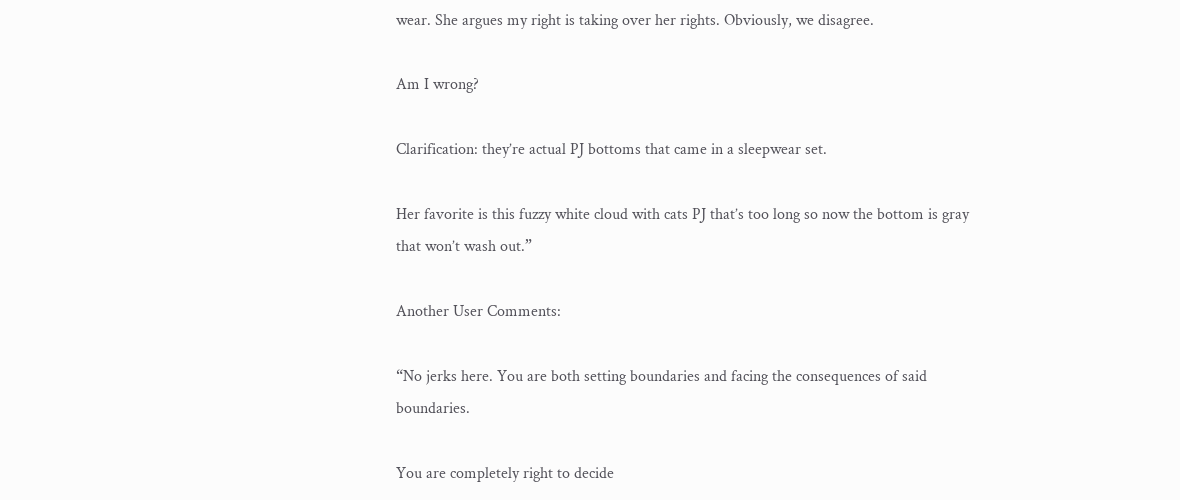wear. She argues my right is taking over her rights. Obviously, we disagree.

Am I wrong?

Clarification: they’re actual PJ bottoms that came in a sleepwear set.

Her favorite is this fuzzy white cloud with cats PJ that’s too long so now the bottom is gray that won’t wash out.”

Another User Comments:

“No jerks here. You are both setting boundaries and facing the consequences of said boundaries.

You are completely right to decide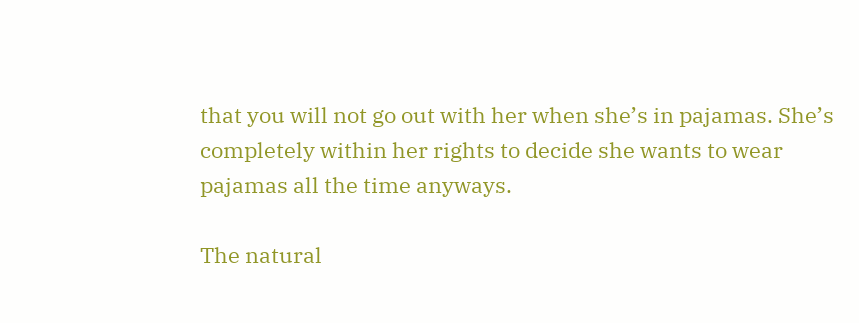that you will not go out with her when she’s in pajamas. She’s completely within her rights to decide she wants to wear pajamas all the time anyways.

The natural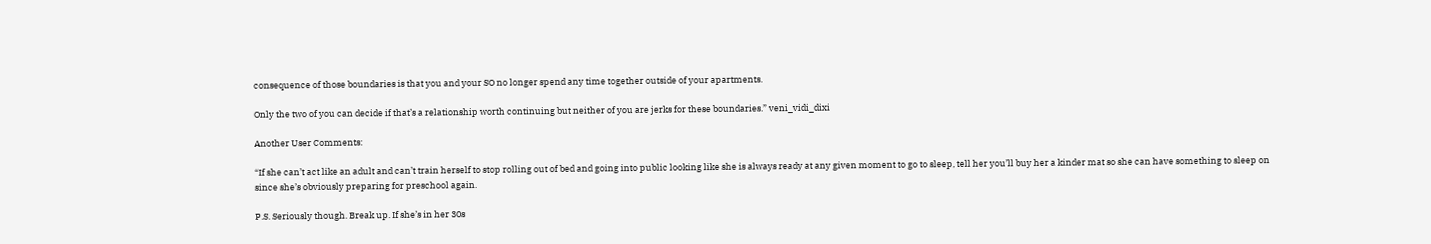consequence of those boundaries is that you and your SO no longer spend any time together outside of your apartments.

Only the two of you can decide if that’s a relationship worth continuing but neither of you are jerks for these boundaries.” veni_vidi_dixi

Another User Comments:

“If she can’t act like an adult and can’t train herself to stop rolling out of bed and going into public looking like she is always ready at any given moment to go to sleep, tell her you’ll buy her a kinder mat so she can have something to sleep on since she’s obviously preparing for preschool again.

P.S. Seriously though. Break up. If she’s in her 30s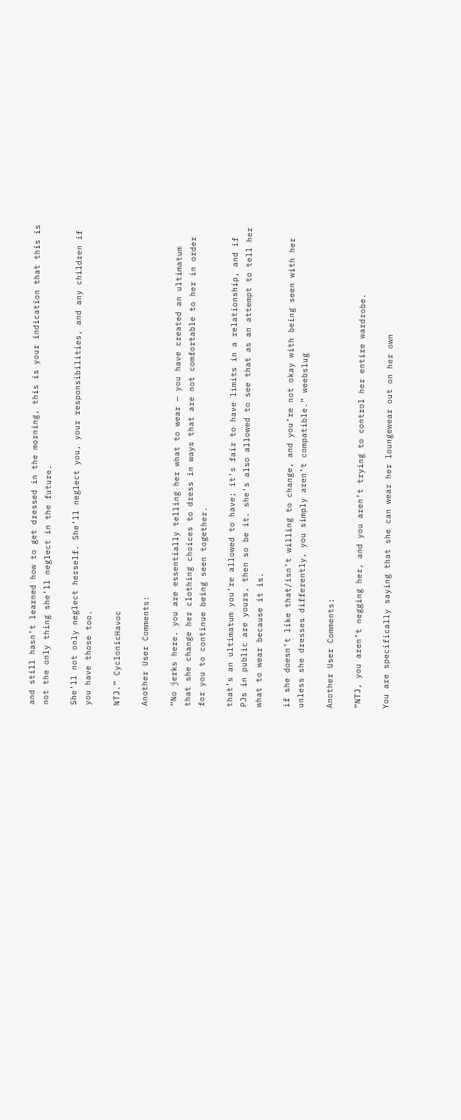and still hasn’t learned how to get dressed in the morning, this is your indication that this is not the only thing she’ll neglect in the future.

She’ll not only neglect herself. She’ll neglect you, your responsibilities, and any children if you have those too.

NTJ.” CyclonicHavoc

Another User Comments:

“No jerks here. you are essentially telling her what to wear — you have created an ultimatum that she change her clothing choices to dress in ways that are not comfortable to her in order for you to continue being seen together.

that’s an ultimatum you’re allowed to have; it’s fair to have limits in a relationship, and if PJs in public are yours, then so be it. she’s also allowed to see that as an attempt to tell her what to wear because it is.

if she doesn’t like that/isn’t willing to change, and you’re not okay with being seen with her unless she dresses differently, you simply aren’t compatible.” weebslug

Another User Comments:

“NTJ, you aren’t negging her, and you aren’t trying to control her entire wardrobe.

You are specifically saying that she can wear her loungewear out on her own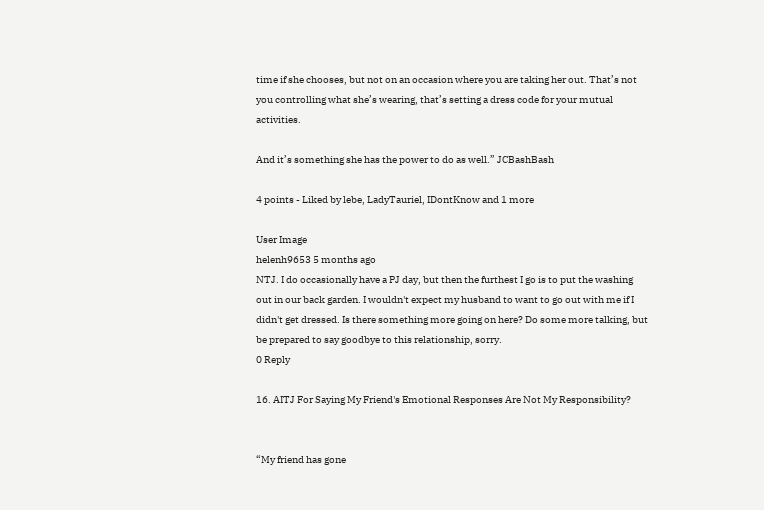time if she chooses, but not on an occasion where you are taking her out. That’s not you controlling what she’s wearing, that’s setting a dress code for your mutual activities.

And it’s something she has the power to do as well.” JCBashBash

4 points - Liked by lebe, LadyTauriel, IDontKnow and 1 more

User Image
helenh9653 5 months ago
NTJ. I do occasionally have a PJ day, but then the furthest I go is to put the washing out in our back garden. I wouldn't expect my husband to want to go out with me if I didn't get dressed. Is there something more going on here? Do some more talking, but be prepared to say goodbye to this relationship, sorry.
0 Reply

16. AITJ For Saying My Friend's Emotional Responses Are Not My Responsibility?


“My friend has gone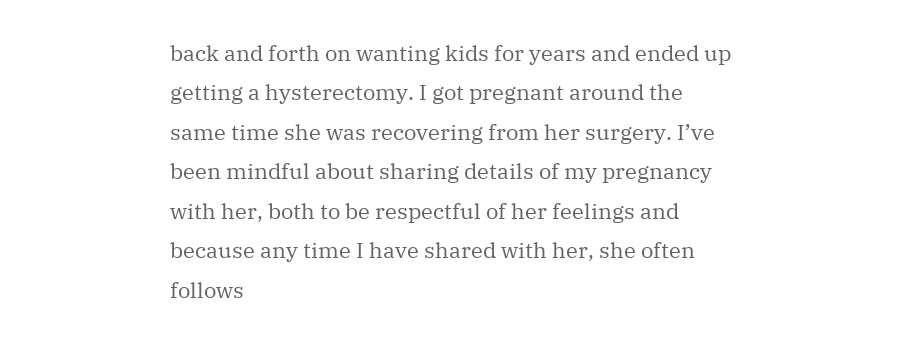back and forth on wanting kids for years and ended up getting a hysterectomy. I got pregnant around the same time she was recovering from her surgery. I’ve been mindful about sharing details of my pregnancy with her, both to be respectful of her feelings and because any time I have shared with her, she often follows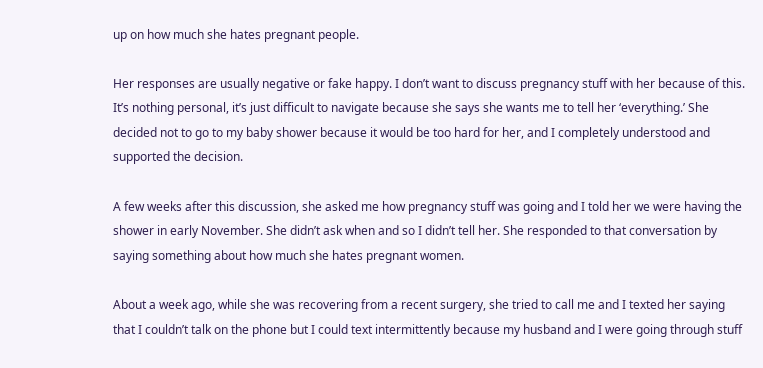up on how much she hates pregnant people.

Her responses are usually negative or fake happy. I don’t want to discuss pregnancy stuff with her because of this. It’s nothing personal, it’s just difficult to navigate because she says she wants me to tell her ‘everything.’ She decided not to go to my baby shower because it would be too hard for her, and I completely understood and supported the decision.

A few weeks after this discussion, she asked me how pregnancy stuff was going and I told her we were having the shower in early November. She didn’t ask when and so I didn’t tell her. She responded to that conversation by saying something about how much she hates pregnant women.

About a week ago, while she was recovering from a recent surgery, she tried to call me and I texted her saying that I couldn’t talk on the phone but I could text intermittently because my husband and I were going through stuff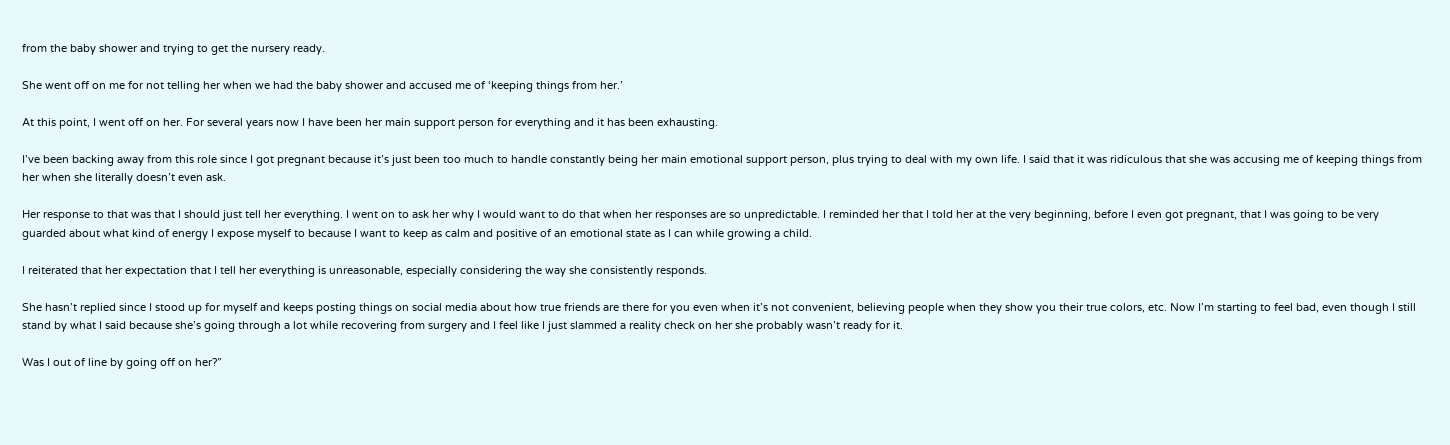from the baby shower and trying to get the nursery ready.

She went off on me for not telling her when we had the baby shower and accused me of ‘keeping things from her.’

At this point, I went off on her. For several years now I have been her main support person for everything and it has been exhausting.

I’ve been backing away from this role since I got pregnant because it’s just been too much to handle constantly being her main emotional support person, plus trying to deal with my own life. I said that it was ridiculous that she was accusing me of keeping things from her when she literally doesn’t even ask.

Her response to that was that I should just tell her everything. I went on to ask her why I would want to do that when her responses are so unpredictable. I reminded her that I told her at the very beginning, before I even got pregnant, that I was going to be very guarded about what kind of energy I expose myself to because I want to keep as calm and positive of an emotional state as I can while growing a child.

I reiterated that her expectation that I tell her everything is unreasonable, especially considering the way she consistently responds.

She hasn’t replied since I stood up for myself and keeps posting things on social media about how true friends are there for you even when it’s not convenient, believing people when they show you their true colors, etc. Now I’m starting to feel bad, even though I still stand by what I said because she’s going through a lot while recovering from surgery and I feel like I just slammed a reality check on her she probably wasn’t ready for it.

Was I out of line by going off on her?”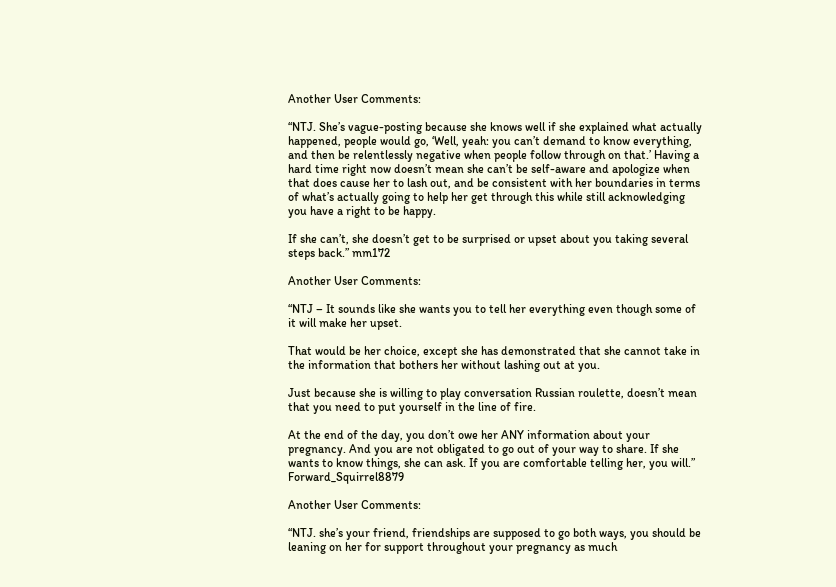Another User Comments:

“NTJ. She’s vague-posting because she knows well if she explained what actually happened, people would go, ‘Well, yeah: you can’t demand to know everything, and then be relentlessly negative when people follow through on that.’ Having a hard time right now doesn’t mean she can’t be self-aware and apologize when that does cause her to lash out, and be consistent with her boundaries in terms of what’s actually going to help her get through this while still acknowledging you have a right to be happy.

If she can’t, she doesn’t get to be surprised or upset about you taking several steps back.” mm172

Another User Comments:

“NTJ – It sounds like she wants you to tell her everything even though some of it will make her upset.

That would be her choice, except she has demonstrated that she cannot take in the information that bothers her without lashing out at you.

Just because she is willing to play conversation Russian roulette, doesn’t mean that you need to put yourself in the line of fire.

At the end of the day, you don’t owe her ANY information about your pregnancy. And you are not obligated to go out of your way to share. If she wants to know things, she can ask. If you are comfortable telling her, you will.” Forward_Squirrel8879

Another User Comments:

“NTJ. she’s your friend, friendships are supposed to go both ways, you should be leaning on her for support throughout your pregnancy as much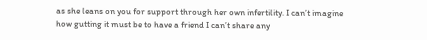as she leans on you for support through her own infertility. I can’t imagine how gutting it must be to have a friend I can’t share any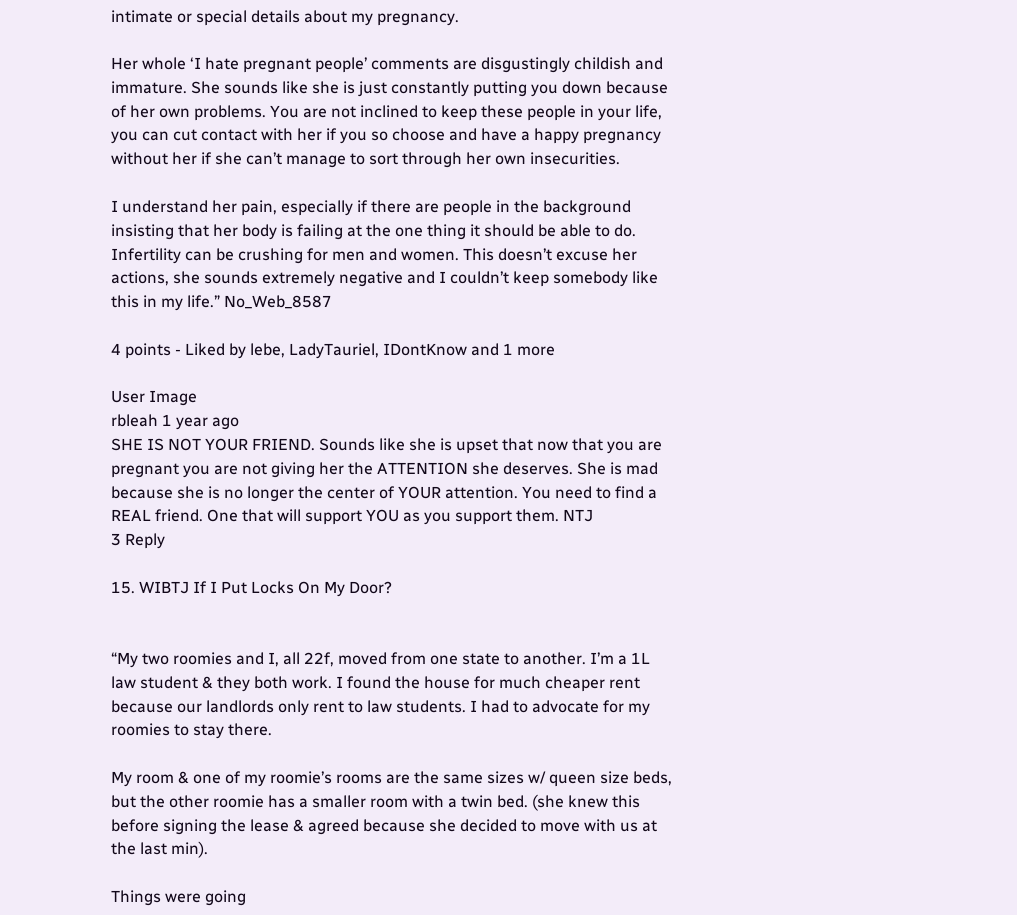intimate or special details about my pregnancy.

Her whole ‘I hate pregnant people’ comments are disgustingly childish and immature. She sounds like she is just constantly putting you down because of her own problems. You are not inclined to keep these people in your life, you can cut contact with her if you so choose and have a happy pregnancy without her if she can’t manage to sort through her own insecurities.

I understand her pain, especially if there are people in the background insisting that her body is failing at the one thing it should be able to do. Infertility can be crushing for men and women. This doesn’t excuse her actions, she sounds extremely negative and I couldn’t keep somebody like this in my life.” No_Web_8587

4 points - Liked by lebe, LadyTauriel, IDontKnow and 1 more

User Image
rbleah 1 year ago
SHE IS NOT YOUR FRIEND. Sounds like she is upset that now that you are pregnant you are not giving her the ATTENTION she deserves. She is mad because she is no longer the center of YOUR attention. You need to find a REAL friend. One that will support YOU as you support them. NTJ
3 Reply

15. WIBTJ If I Put Locks On My Door?


“My two roomies and I, all 22f, moved from one state to another. I’m a 1L law student & they both work. I found the house for much cheaper rent because our landlords only rent to law students. I had to advocate for my roomies to stay there.

My room & one of my roomie’s rooms are the same sizes w/ queen size beds, but the other roomie has a smaller room with a twin bed. (she knew this before signing the lease & agreed because she decided to move with us at the last min).

Things were going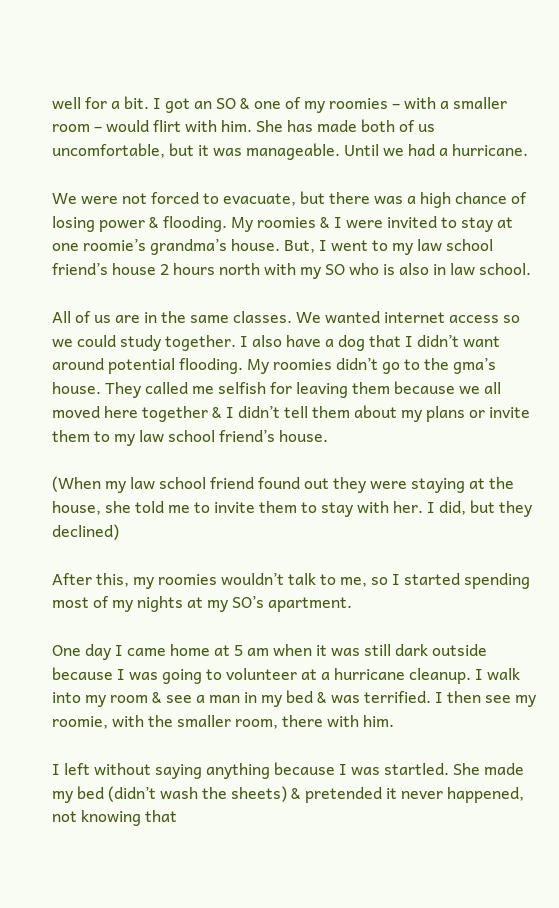well for a bit. I got an SO & one of my roomies – with a smaller room – would flirt with him. She has made both of us uncomfortable, but it was manageable. Until we had a hurricane.

We were not forced to evacuate, but there was a high chance of losing power & flooding. My roomies & I were invited to stay at one roomie’s grandma’s house. But, I went to my law school friend’s house 2 hours north with my SO who is also in law school.

All of us are in the same classes. We wanted internet access so we could study together. I also have a dog that I didn’t want around potential flooding. My roomies didn’t go to the gma’s house. They called me selfish for leaving them because we all moved here together & I didn’t tell them about my plans or invite them to my law school friend’s house.

(When my law school friend found out they were staying at the house, she told me to invite them to stay with her. I did, but they declined)

After this, my roomies wouldn’t talk to me, so I started spending most of my nights at my SO’s apartment.

One day I came home at 5 am when it was still dark outside because I was going to volunteer at a hurricane cleanup. I walk into my room & see a man in my bed & was terrified. I then see my roomie, with the smaller room, there with him.

I left without saying anything because I was startled. She made my bed (didn’t wash the sheets) & pretended it never happened, not knowing that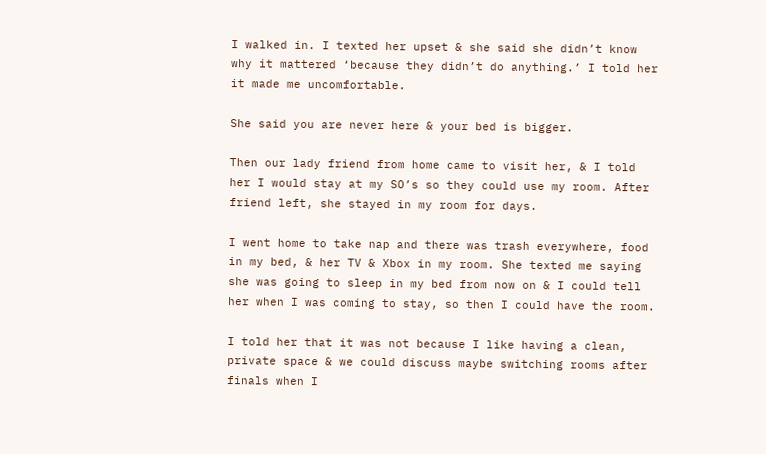I walked in. I texted her upset & she said she didn’t know why it mattered ‘because they didn’t do anything.’ I told her it made me uncomfortable.

She said you are never here & your bed is bigger.

Then our lady friend from home came to visit her, & I told her I would stay at my SO’s so they could use my room. After friend left, she stayed in my room for days.

I went home to take nap and there was trash everywhere, food in my bed, & her TV & Xbox in my room. She texted me saying she was going to sleep in my bed from now on & I could tell her when I was coming to stay, so then I could have the room.

I told her that it was not because I like having a clean, private space & we could discuss maybe switching rooms after finals when I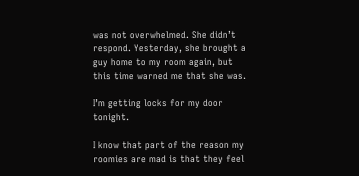was not overwhelmed. She didn’t respond. Yesterday, she brought a guy home to my room again, but this time warned me that she was.

I’m getting locks for my door tonight.

I know that part of the reason my roomies are mad is that they feel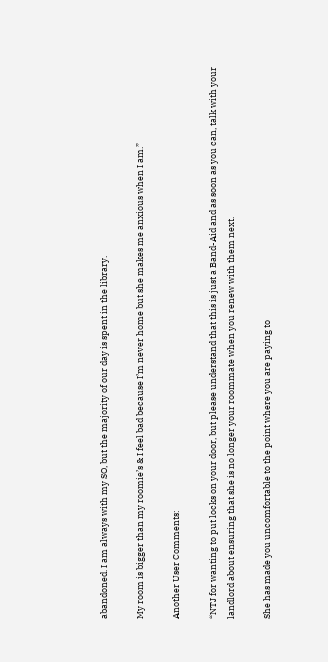abandoned. I am always with my SO, but the majority of our day is spent in the library.

My room is bigger than my roomie’s & I feel bad because I’m never home but she makes me anxious when I am.”

Another User Comments:

“NTJ for wanting to put locks on your door, but please understand that this is just a Band-Aid and as soon as you can, talk with your landlord about ensuring that she is no longer your roommate when you renew with them next.

She has made you uncomfortable to the point where you are paying to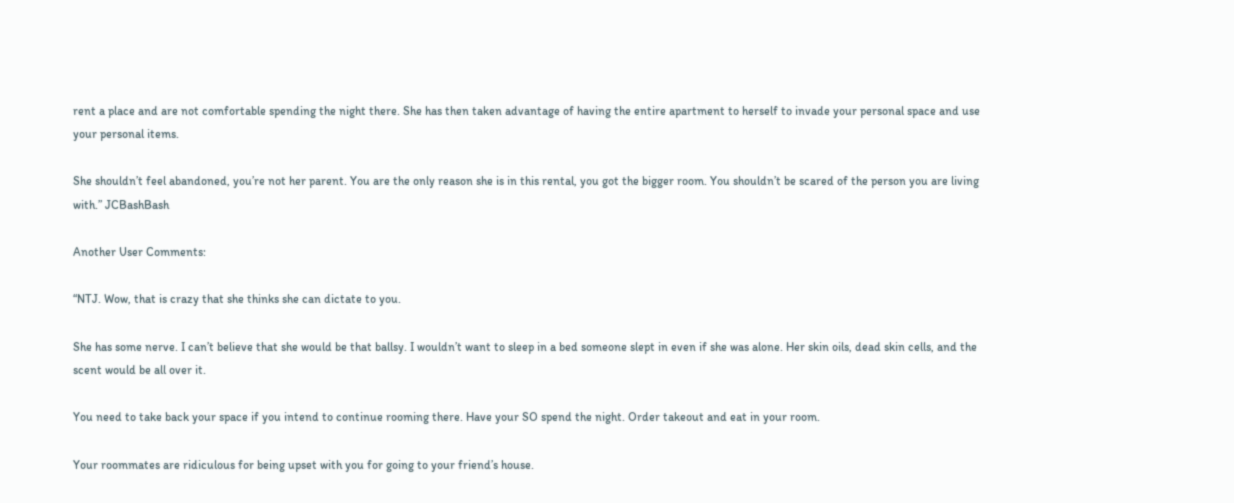rent a place and are not comfortable spending the night there. She has then taken advantage of having the entire apartment to herself to invade your personal space and use your personal items.

She shouldn’t feel abandoned, you’re not her parent. You are the only reason she is in this rental, you got the bigger room. You shouldn’t be scared of the person you are living with.” JCBashBash

Another User Comments:

“NTJ. Wow, that is crazy that she thinks she can dictate to you.

She has some nerve. I can’t believe that she would be that ballsy. I wouldn’t want to sleep in a bed someone slept in even if she was alone. Her skin oils, dead skin cells, and the scent would be all over it.

You need to take back your space if you intend to continue rooming there. Have your SO spend the night. Order takeout and eat in your room.

Your roommates are ridiculous for being upset with you for going to your friend’s house.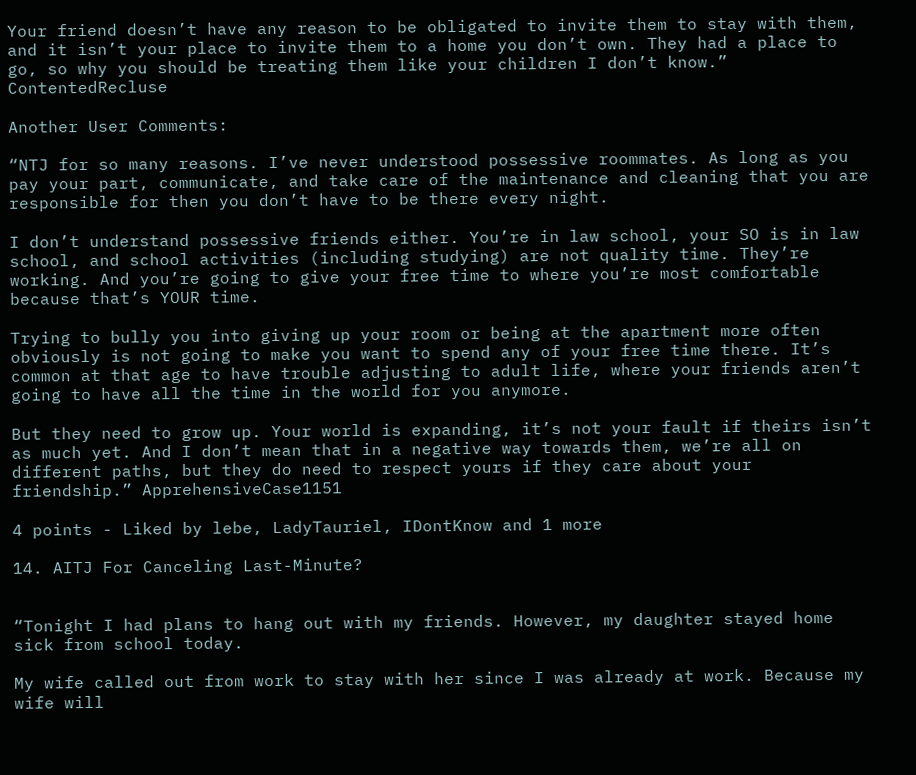Your friend doesn’t have any reason to be obligated to invite them to stay with them, and it isn’t your place to invite them to a home you don’t own. They had a place to go, so why you should be treating them like your children I don’t know.” ContentedRecluse

Another User Comments:

“NTJ for so many reasons. I’ve never understood possessive roommates. As long as you pay your part, communicate, and take care of the maintenance and cleaning that you are responsible for then you don’t have to be there every night.

I don’t understand possessive friends either. You’re in law school, your SO is in law school, and school activities (including studying) are not quality time. They’re working. And you’re going to give your free time to where you’re most comfortable because that’s YOUR time.

Trying to bully you into giving up your room or being at the apartment more often obviously is not going to make you want to spend any of your free time there. It’s common at that age to have trouble adjusting to adult life, where your friends aren’t going to have all the time in the world for you anymore.

But they need to grow up. Your world is expanding, it’s not your fault if theirs isn’t as much yet. And I don’t mean that in a negative way towards them, we’re all on different paths, but they do need to respect yours if they care about your friendship.” ApprehensiveCase1151

4 points - Liked by lebe, LadyTauriel, IDontKnow and 1 more

14. AITJ For Canceling Last-Minute?


“Tonight I had plans to hang out with my friends. However, my daughter stayed home sick from school today.

My wife called out from work to stay with her since I was already at work. Because my wife will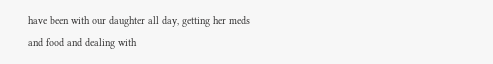have been with our daughter all day, getting her meds and food and dealing with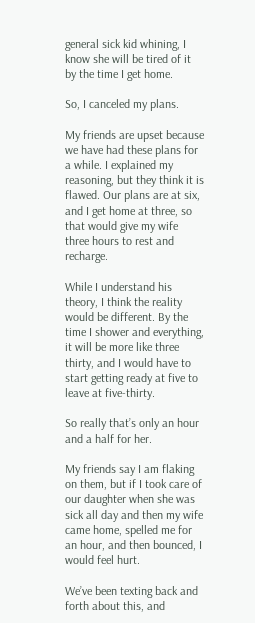general sick kid whining, I know she will be tired of it by the time I get home.

So, I canceled my plans.

My friends are upset because we have had these plans for a while. I explained my reasoning, but they think it is flawed. Our plans are at six, and I get home at three, so that would give my wife three hours to rest and recharge.

While I understand his theory, I think the reality would be different. By the time I shower and everything, it will be more like three thirty, and I would have to start getting ready at five to leave at five-thirty.

So really that’s only an hour and a half for her.

My friends say I am flaking on them, but if I took care of our daughter when she was sick all day and then my wife came home, spelled me for an hour, and then bounced, I would feel hurt.

We’ve been texting back and forth about this, and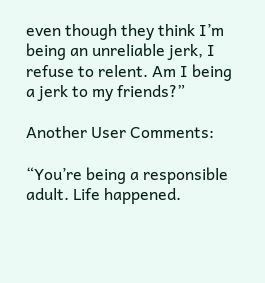even though they think I’m being an unreliable jerk, I refuse to relent. Am I being a jerk to my friends?”

Another User Comments:

“You’re being a responsible adult. Life happened.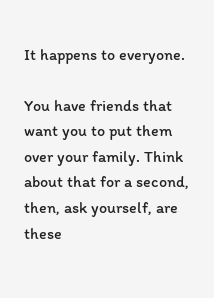It happens to everyone.

You have friends that want you to put them over your family. Think about that for a second, then, ask yourself, are these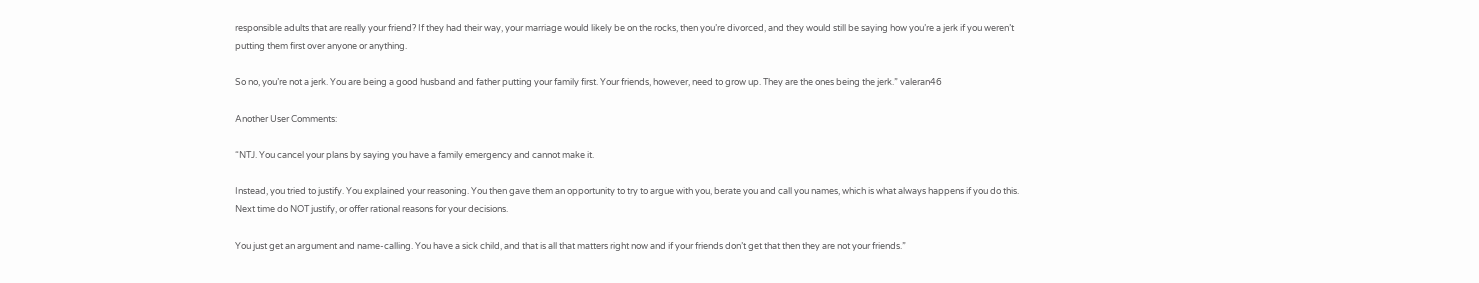responsible adults that are really your friend? If they had their way, your marriage would likely be on the rocks, then you’re divorced, and they would still be saying how you’re a jerk if you weren’t putting them first over anyone or anything.

So no, you’re not a jerk. You are being a good husband and father putting your family first. Your friends, however, need to grow up. They are the ones being the jerk.” valeran46

Another User Comments:

“NTJ. You cancel your plans by saying you have a family emergency and cannot make it.

Instead, you tried to justify. You explained your reasoning. You then gave them an opportunity to try to argue with you, berate you and call you names, which is what always happens if you do this. Next time do NOT justify, or offer rational reasons for your decisions.

You just get an argument and name-calling. You have a sick child, and that is all that matters right now and if your friends don’t get that then they are not your friends.”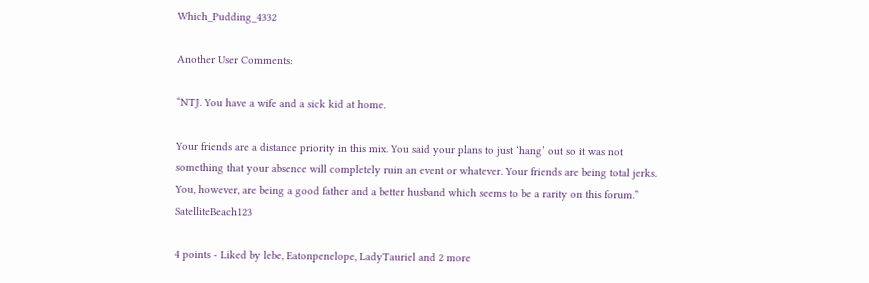Which_Pudding_4332

Another User Comments:

“NTJ. You have a wife and a sick kid at home.

Your friends are a distance priority in this mix. You said your plans to just ‘hang’ out so it was not something that your absence will completely ruin an event or whatever. Your friends are being total jerks. You, however, are being a good father and a better husband which seems to be a rarity on this forum.” SatelliteBeach123

4 points - Liked by lebe, Eatonpenelope, LadyTauriel and 2 more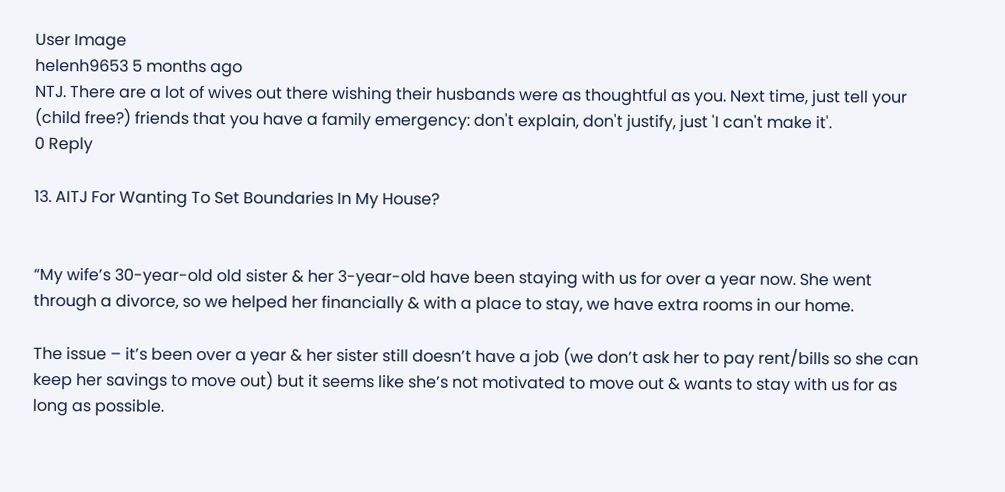User Image
helenh9653 5 months ago
NTJ. There are a lot of wives out there wishing their husbands were as thoughtful as you. Next time, just tell your (child free?) friends that you have a family emergency: don't explain, don't justify, just 'I can't make it'.
0 Reply

13. AITJ For Wanting To Set Boundaries In My House?


“My wife’s 30-year-old old sister & her 3-year-old have been staying with us for over a year now. She went through a divorce, so we helped her financially & with a place to stay, we have extra rooms in our home.

The issue – it’s been over a year & her sister still doesn’t have a job (we don’t ask her to pay rent/bills so she can keep her savings to move out) but it seems like she’s not motivated to move out & wants to stay with us for as long as possible.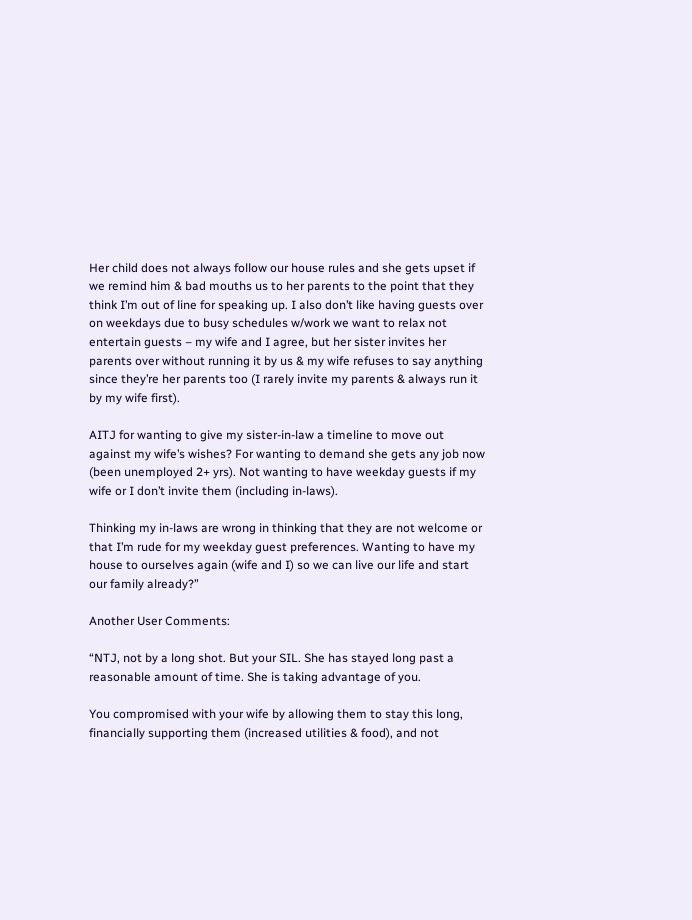Her child does not always follow our house rules and she gets upset if we remind him & bad mouths us to her parents to the point that they think I’m out of line for speaking up. I also don’t like having guests over on weekdays due to busy schedules w/work we want to relax not entertain guests – my wife and I agree, but her sister invites her parents over without running it by us & my wife refuses to say anything since they’re her parents too (I rarely invite my parents & always run it by my wife first).

AITJ for wanting to give my sister-in-law a timeline to move out against my wife’s wishes? For wanting to demand she gets any job now (been unemployed 2+ yrs). Not wanting to have weekday guests if my wife or I don’t invite them (including in-laws).

Thinking my in-laws are wrong in thinking that they are not welcome or that I’m rude for my weekday guest preferences. Wanting to have my house to ourselves again (wife and I) so we can live our life and start our family already?”

Another User Comments:

“NTJ, not by a long shot. But your SIL. She has stayed long past a reasonable amount of time. She is taking advantage of you.

You compromised with your wife by allowing them to stay this long, financially supporting them (increased utilities & food), and not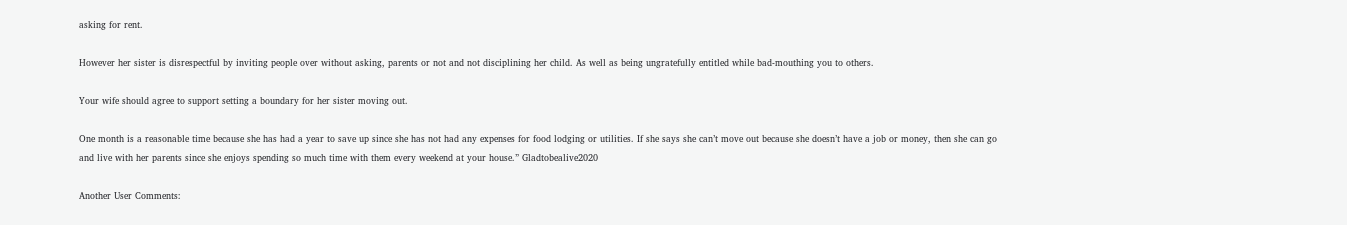asking for rent.

However her sister is disrespectful by inviting people over without asking, parents or not and not disciplining her child. As well as being ungratefully entitled while bad-mouthing you to others.

Your wife should agree to support setting a boundary for her sister moving out.

One month is a reasonable time because she has had a year to save up since she has not had any expenses for food lodging or utilities. If she says she can’t move out because she doesn’t have a job or money, then she can go and live with her parents since she enjoys spending so much time with them every weekend at your house.” Gladtobealive2020

Another User Comments: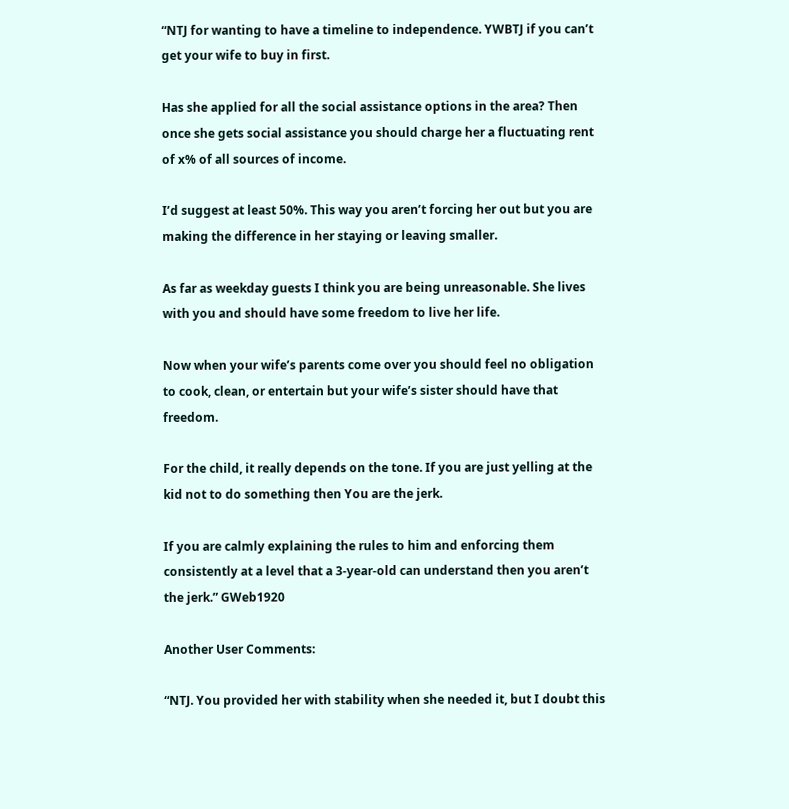“NTJ for wanting to have a timeline to independence. YWBTJ if you can’t get your wife to buy in first.

Has she applied for all the social assistance options in the area? Then once she gets social assistance you should charge her a fluctuating rent of x% of all sources of income.

I’d suggest at least 50%. This way you aren’t forcing her out but you are making the difference in her staying or leaving smaller.

As far as weekday guests I think you are being unreasonable. She lives with you and should have some freedom to live her life.

Now when your wife’s parents come over you should feel no obligation to cook, clean, or entertain but your wife’s sister should have that freedom.

For the child, it really depends on the tone. If you are just yelling at the kid not to do something then You are the jerk.

If you are calmly explaining the rules to him and enforcing them consistently at a level that a 3-year-old can understand then you aren’t the jerk.” GWeb1920

Another User Comments:

“NTJ. You provided her with stability when she needed it, but I doubt this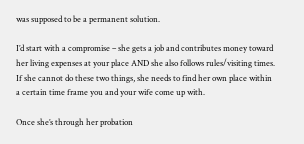was supposed to be a permanent solution.

I’d start with a compromise – she gets a job and contributes money toward her living expenses at your place AND she also follows rules/visiting times. If she cannot do these two things, she needs to find her own place within a certain time frame you and your wife come up with.

Once she’s through her probation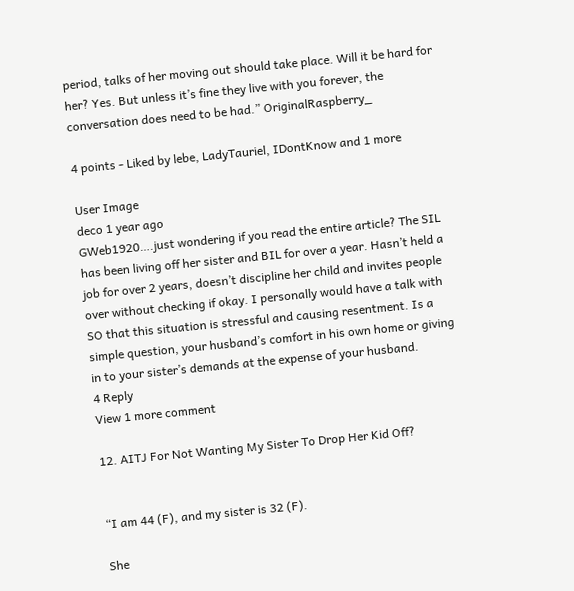period, talks of her moving out should take place. Will it be hard for her? Yes. But unless it’s fine they live with you forever, the conversation does need to be had.” OriginalRaspberry_

4 points - Liked by lebe, LadyTauriel, IDontKnow and 1 more

User Image
deco 1 year ago
GWeb1920….just wondering if you read the entire article? The SIL has been living off her sister and BIL for over a year. Hasn’t held a job for over 2 years, doesn’t discipline her child and invites people over without checking if okay. I personally would have a talk with SO that this situation is stressful and causing resentment. Is a simple question, your husband’s comfort in his own home or giving in to your sister’s demands at the expense of your husband.
4 Reply
View 1 more comment

12. AITJ For Not Wanting My Sister To Drop Her Kid Off?


“I am 44 (F), and my sister is 32 (F).

She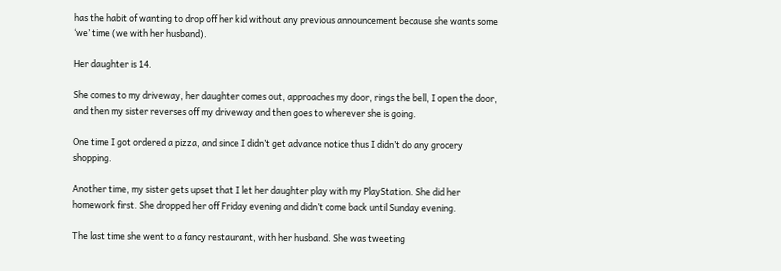has the habit of wanting to drop off her kid without any previous announcement because she wants some ‘we’ time (we with her husband).

Her daughter is 14.

She comes to my driveway, her daughter comes out, approaches my door, rings the bell, I open the door, and then my sister reverses off my driveway and then goes to wherever she is going.

One time I got ordered a pizza, and since I didn’t get advance notice thus I didn’t do any grocery shopping.

Another time, my sister gets upset that I let her daughter play with my PlayStation. She did her homework first. She dropped her off Friday evening and didn’t come back until Sunday evening.

The last time she went to a fancy restaurant, with her husband. She was tweeting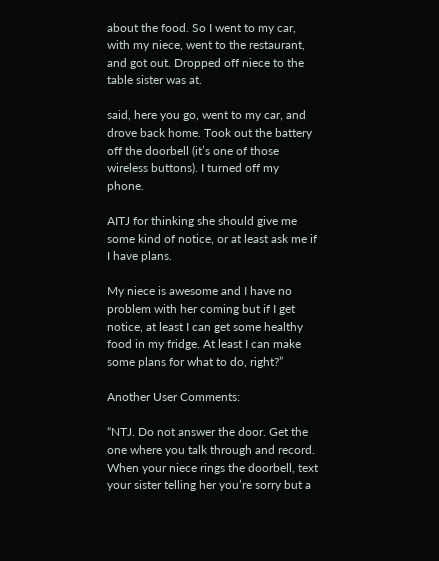about the food. So I went to my car, with my niece, went to the restaurant, and got out. Dropped off niece to the table sister was at.

said, here you go, went to my car, and drove back home. Took out the battery off the doorbell (it’s one of those wireless buttons). I turned off my phone.

AITJ for thinking she should give me some kind of notice, or at least ask me if I have plans.

My niece is awesome and I have no problem with her coming but if I get notice, at least I can get some healthy food in my fridge. At least I can make some plans for what to do, right?”

Another User Comments:

“NTJ. Do not answer the door. Get the one where you talk through and record. When your niece rings the doorbell, text your sister telling her you’re sorry but a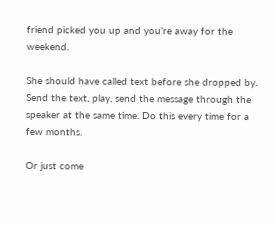friend picked you up and you’re away for the weekend.

She should have called text before she dropped by. Send the text, play, send the message through the speaker at the same time. Do this every time for a few months.

Or just come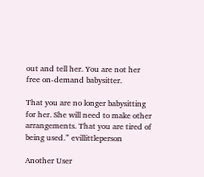out and tell her. You are not her free on-demand babysitter.

That you are no longer babysitting for her. She will need to make other arrangements. That you are tired of being used.” evillittleperson

Another User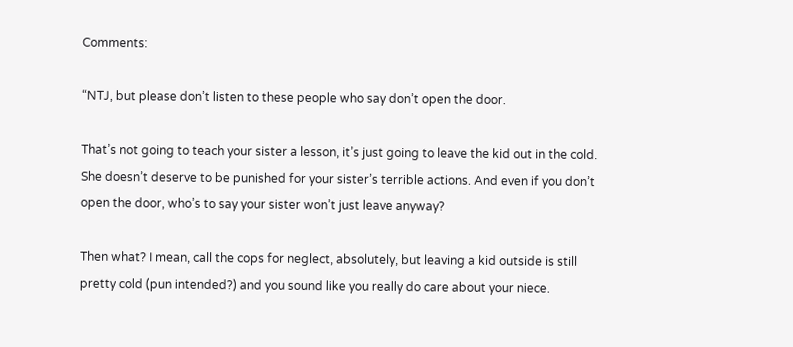Comments:

“NTJ, but please don’t listen to these people who say don’t open the door.

That’s not going to teach your sister a lesson, it’s just going to leave the kid out in the cold. She doesn’t deserve to be punished for your sister’s terrible actions. And even if you don’t open the door, who’s to say your sister won’t just leave anyway?

Then what? I mean, call the cops for neglect, absolutely, but leaving a kid outside is still pretty cold (pun intended?) and you sound like you really do care about your niece.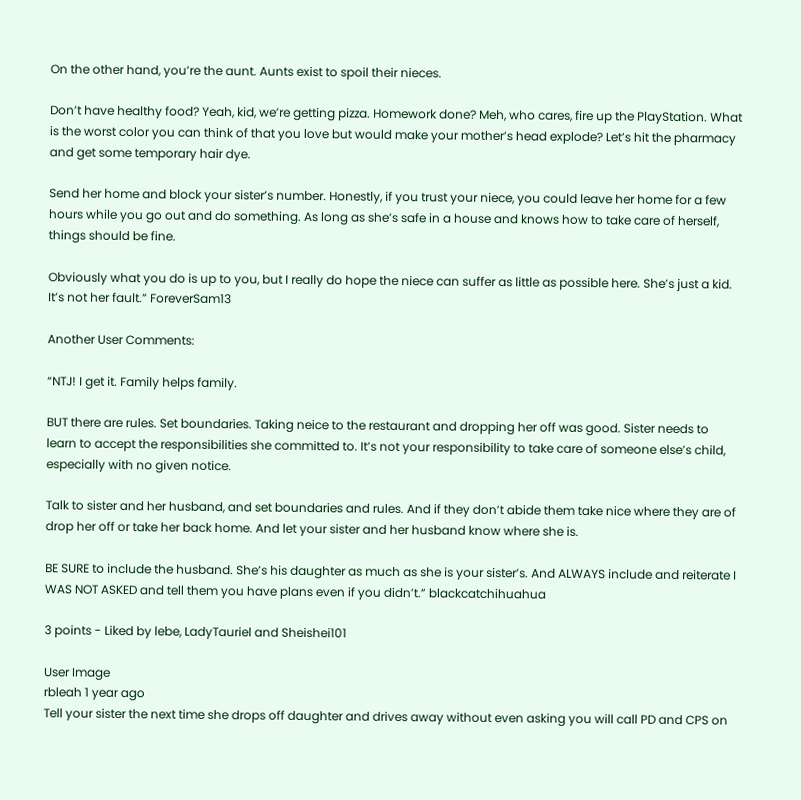On the other hand, you’re the aunt. Aunts exist to spoil their nieces.

Don’t have healthy food? Yeah, kid, we’re getting pizza. Homework done? Meh, who cares, fire up the PlayStation. What is the worst color you can think of that you love but would make your mother’s head explode? Let’s hit the pharmacy and get some temporary hair dye.

Send her home and block your sister’s number. Honestly, if you trust your niece, you could leave her home for a few hours while you go out and do something. As long as she’s safe in a house and knows how to take care of herself, things should be fine.

Obviously what you do is up to you, but I really do hope the niece can suffer as little as possible here. She’s just a kid. It’s not her fault.” ForeverSam13

Another User Comments:

“NTJ! I get it. Family helps family.

BUT there are rules. Set boundaries. Taking neice to the restaurant and dropping her off was good. Sister needs to learn to accept the responsibilities she committed to. It’s not your responsibility to take care of someone else’s child, especially with no given notice.

Talk to sister and her husband, and set boundaries and rules. And if they don’t abide them take nice where they are of drop her off or take her back home. And let your sister and her husband know where she is.

BE SURE to include the husband. She’s his daughter as much as she is your sister’s. And ALWAYS include and reiterate I WAS NOT ASKED and tell them you have plans even if you didn’t.” blackcatchihuahua

3 points - Liked by lebe, LadyTauriel and Sheishei101

User Image
rbleah 1 year ago
Tell your sister the next time she drops off daughter and drives away without even asking you will call PD and CPS on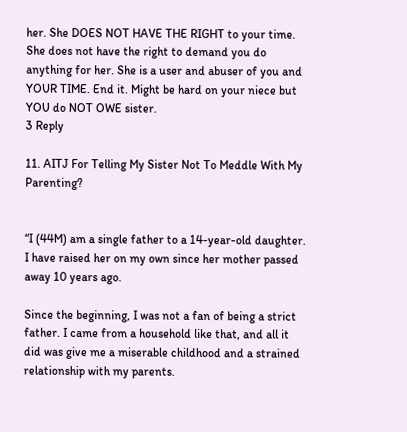her. She DOES NOT HAVE THE RIGHT to your time. She does not have the right to demand you do anything for her. She is a user and abuser of you and YOUR TIME. End it. Might be hard on your niece but YOU do NOT OWE sister.
3 Reply

11. AITJ For Telling My Sister Not To Meddle With My Parenting?


“I (44M) am a single father to a 14-year-old daughter. I have raised her on my own since her mother passed away 10 years ago.

Since the beginning, I was not a fan of being a strict father. I came from a household like that, and all it did was give me a miserable childhood and a strained relationship with my parents.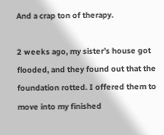And a crap ton of therapy.

2 weeks ago, my sister’s house got flooded, and they found out that the foundation rotted. I offered them to move into my finished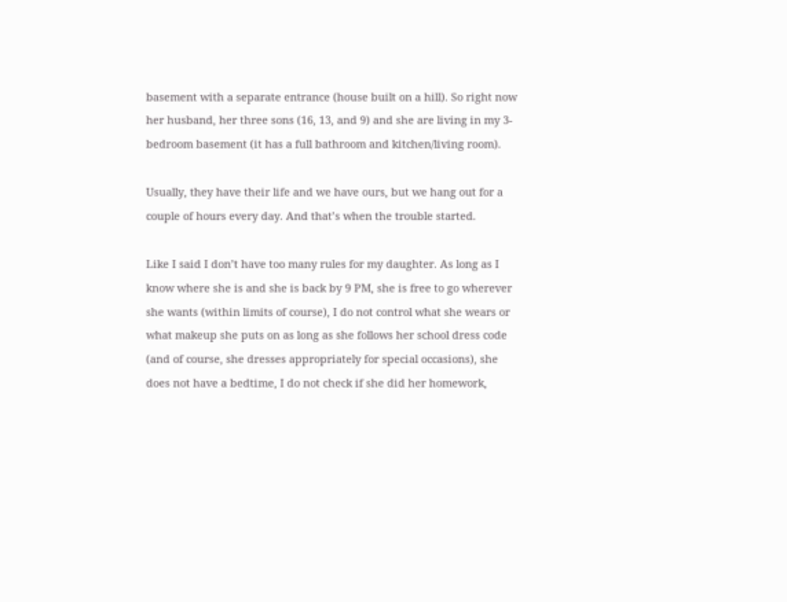basement with a separate entrance (house built on a hill). So right now her husband, her three sons (16, 13, and 9) and she are living in my 3-bedroom basement (it has a full bathroom and kitchen/living room).

Usually, they have their life and we have ours, but we hang out for a couple of hours every day. And that’s when the trouble started.

Like I said I don’t have too many rules for my daughter. As long as I know where she is and she is back by 9 PM, she is free to go wherever she wants (within limits of course), I do not control what she wears or what makeup she puts on as long as she follows her school dress code (and of course, she dresses appropriately for special occasions), she does not have a bedtime, I do not check if she did her homework,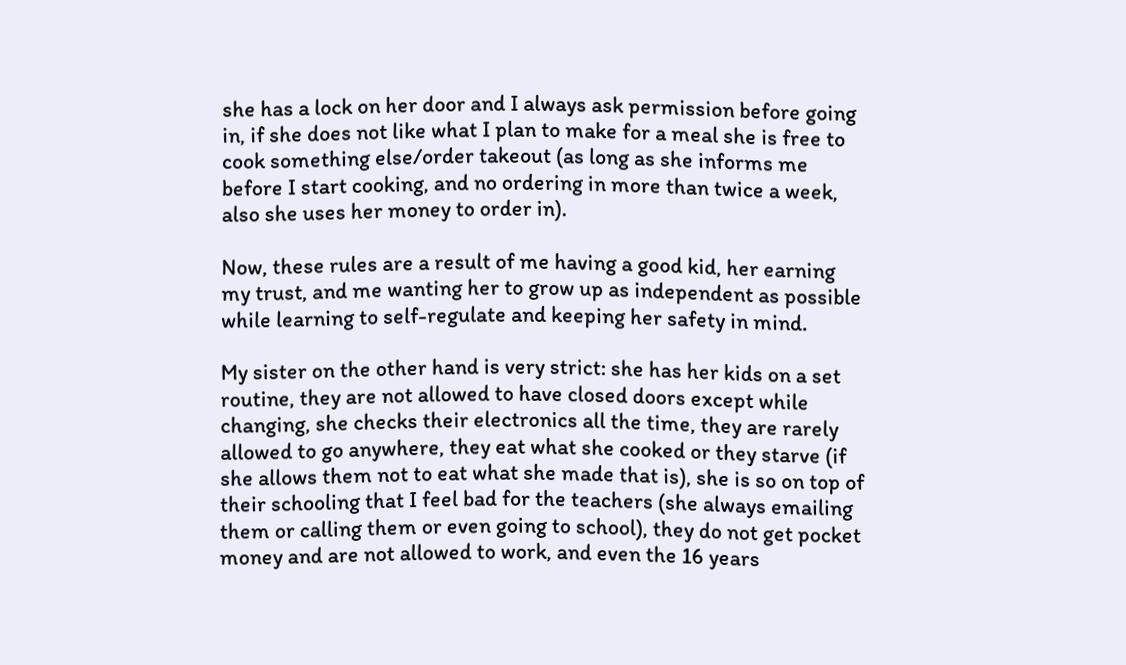she has a lock on her door and I always ask permission before going in, if she does not like what I plan to make for a meal she is free to cook something else/order takeout (as long as she informs me before I start cooking, and no ordering in more than twice a week, also she uses her money to order in).

Now, these rules are a result of me having a good kid, her earning my trust, and me wanting her to grow up as independent as possible while learning to self-regulate and keeping her safety in mind.

My sister on the other hand is very strict: she has her kids on a set routine, they are not allowed to have closed doors except while changing, she checks their electronics all the time, they are rarely allowed to go anywhere, they eat what she cooked or they starve (if she allows them not to eat what she made that is), she is so on top of their schooling that I feel bad for the teachers (she always emailing them or calling them or even going to school), they do not get pocket money and are not allowed to work, and even the 16 years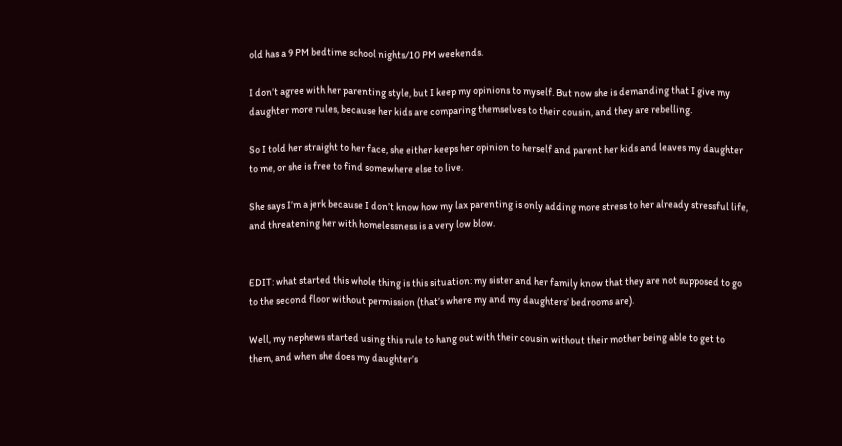old has a 9 PM bedtime school nights/10 PM weekends.

I don’t agree with her parenting style, but I keep my opinions to myself. But now she is demanding that I give my daughter more rules, because her kids are comparing themselves to their cousin, and they are rebelling.

So I told her straight to her face, she either keeps her opinion to herself and parent her kids and leaves my daughter to me, or she is free to find somewhere else to live.

She says I’m a jerk because I don’t know how my lax parenting is only adding more stress to her already stressful life, and threatening her with homelessness is a very low blow.


EDIT: what started this whole thing is this situation: my sister and her family know that they are not supposed to go to the second floor without permission (that’s where my and my daughters’ bedrooms are).

Well, my nephews started using this rule to hang out with their cousin without their mother being able to get to them, and when she does my daughter’s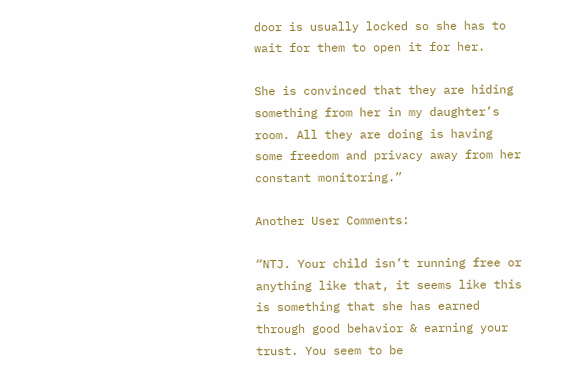door is usually locked so she has to wait for them to open it for her.

She is convinced that they are hiding something from her in my daughter’s room. All they are doing is having some freedom and privacy away from her constant monitoring.”

Another User Comments:

“NTJ. Your child isn’t running free or anything like that, it seems like this is something that she has earned through good behavior & earning your trust. You seem to be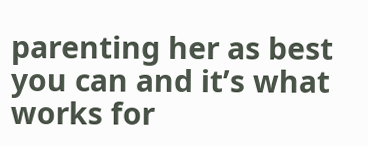parenting her as best you can and it’s what works for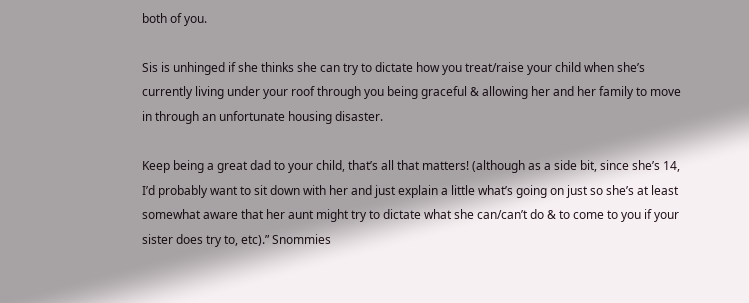both of you.

Sis is unhinged if she thinks she can try to dictate how you treat/raise your child when she’s currently living under your roof through you being graceful & allowing her and her family to move in through an unfortunate housing disaster.

Keep being a great dad to your child, that’s all that matters! (although as a side bit, since she’s 14, I’d probably want to sit down with her and just explain a little what’s going on just so she’s at least somewhat aware that her aunt might try to dictate what she can/can’t do & to come to you if your sister does try to, etc).” Snommies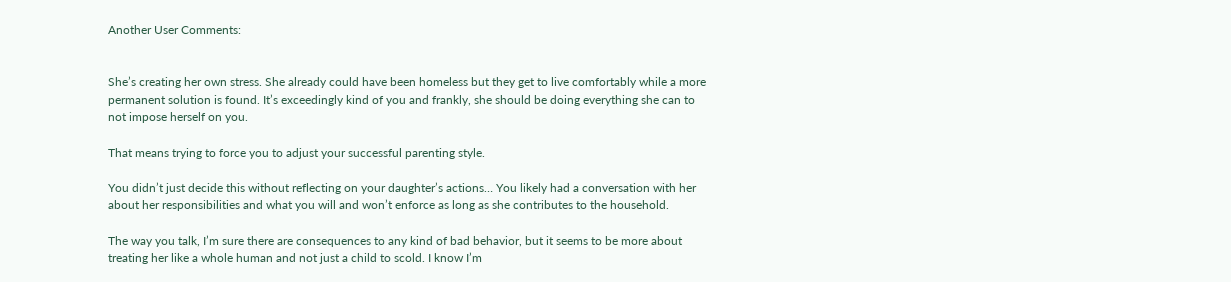Another User Comments:


She’s creating her own stress. She already could have been homeless but they get to live comfortably while a more permanent solution is found. It’s exceedingly kind of you and frankly, she should be doing everything she can to not impose herself on you.

That means trying to force you to adjust your successful parenting style.

You didn’t just decide this without reflecting on your daughter’s actions… You likely had a conversation with her about her responsibilities and what you will and won’t enforce as long as she contributes to the household.

The way you talk, I’m sure there are consequences to any kind of bad behavior, but it seems to be more about treating her like a whole human and not just a child to scold. I know I’m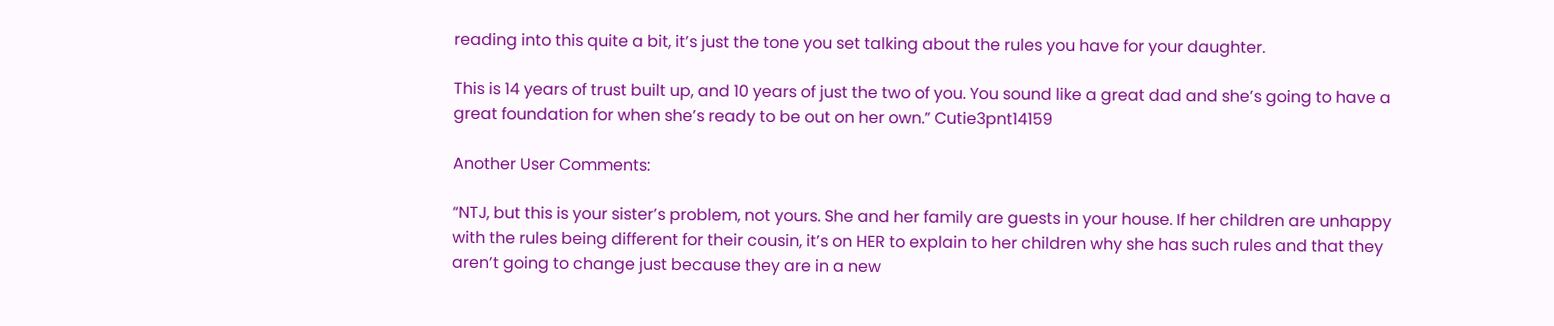reading into this quite a bit, it’s just the tone you set talking about the rules you have for your daughter.

This is 14 years of trust built up, and 10 years of just the two of you. You sound like a great dad and she’s going to have a great foundation for when she’s ready to be out on her own.” Cutie3pnt14159

Another User Comments:

“NTJ, but this is your sister’s problem, not yours. She and her family are guests in your house. If her children are unhappy with the rules being different for their cousin, it’s on HER to explain to her children why she has such rules and that they aren’t going to change just because they are in a new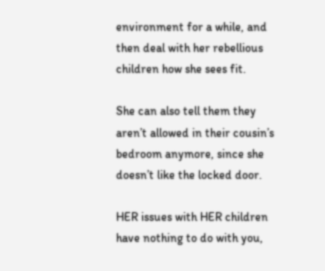environment for a while, and then deal with her rebellious children how she sees fit.

She can also tell them they aren’t allowed in their cousin’s bedroom anymore, since she doesn’t like the locked door.

HER issues with HER children have nothing to do with you,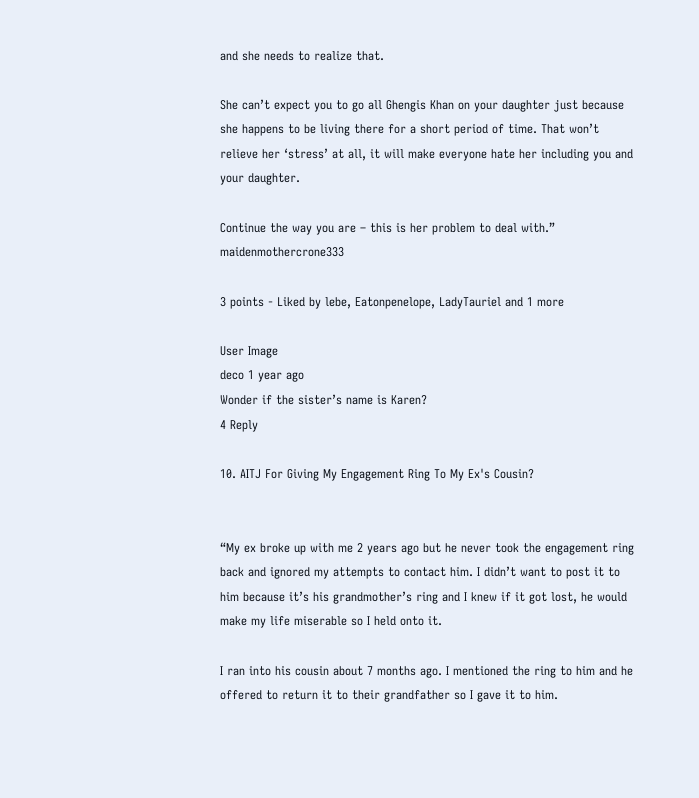and she needs to realize that.

She can’t expect you to go all Ghengis Khan on your daughter just because she happens to be living there for a short period of time. That won’t relieve her ‘stress’ at all, it will make everyone hate her including you and your daughter.

Continue the way you are – this is her problem to deal with.” maidenmothercrone333

3 points - Liked by lebe, Eatonpenelope, LadyTauriel and 1 more

User Image
deco 1 year ago
Wonder if the sister’s name is Karen?
4 Reply

10. AITJ For Giving My Engagement Ring To My Ex's Cousin?


“My ex broke up with me 2 years ago but he never took the engagement ring back and ignored my attempts to contact him. I didn’t want to post it to him because it’s his grandmother’s ring and I knew if it got lost, he would make my life miserable so I held onto it.

I ran into his cousin about 7 months ago. I mentioned the ring to him and he offered to return it to their grandfather so I gave it to him.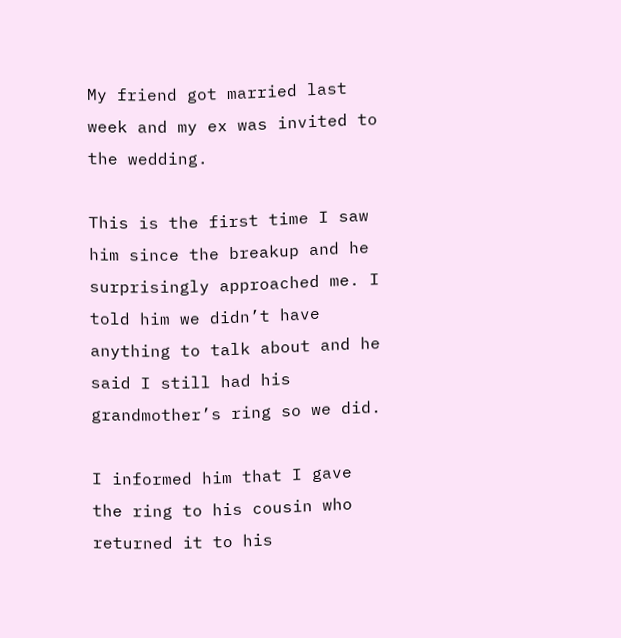My friend got married last week and my ex was invited to the wedding.

This is the first time I saw him since the breakup and he surprisingly approached me. I told him we didn’t have anything to talk about and he said I still had his grandmother’s ring so we did.

I informed him that I gave the ring to his cousin who returned it to his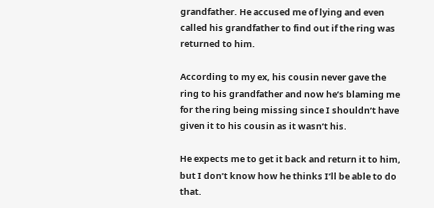grandfather. He accused me of lying and even called his grandfather to find out if the ring was returned to him.

According to my ex, his cousin never gave the ring to his grandfather and now he’s blaming me for the ring being missing since I shouldn’t have given it to his cousin as it wasn’t his.

He expects me to get it back and return it to him, but I don’t know how he thinks I’ll be able to do that.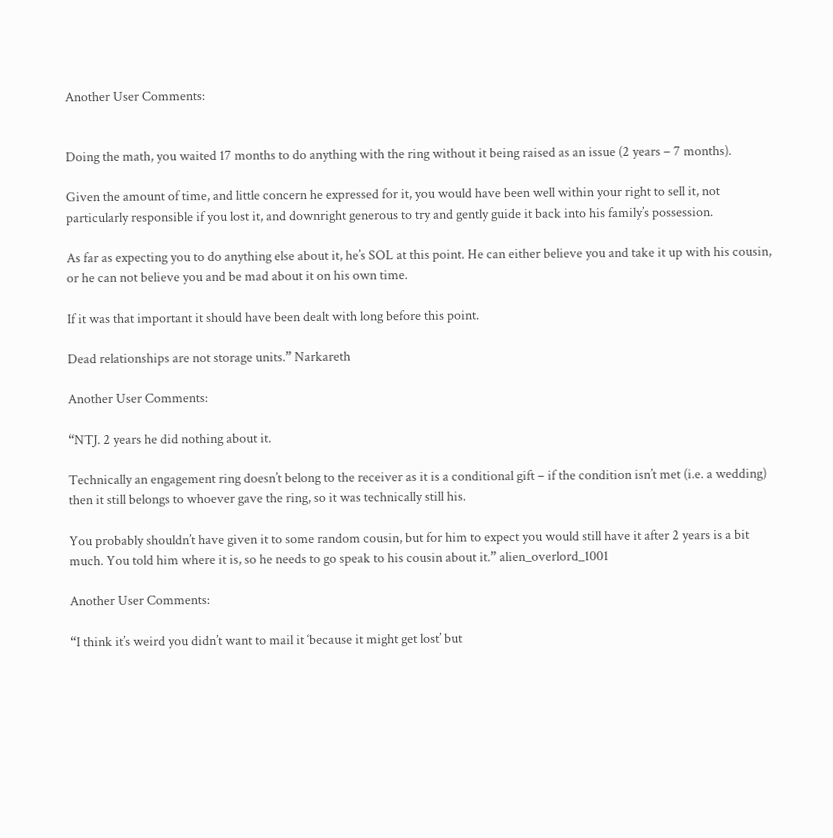Another User Comments:


Doing the math, you waited 17 months to do anything with the ring without it being raised as an issue (2 years – 7 months).

Given the amount of time, and little concern he expressed for it, you would have been well within your right to sell it, not particularly responsible if you lost it, and downright generous to try and gently guide it back into his family’s possession.

As far as expecting you to do anything else about it, he’s SOL at this point. He can either believe you and take it up with his cousin, or he can not believe you and be mad about it on his own time.

If it was that important it should have been dealt with long before this point.

Dead relationships are not storage units.” Narkareth

Another User Comments:

“NTJ. 2 years he did nothing about it.

Technically an engagement ring doesn’t belong to the receiver as it is a conditional gift – if the condition isn’t met (i.e. a wedding) then it still belongs to whoever gave the ring, so it was technically still his.

You probably shouldn’t have given it to some random cousin, but for him to expect you would still have it after 2 years is a bit much. You told him where it is, so he needs to go speak to his cousin about it.” alien_overlord_1001

Another User Comments:

“I think it’s weird you didn’t want to mail it ‘because it might get lost’ but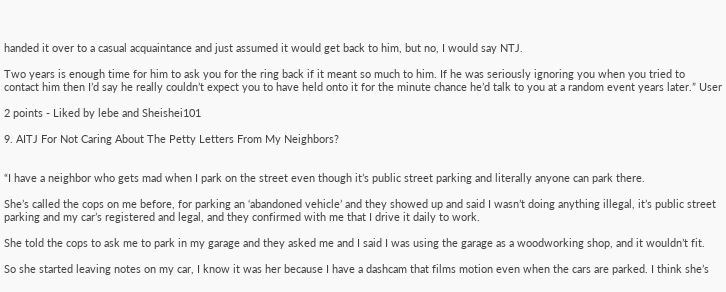handed it over to a casual acquaintance and just assumed it would get back to him, but no, I would say NTJ.

Two years is enough time for him to ask you for the ring back if it meant so much to him. If he was seriously ignoring you when you tried to contact him then I’d say he really couldn’t expect you to have held onto it for the minute chance he’d talk to you at a random event years later.” User

2 points - Liked by lebe and Sheishei101

9. AITJ For Not Caring About The Petty Letters From My Neighbors?


“I have a neighbor who gets mad when I park on the street even though it’s public street parking and literally anyone can park there.

She’s called the cops on me before, for parking an ‘abandoned vehicle’ and they showed up and said I wasn’t doing anything illegal, it’s public street parking and my car’s registered and legal, and they confirmed with me that I drive it daily to work.

She told the cops to ask me to park in my garage and they asked me and I said I was using the garage as a woodworking shop, and it wouldn’t fit.

So she started leaving notes on my car, I know it was her because I have a dashcam that films motion even when the cars are parked. I think she’s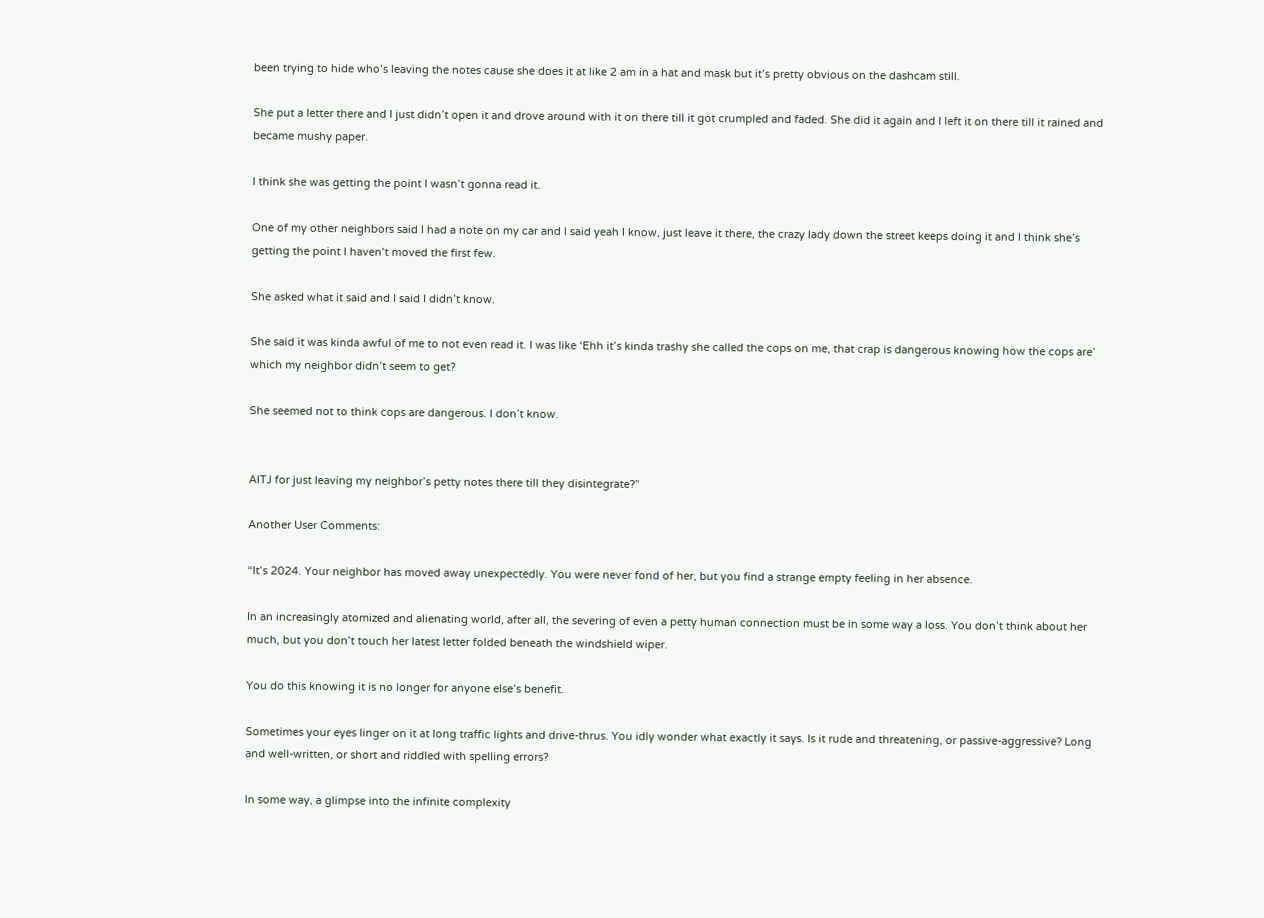been trying to hide who’s leaving the notes cause she does it at like 2 am in a hat and mask but it’s pretty obvious on the dashcam still.

She put a letter there and I just didn’t open it and drove around with it on there till it got crumpled and faded. She did it again and I left it on there till it rained and became mushy paper.

I think she was getting the point I wasn’t gonna read it.

One of my other neighbors said I had a note on my car and I said yeah I know, just leave it there, the crazy lady down the street keeps doing it and I think she’s getting the point I haven’t moved the first few.

She asked what it said and I said I didn’t know.

She said it was kinda awful of me to not even read it. I was like ‘Ehh it’s kinda trashy she called the cops on me, that crap is dangerous knowing how the cops are’ which my neighbor didn’t seem to get?

She seemed not to think cops are dangerous. I don’t know.


AITJ for just leaving my neighbor’s petty notes there till they disintegrate?”

Another User Comments:

“It’s 2024. Your neighbor has moved away unexpectedly. You were never fond of her, but you find a strange empty feeling in her absence.

In an increasingly atomized and alienating world, after all, the severing of even a petty human connection must be in some way a loss. You don’t think about her much, but you don’t touch her latest letter folded beneath the windshield wiper.

You do this knowing it is no longer for anyone else’s benefit.

Sometimes your eyes linger on it at long traffic lights and drive-thrus. You idly wonder what exactly it says. Is it rude and threatening, or passive-aggressive? Long and well-written, or short and riddled with spelling errors?

In some way, a glimpse into the infinite complexity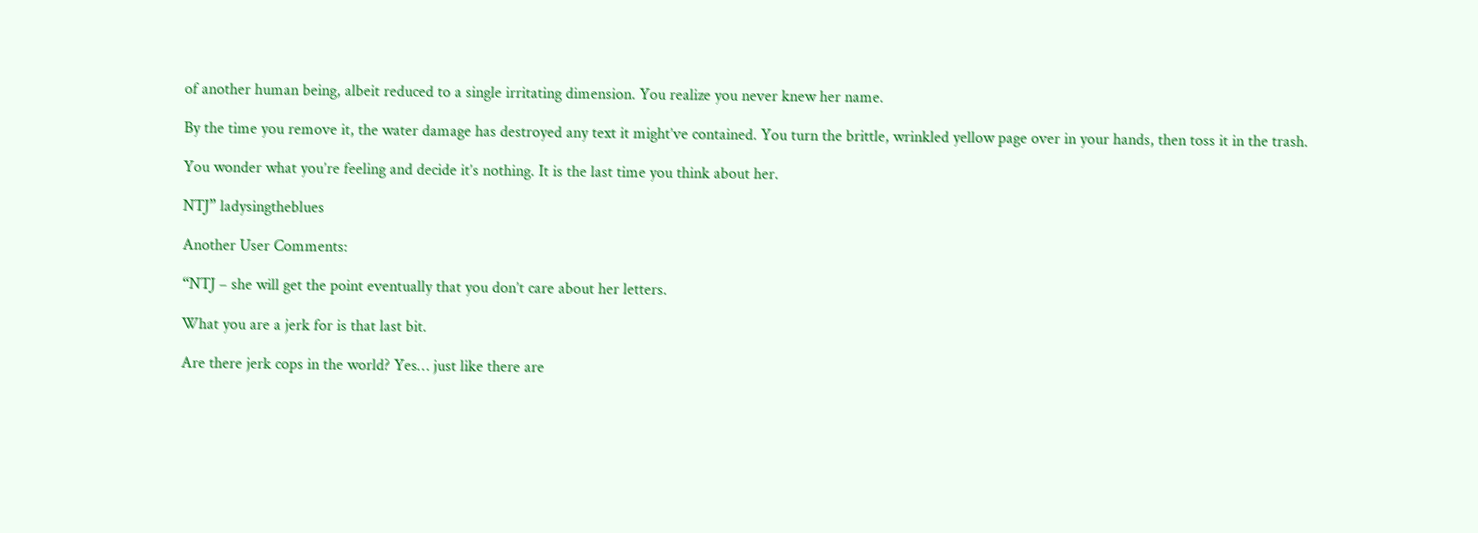of another human being, albeit reduced to a single irritating dimension. You realize you never knew her name.

By the time you remove it, the water damage has destroyed any text it might’ve contained. You turn the brittle, wrinkled yellow page over in your hands, then toss it in the trash.

You wonder what you’re feeling and decide it’s nothing. It is the last time you think about her.

NTJ” ladysingtheblues

Another User Comments:

“NTJ – she will get the point eventually that you don’t care about her letters.

What you are a jerk for is that last bit.

Are there jerk cops in the world? Yes… just like there are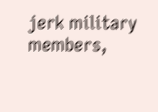jerk military members,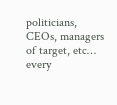politicians, CEOs, managers of target, etc… every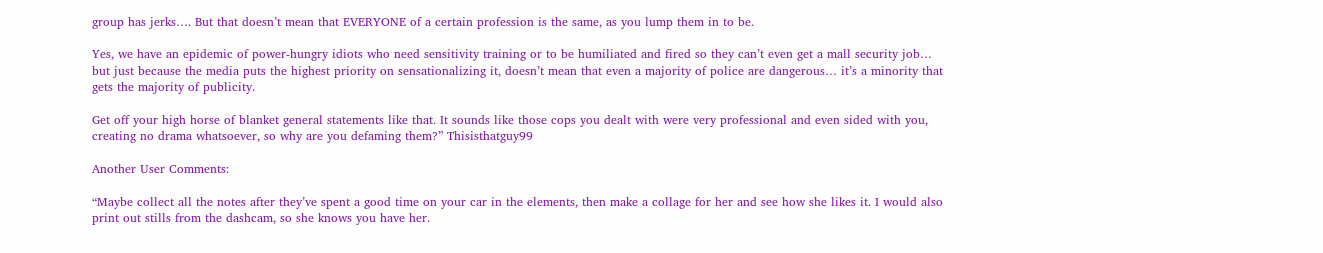group has jerks…. But that doesn’t mean that EVERYONE of a certain profession is the same, as you lump them in to be.

Yes, we have an epidemic of power-hungry idiots who need sensitivity training or to be humiliated and fired so they can’t even get a mall security job… but just because the media puts the highest priority on sensationalizing it, doesn’t mean that even a majority of police are dangerous… it’s a minority that gets the majority of publicity.

Get off your high horse of blanket general statements like that. It sounds like those cops you dealt with were very professional and even sided with you, creating no drama whatsoever, so why are you defaming them?” Thisisthatguy99

Another User Comments:

“Maybe collect all the notes after they’ve spent a good time on your car in the elements, then make a collage for her and see how she likes it. I would also print out stills from the dashcam, so she knows you have her.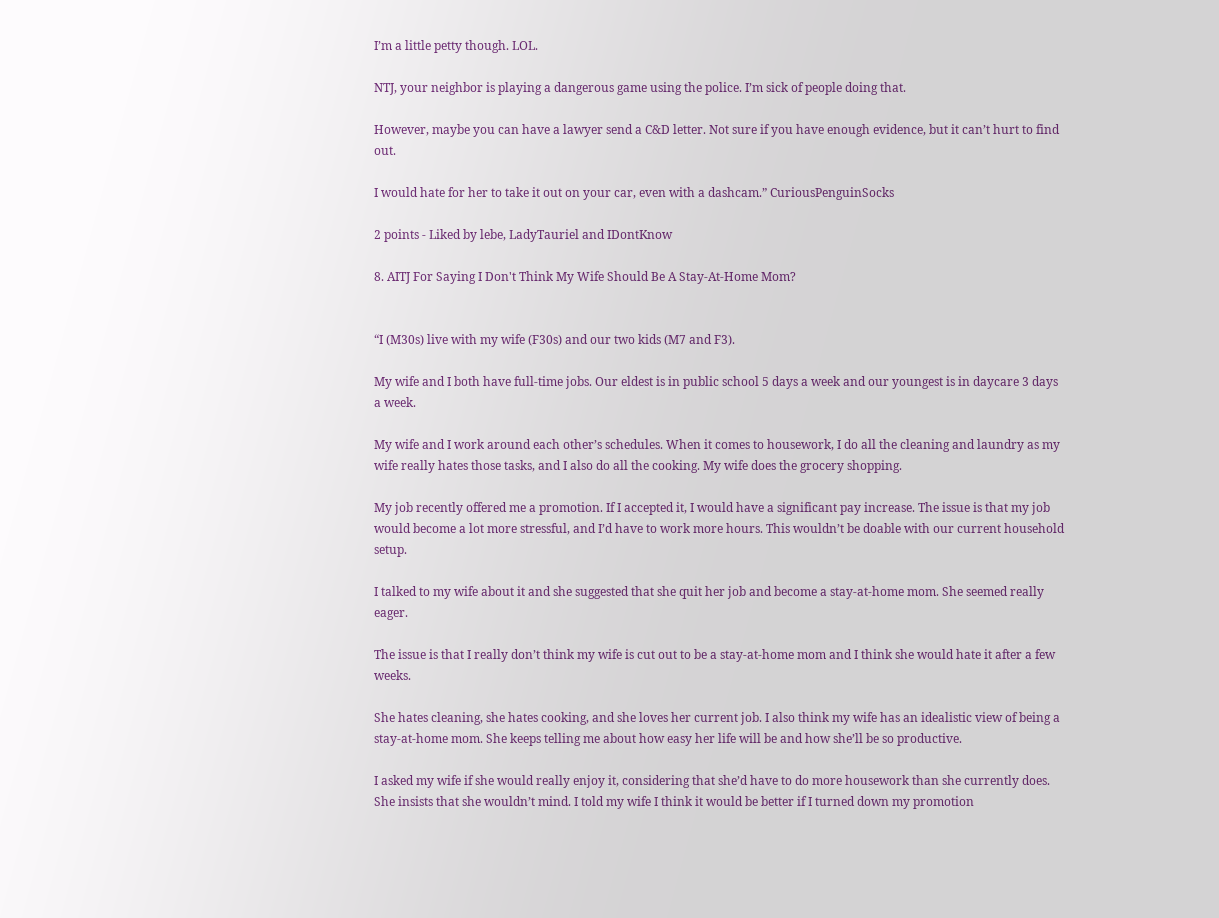I’m a little petty though. LOL.

NTJ, your neighbor is playing a dangerous game using the police. I’m sick of people doing that.

However, maybe you can have a lawyer send a C&D letter. Not sure if you have enough evidence, but it can’t hurt to find out.

I would hate for her to take it out on your car, even with a dashcam.” CuriousPenguinSocks

2 points - Liked by lebe, LadyTauriel and IDontKnow

8. AITJ For Saying I Don't Think My Wife Should Be A Stay-At-Home Mom?


“I (M30s) live with my wife (F30s) and our two kids (M7 and F3).

My wife and I both have full-time jobs. Our eldest is in public school 5 days a week and our youngest is in daycare 3 days a week.

My wife and I work around each other’s schedules. When it comes to housework, I do all the cleaning and laundry as my wife really hates those tasks, and I also do all the cooking. My wife does the grocery shopping.

My job recently offered me a promotion. If I accepted it, I would have a significant pay increase. The issue is that my job would become a lot more stressful, and I’d have to work more hours. This wouldn’t be doable with our current household setup.

I talked to my wife about it and she suggested that she quit her job and become a stay-at-home mom. She seemed really eager.

The issue is that I really don’t think my wife is cut out to be a stay-at-home mom and I think she would hate it after a few weeks.

She hates cleaning, she hates cooking, and she loves her current job. I also think my wife has an idealistic view of being a stay-at-home mom. She keeps telling me about how easy her life will be and how she’ll be so productive.

I asked my wife if she would really enjoy it, considering that she’d have to do more housework than she currently does. She insists that she wouldn’t mind. I told my wife I think it would be better if I turned down my promotion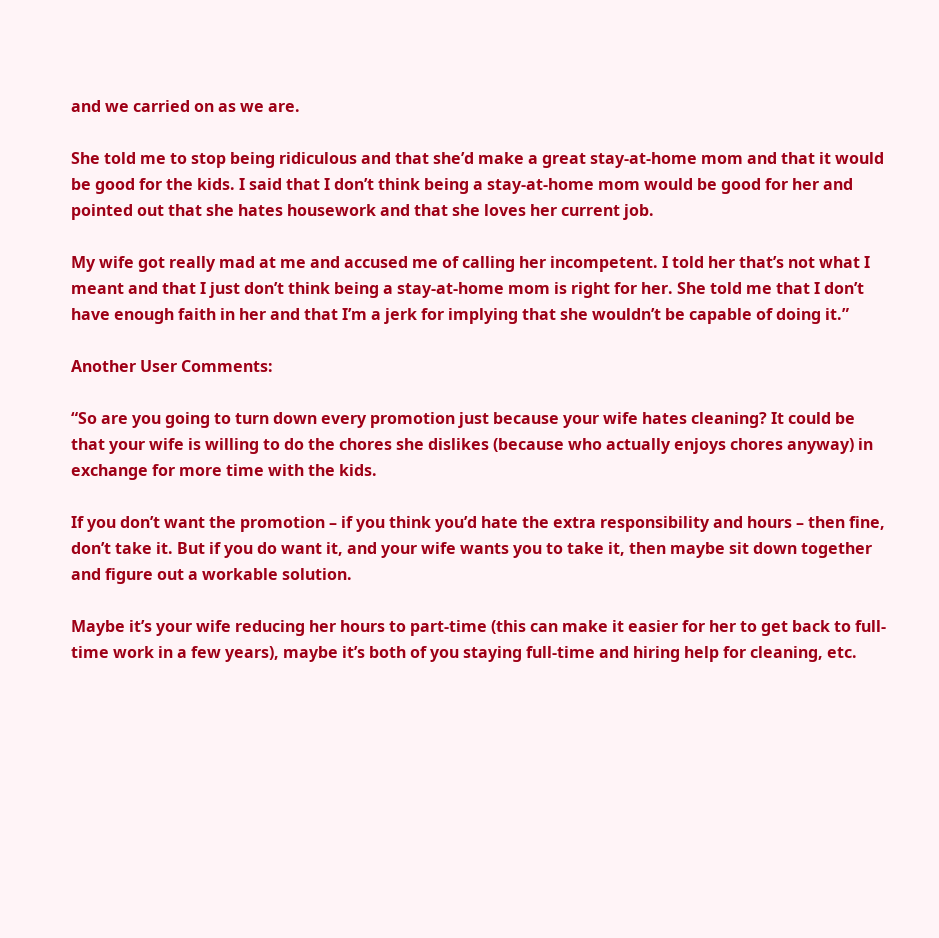and we carried on as we are.

She told me to stop being ridiculous and that she’d make a great stay-at-home mom and that it would be good for the kids. I said that I don’t think being a stay-at-home mom would be good for her and pointed out that she hates housework and that she loves her current job.

My wife got really mad at me and accused me of calling her incompetent. I told her that’s not what I meant and that I just don’t think being a stay-at-home mom is right for her. She told me that I don’t have enough faith in her and that I’m a jerk for implying that she wouldn’t be capable of doing it.”

Another User Comments:

“So are you going to turn down every promotion just because your wife hates cleaning? It could be that your wife is willing to do the chores she dislikes (because who actually enjoys chores anyway) in exchange for more time with the kids.

If you don’t want the promotion – if you think you’d hate the extra responsibility and hours – then fine, don’t take it. But if you do want it, and your wife wants you to take it, then maybe sit down together and figure out a workable solution.

Maybe it’s your wife reducing her hours to part-time (this can make it easier for her to get back to full-time work in a few years), maybe it’s both of you staying full-time and hiring help for cleaning, etc.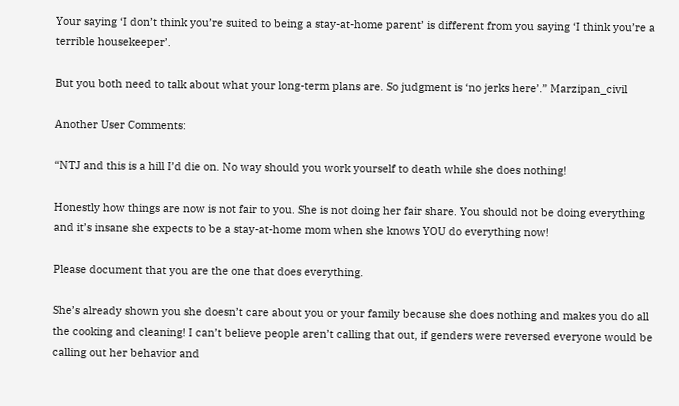Your saying ‘I don’t think you’re suited to being a stay-at-home parent’ is different from you saying ‘I think you’re a terrible housekeeper’.

But you both need to talk about what your long-term plans are. So judgment is ‘no jerks here’.” Marzipan_civil

Another User Comments:

“NTJ and this is a hill I’d die on. No way should you work yourself to death while she does nothing!

Honestly how things are now is not fair to you. She is not doing her fair share. You should not be doing everything and it’s insane she expects to be a stay-at-home mom when she knows YOU do everything now!

Please document that you are the one that does everything.

She’s already shown you she doesn’t care about you or your family because she does nothing and makes you do all the cooking and cleaning! I can’t believe people aren’t calling that out, if genders were reversed everyone would be calling out her behavior and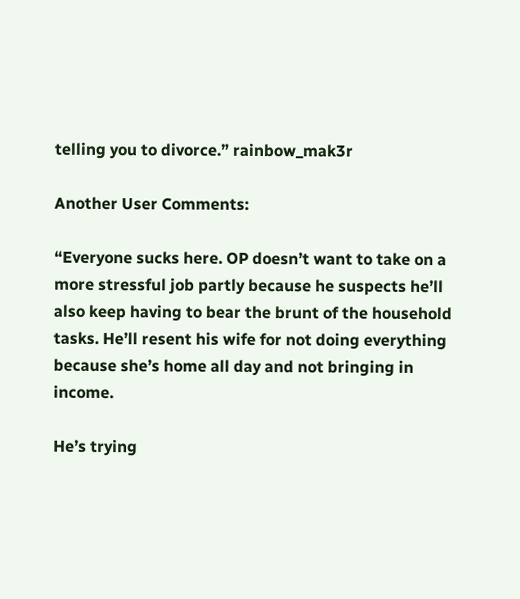telling you to divorce.” rainbow_mak3r

Another User Comments:

“Everyone sucks here. OP doesn’t want to take on a more stressful job partly because he suspects he’ll also keep having to bear the brunt of the household tasks. He’ll resent his wife for not doing everything because she’s home all day and not bringing in income.

He’s trying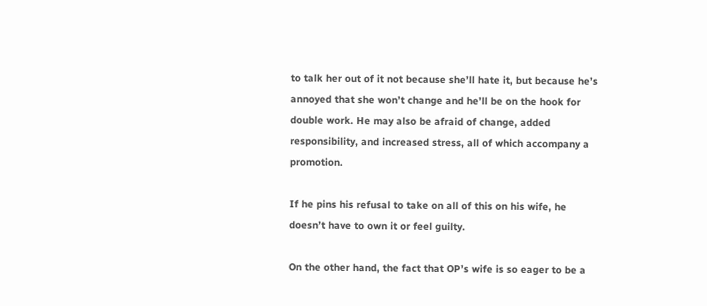to talk her out of it not because she’ll hate it, but because he’s annoyed that she won’t change and he’ll be on the hook for double work. He may also be afraid of change, added responsibility, and increased stress, all of which accompany a promotion.

If he pins his refusal to take on all of this on his wife, he doesn’t have to own it or feel guilty.

On the other hand, the fact that OP’s wife is so eager to be a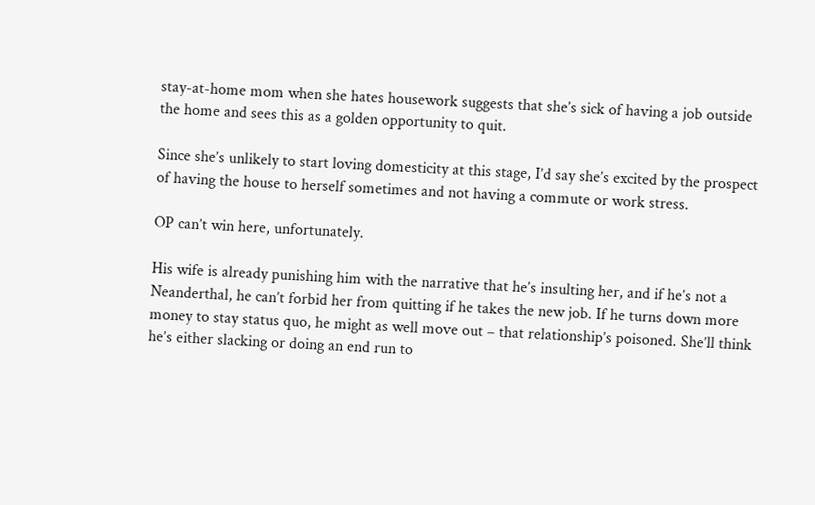stay-at-home mom when she hates housework suggests that she’s sick of having a job outside the home and sees this as a golden opportunity to quit.

Since she’s unlikely to start loving domesticity at this stage, I’d say she’s excited by the prospect of having the house to herself sometimes and not having a commute or work stress.

OP can’t win here, unfortunately.

His wife is already punishing him with the narrative that he’s insulting her, and if he’s not a Neanderthal, he can’t forbid her from quitting if he takes the new job. If he turns down more money to stay status quo, he might as well move out – that relationship’s poisoned. She’ll think he’s either slacking or doing an end run to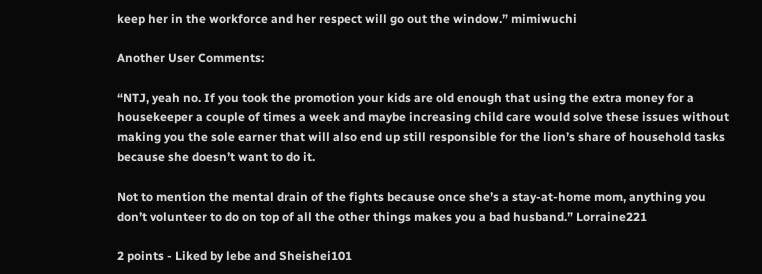keep her in the workforce and her respect will go out the window.” mimiwuchi

Another User Comments:

“NTJ, yeah no. If you took the promotion your kids are old enough that using the extra money for a housekeeper a couple of times a week and maybe increasing child care would solve these issues without making you the sole earner that will also end up still responsible for the lion’s share of household tasks because she doesn’t want to do it.

Not to mention the mental drain of the fights because once she’s a stay-at-home mom, anything you don’t volunteer to do on top of all the other things makes you a bad husband.” Lorraine221

2 points - Liked by lebe and Sheishei101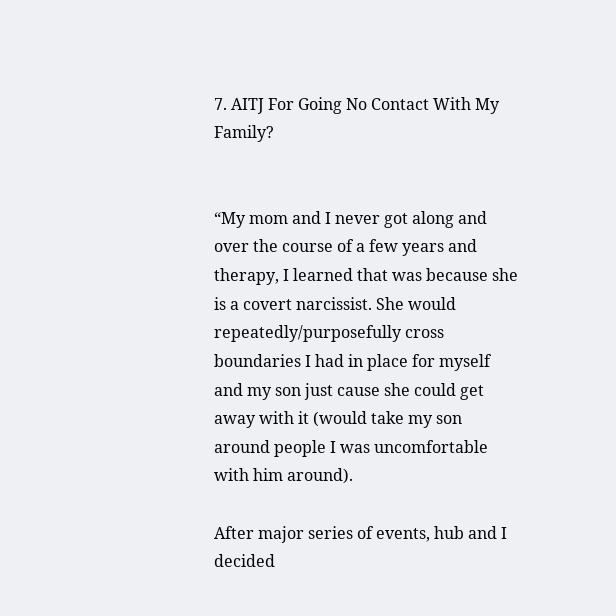7. AITJ For Going No Contact With My Family?


“My mom and I never got along and over the course of a few years and therapy, I learned that was because she is a covert narcissist. She would repeatedly/purposefully cross boundaries I had in place for myself and my son just cause she could get away with it (would take my son around people I was uncomfortable with him around).

After major series of events, hub and I decided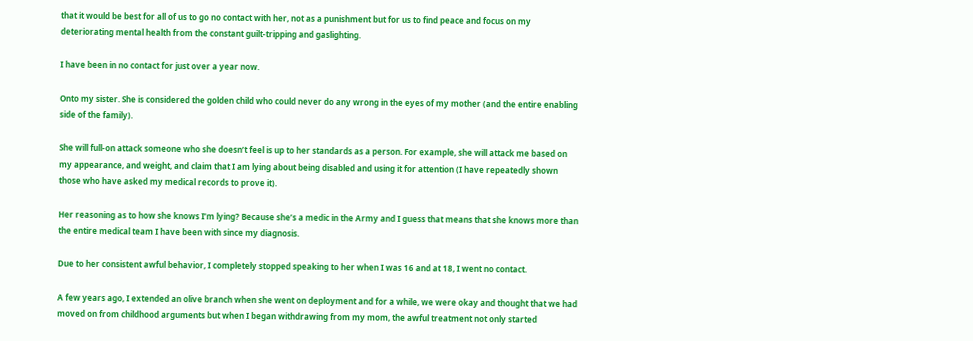that it would be best for all of us to go no contact with her, not as a punishment but for us to find peace and focus on my deteriorating mental health from the constant guilt-tripping and gaslighting.

I have been in no contact for just over a year now.

Onto my sister. She is considered the golden child who could never do any wrong in the eyes of my mother (and the entire enabling side of the family).

She will full-on attack someone who she doesn’t feel is up to her standards as a person. For example, she will attack me based on my appearance, and weight, and claim that I am lying about being disabled and using it for attention (I have repeatedly shown those who have asked my medical records to prove it).

Her reasoning as to how she knows I’m lying? Because she’s a medic in the Army and I guess that means that she knows more than the entire medical team I have been with since my diagnosis.

Due to her consistent awful behavior, I completely stopped speaking to her when I was 16 and at 18, I went no contact.

A few years ago, I extended an olive branch when she went on deployment and for a while, we were okay and thought that we had moved on from childhood arguments but when I began withdrawing from my mom, the awful treatment not only started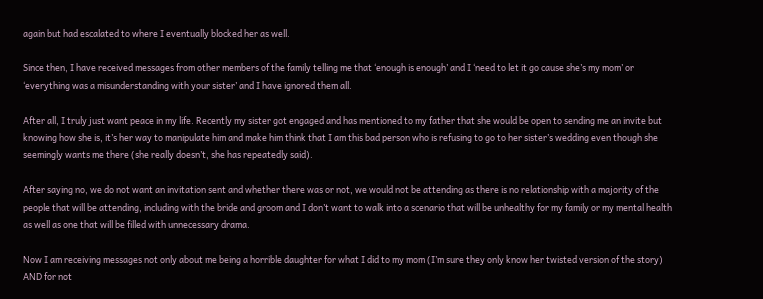again but had escalated to where I eventually blocked her as well.

Since then, I have received messages from other members of the family telling me that ‘enough is enough’ and I ‘need to let it go cause she’s my mom’ or ‘everything was a misunderstanding with your sister’ and I have ignored them all.

After all, I truly just want peace in my life. Recently my sister got engaged and has mentioned to my father that she would be open to sending me an invite but knowing how she is, it’s her way to manipulate him and make him think that I am this bad person who is refusing to go to her sister’s wedding even though she seemingly wants me there (she really doesn’t, she has repeatedly said).

After saying no, we do not want an invitation sent and whether there was or not, we would not be attending as there is no relationship with a majority of the people that will be attending, including with the bride and groom and I don’t want to walk into a scenario that will be unhealthy for my family or my mental health as well as one that will be filled with unnecessary drama.

Now I am receiving messages not only about me being a horrible daughter for what I did to my mom (I’m sure they only know her twisted version of the story) AND for not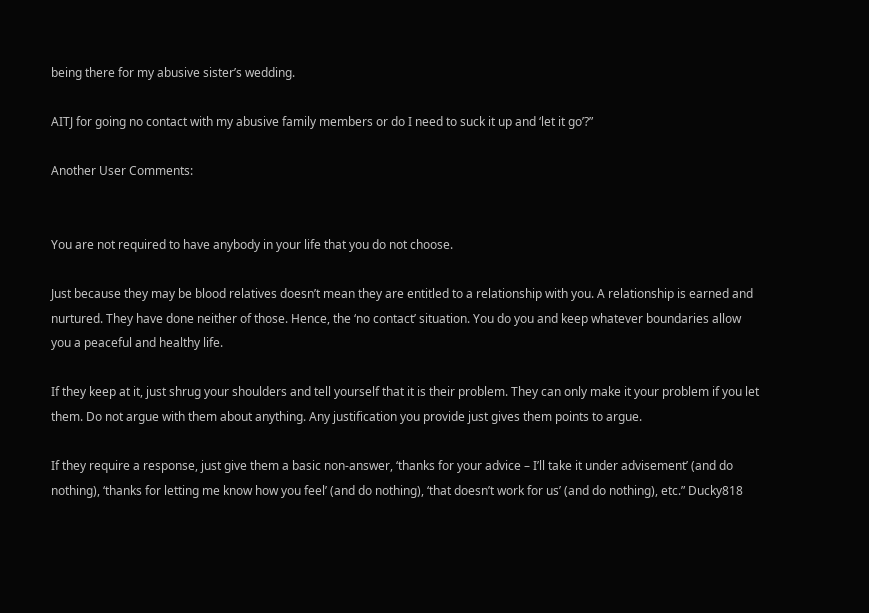being there for my abusive sister’s wedding.

AITJ for going no contact with my abusive family members or do I need to suck it up and ‘let it go’?”

Another User Comments:


You are not required to have anybody in your life that you do not choose.

Just because they may be blood relatives doesn’t mean they are entitled to a relationship with you. A relationship is earned and nurtured. They have done neither of those. Hence, the ‘no contact’ situation. You do you and keep whatever boundaries allow you a peaceful and healthy life.

If they keep at it, just shrug your shoulders and tell yourself that it is their problem. They can only make it your problem if you let them. Do not argue with them about anything. Any justification you provide just gives them points to argue.

If they require a response, just give them a basic non-answer, ‘thanks for your advice – I’ll take it under advisement’ (and do nothing), ‘thanks for letting me know how you feel’ (and do nothing), ‘that doesn’t work for us’ (and do nothing), etc.” Ducky818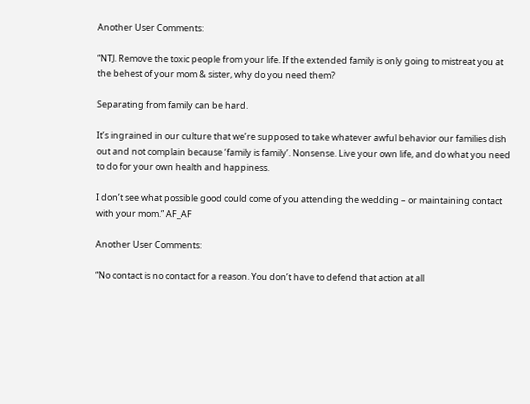Another User Comments:

“NTJ. Remove the toxic people from your life. If the extended family is only going to mistreat you at the behest of your mom & sister, why do you need them?

Separating from family can be hard.

It’s ingrained in our culture that we’re supposed to take whatever awful behavior our families dish out and not complain because ‘family is family’. Nonsense. Live your own life, and do what you need to do for your own health and happiness.

I don’t see what possible good could come of you attending the wedding – or maintaining contact with your mom.” AF_AF

Another User Comments:

“No contact is no contact for a reason. You don’t have to defend that action at all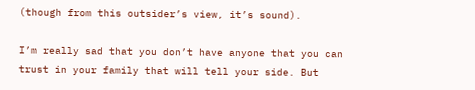(though from this outsider’s view, it’s sound).

I’m really sad that you don’t have anyone that you can trust in your family that will tell your side. But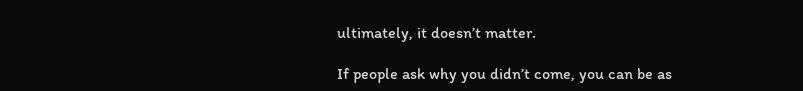ultimately, it doesn’t matter.

If people ask why you didn’t come, you can be as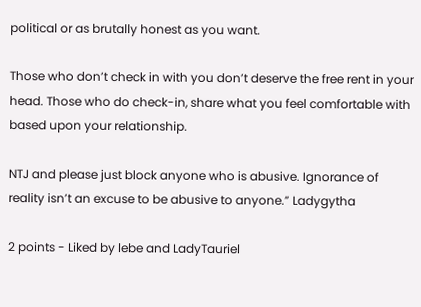political or as brutally honest as you want.

Those who don’t check in with you don’t deserve the free rent in your head. Those who do check-in, share what you feel comfortable with based upon your relationship.

NTJ and please just block anyone who is abusive. Ignorance of reality isn’t an excuse to be abusive to anyone.” Ladygytha

2 points - Liked by lebe and LadyTauriel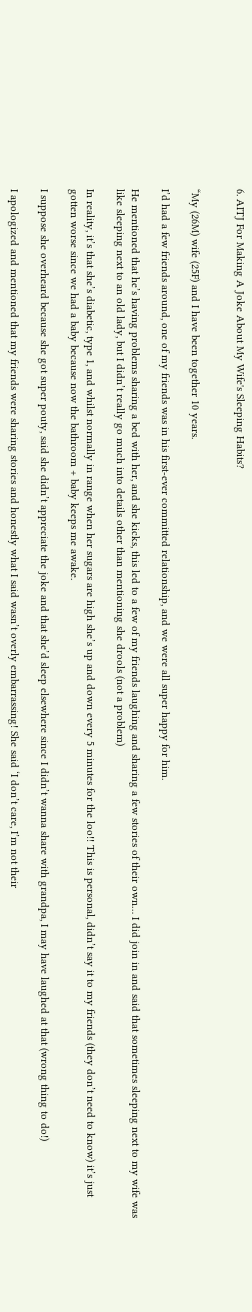6. AITJ For Making A Joke About My Wife's Sleeping Habits?


“My (26M) wife (25F) and I have been together 10 years.

I’d had a few friends around, one of my friends was in his first-ever committed relationship, and we were all super happy for him.

He mentioned that he’s having problems sharing a bed with her, and she kicks, this led to a few of my friends laughing and sharing a few stories of their own… I did join in and said that sometimes sleeping next to my wife was like sleeping next to an old lady, but I didn’t really go much into details other than mentioning she drools (not a problem)

In reality, it’s that she’s diabetic, type 1, and whilst normally in range when her sugars are high she’s up and down every 5 minutes for the loo!! This is personal, didn’t say it to my friends (they don’t need to know) it’s just gotten worse since we had a baby because now the bathroom + baby keeps me awake.

I suppose she overheard because she got super pouty, said she didn’t appreciate the joke and that she’d sleep elsewhere since I didn’t wanna share with grandpa, I may have laughed at that (wrong thing to do!)

I apologized and mentioned that my friends were sharing stories and honestly what I said wasn’t overly embarrassing! She said ‘I don’t care, I’m not their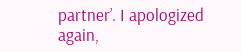partner’. I apologized again,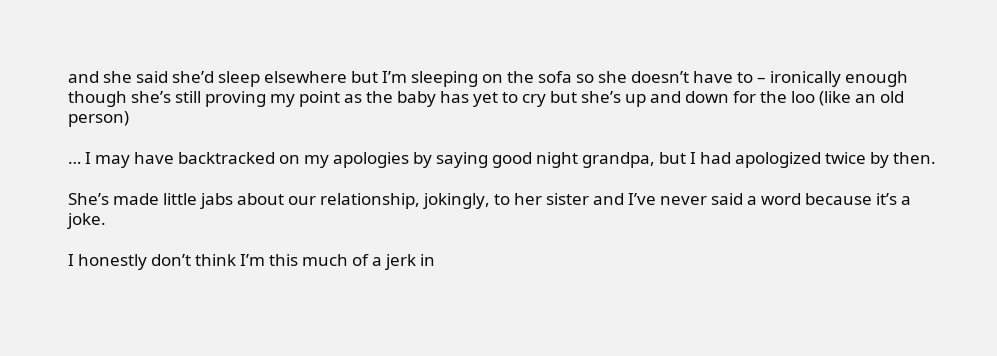and she said she’d sleep elsewhere but I’m sleeping on the sofa so she doesn’t have to – ironically enough though she’s still proving my point as the baby has yet to cry but she’s up and down for the loo (like an old person)

… I may have backtracked on my apologies by saying good night grandpa, but I had apologized twice by then.

She’s made little jabs about our relationship, jokingly, to her sister and I’ve never said a word because it’s a joke.

I honestly don’t think I’m this much of a jerk in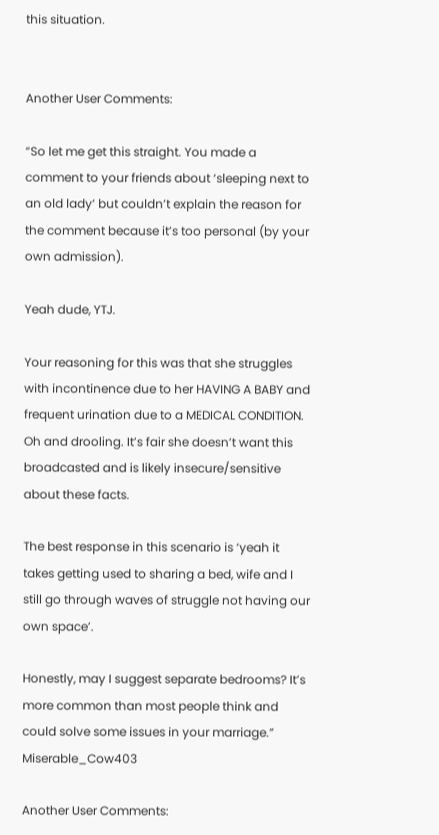this situation.


Another User Comments:

“So let me get this straight. You made a comment to your friends about ‘sleeping next to an old lady’ but couldn’t explain the reason for the comment because it’s too personal (by your own admission).

Yeah dude, YTJ.

Your reasoning for this was that she struggles with incontinence due to her HAVING A BABY and frequent urination due to a MEDICAL CONDITION. Oh and drooling. It’s fair she doesn’t want this broadcasted and is likely insecure/sensitive about these facts.

The best response in this scenario is ‘yeah it takes getting used to sharing a bed, wife and I still go through waves of struggle not having our own space’.

Honestly, may I suggest separate bedrooms? It’s more common than most people think and could solve some issues in your marriage.” Miserable_Cow403

Another User Comments: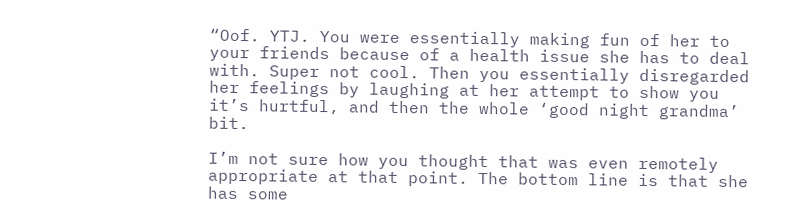“Oof. YTJ. You were essentially making fun of her to your friends because of a health issue she has to deal with. Super not cool. Then you essentially disregarded her feelings by laughing at her attempt to show you it’s hurtful, and then the whole ‘good night grandma’ bit.

I’m not sure how you thought that was even remotely appropriate at that point. The bottom line is that she has some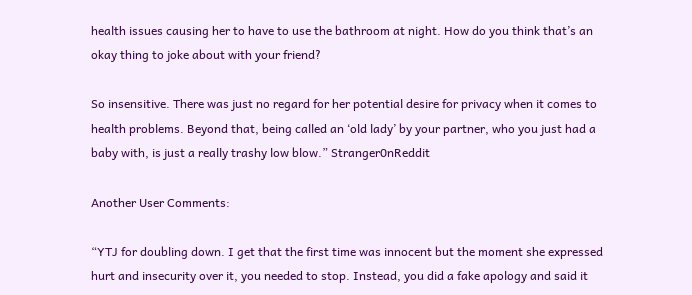health issues causing her to have to use the bathroom at night. How do you think that’s an okay thing to joke about with your friend?

So insensitive. There was just no regard for her potential desire for privacy when it comes to health problems. Beyond that, being called an ‘old lady’ by your partner, who you just had a baby with, is just a really trashy low blow.” Stranger0nReddit

Another User Comments:

“YTJ for doubling down. I get that the first time was innocent but the moment she expressed hurt and insecurity over it, you needed to stop. Instead, you did a fake apology and said it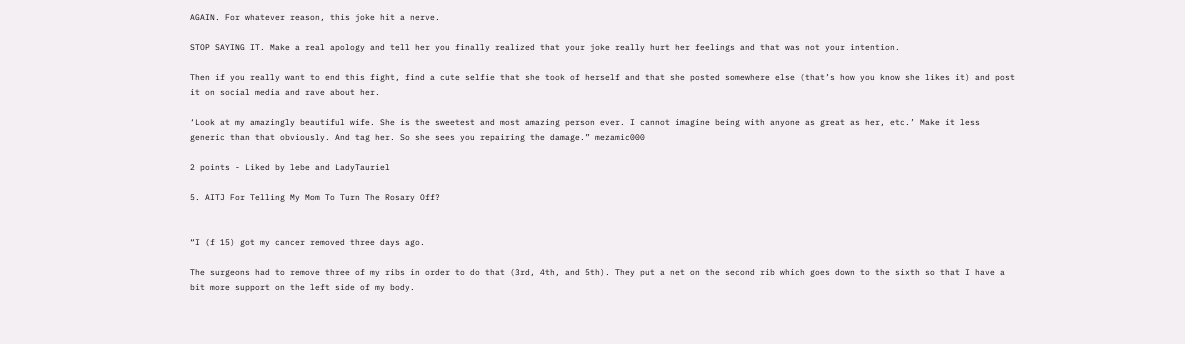AGAIN. For whatever reason, this joke hit a nerve.

STOP SAYING IT. Make a real apology and tell her you finally realized that your joke really hurt her feelings and that was not your intention.

Then if you really want to end this fight, find a cute selfie that she took of herself and that she posted somewhere else (that’s how you know she likes it) and post it on social media and rave about her.

‘Look at my amazingly beautiful wife. She is the sweetest and most amazing person ever. I cannot imagine being with anyone as great as her, etc.’ Make it less generic than that obviously. And tag her. So she sees you repairing the damage.” mezamic000

2 points - Liked by lebe and LadyTauriel

5. AITJ For Telling My Mom To Turn The Rosary Off?


“I (f 15) got my cancer removed three days ago.

The surgeons had to remove three of my ribs in order to do that (3rd, 4th, and 5th). They put a net on the second rib which goes down to the sixth so that I have a bit more support on the left side of my body.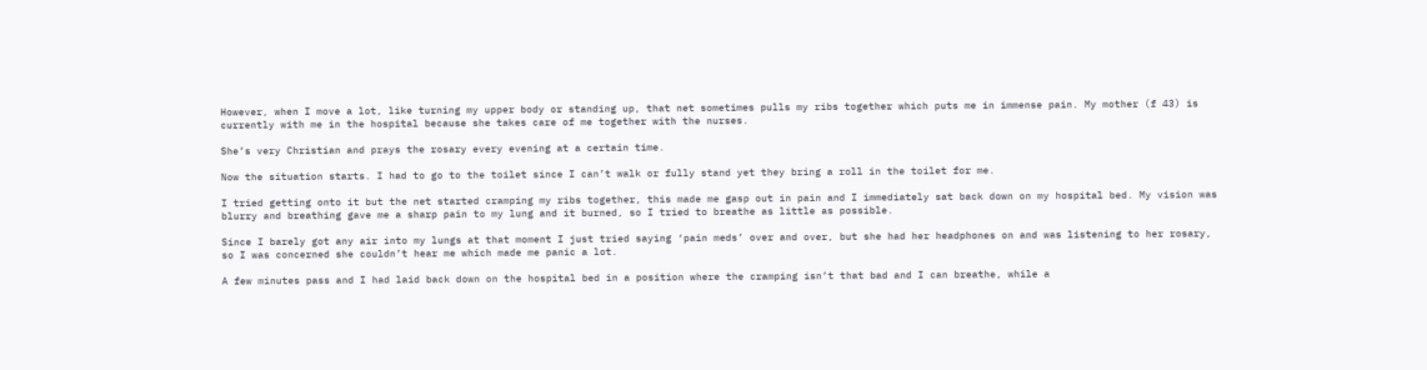However, when I move a lot, like turning my upper body or standing up, that net sometimes pulls my ribs together which puts me in immense pain. My mother (f 43) is currently with me in the hospital because she takes care of me together with the nurses.

She’s very Christian and prays the rosary every evening at a certain time.

Now the situation starts. I had to go to the toilet since I can’t walk or fully stand yet they bring a roll in the toilet for me.

I tried getting onto it but the net started cramping my ribs together, this made me gasp out in pain and I immediately sat back down on my hospital bed. My vision was blurry and breathing gave me a sharp pain to my lung and it burned, so I tried to breathe as little as possible.

Since I barely got any air into my lungs at that moment I just tried saying ‘pain meds’ over and over, but she had her headphones on and was listening to her rosary, so I was concerned she couldn’t hear me which made me panic a lot.

A few minutes pass and I had laid back down on the hospital bed in a position where the cramping isn’t that bad and I can breathe, while a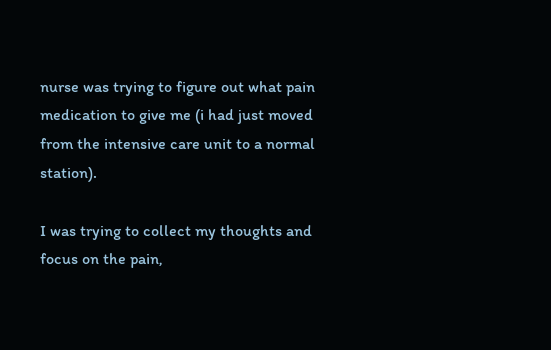nurse was trying to figure out what pain medication to give me (i had just moved from the intensive care unit to a normal station).

I was trying to collect my thoughts and focus on the pain,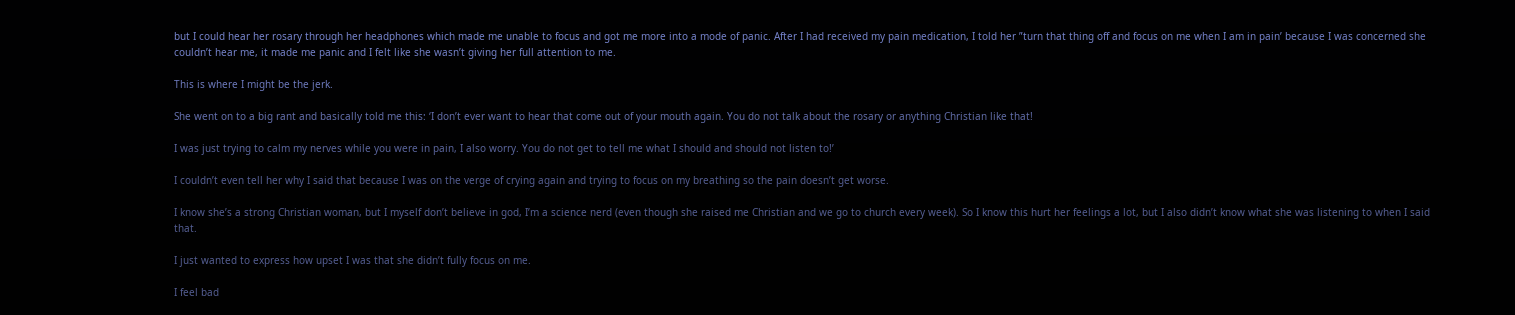but I could hear her rosary through her headphones which made me unable to focus and got me more into a mode of panic. After I had received my pain medication, I told her ”turn that thing off and focus on me when I am in pain’ because I was concerned she couldn’t hear me, it made me panic and I felt like she wasn’t giving her full attention to me.

This is where I might be the jerk.

She went on to a big rant and basically told me this: ‘I don’t ever want to hear that come out of your mouth again. You do not talk about the rosary or anything Christian like that!

I was just trying to calm my nerves while you were in pain, I also worry. You do not get to tell me what I should and should not listen to!’

I couldn’t even tell her why I said that because I was on the verge of crying again and trying to focus on my breathing so the pain doesn’t get worse.

I know she’s a strong Christian woman, but I myself don’t believe in god, I’m a science nerd (even though she raised me Christian and we go to church every week). So I know this hurt her feelings a lot, but I also didn’t know what she was listening to when I said that.

I just wanted to express how upset I was that she didn’t fully focus on me.

I feel bad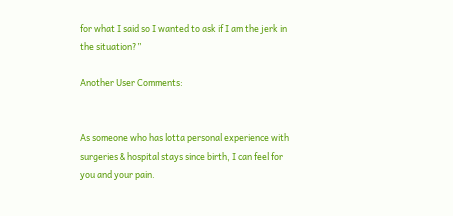for what I said so I wanted to ask if I am the jerk in the situation?”

Another User Comments:


As someone who has lotta personal experience with surgeries & hospital stays since birth, I can feel for you and your pain.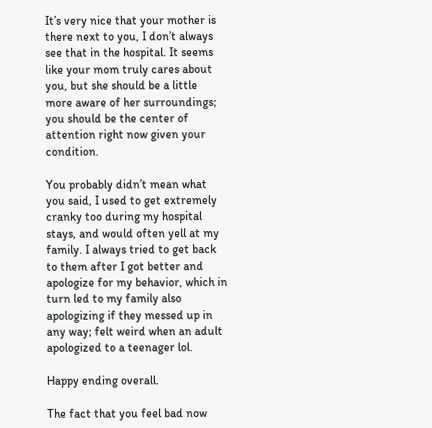It’s very nice that your mother is there next to you, I don’t always see that in the hospital. It seems like your mom truly cares about you, but she should be a little more aware of her surroundings; you should be the center of attention right now given your condition.

You probably didn’t mean what you said, I used to get extremely cranky too during my hospital stays, and would often yell at my family. I always tried to get back to them after I got better and apologize for my behavior, which in turn led to my family also apologizing if they messed up in any way; felt weird when an adult apologized to a teenager lol.

Happy ending overall.

The fact that you feel bad now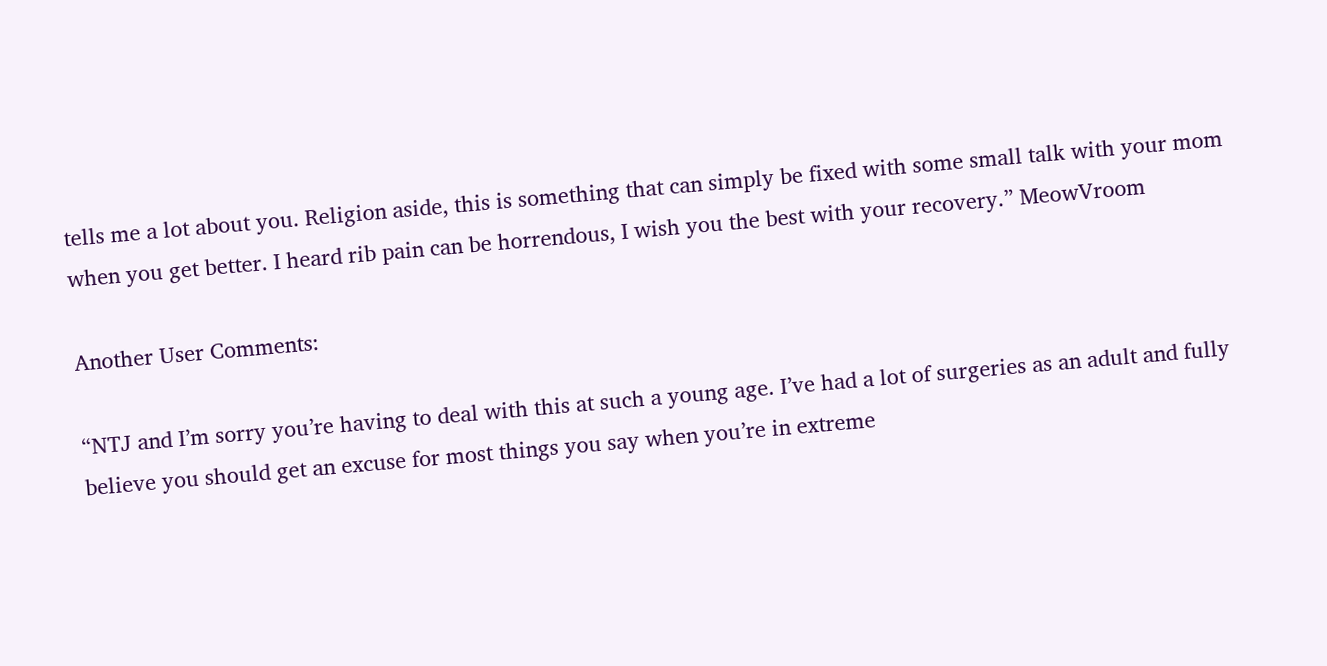tells me a lot about you. Religion aside, this is something that can simply be fixed with some small talk with your mom when you get better. I heard rib pain can be horrendous, I wish you the best with your recovery.” MeowVroom

Another User Comments:

“NTJ and I’m sorry you’re having to deal with this at such a young age. I’ve had a lot of surgeries as an adult and fully believe you should get an excuse for most things you say when you’re in extreme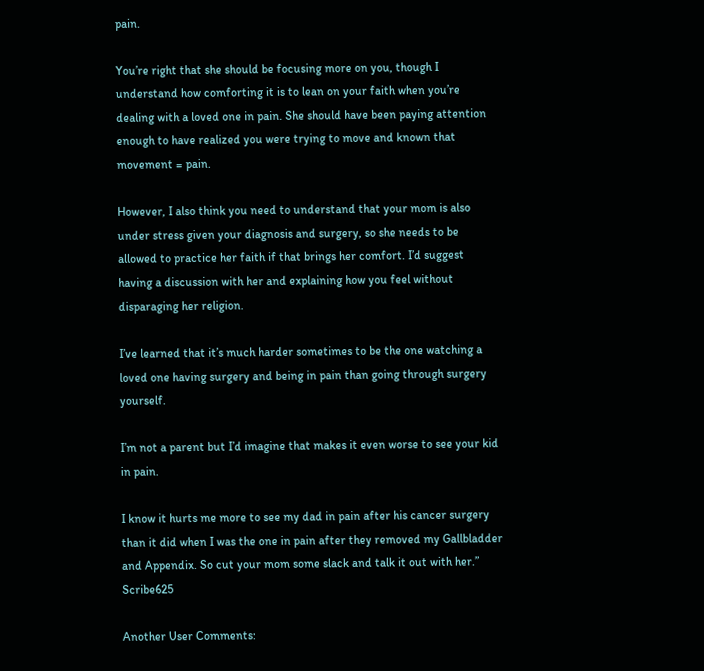pain.

You’re right that she should be focusing more on you, though I understand how comforting it is to lean on your faith when you’re dealing with a loved one in pain. She should have been paying attention enough to have realized you were trying to move and known that movement = pain.

However, I also think you need to understand that your mom is also under stress given your diagnosis and surgery, so she needs to be allowed to practice her faith if that brings her comfort. I’d suggest having a discussion with her and explaining how you feel without disparaging her religion.

I’ve learned that it’s much harder sometimes to be the one watching a loved one having surgery and being in pain than going through surgery yourself.

I’m not a parent but I’d imagine that makes it even worse to see your kid in pain.

I know it hurts me more to see my dad in pain after his cancer surgery than it did when I was the one in pain after they removed my Gallbladder and Appendix. So cut your mom some slack and talk it out with her.” Scribe625

Another User Comments: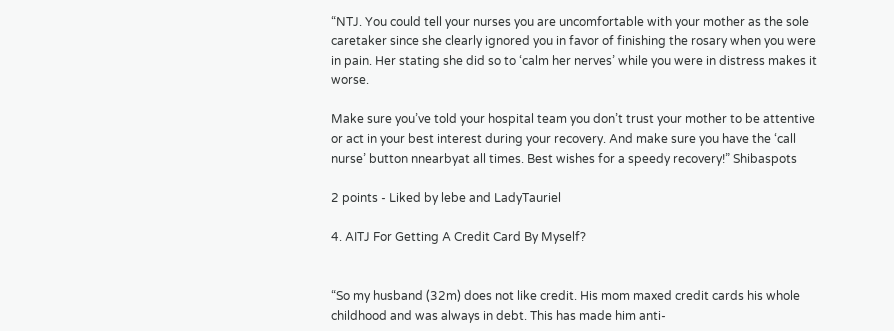“NTJ. You could tell your nurses you are uncomfortable with your mother as the sole caretaker since she clearly ignored you in favor of finishing the rosary when you were in pain. Her stating she did so to ‘calm her nerves’ while you were in distress makes it worse.

Make sure you’ve told your hospital team you don’t trust your mother to be attentive or act in your best interest during your recovery. And make sure you have the ‘call nurse’ button nnearbyat all times. Best wishes for a speedy recovery!” Shibaspots

2 points - Liked by lebe and LadyTauriel

4. AITJ For Getting A Credit Card By Myself?


“So my husband (32m) does not like credit. His mom maxed credit cards his whole childhood and was always in debt. This has made him anti-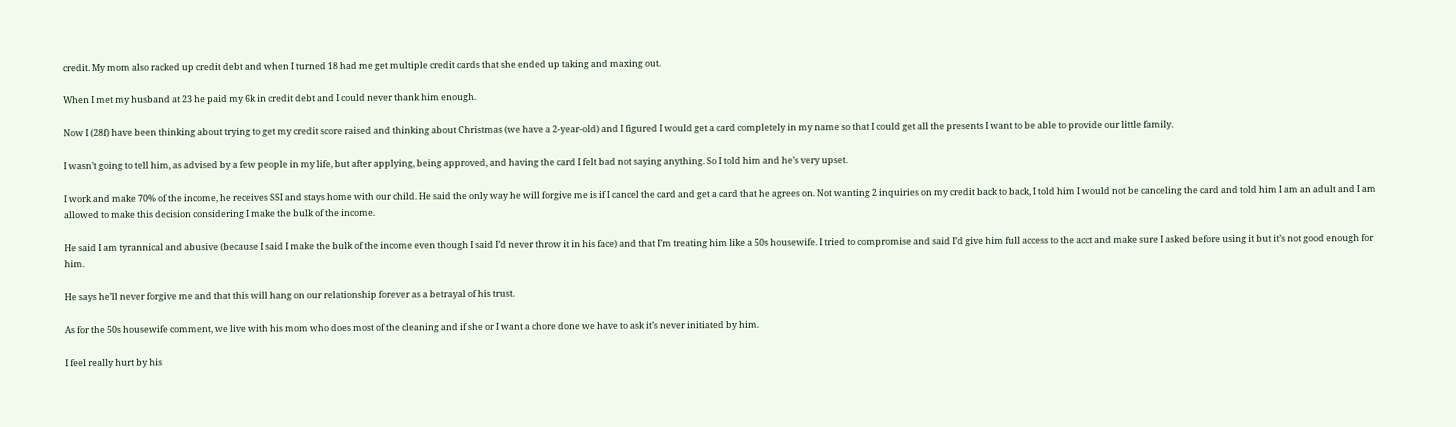credit. My mom also racked up credit debt and when I turned 18 had me get multiple credit cards that she ended up taking and maxing out.

When I met my husband at 23 he paid my 6k in credit debt and I could never thank him enough.

Now I (28f) have been thinking about trying to get my credit score raised and thinking about Christmas (we have a 2-year-old) and I figured I would get a card completely in my name so that I could get all the presents I want to be able to provide our little family.

I wasn’t going to tell him, as advised by a few people in my life, but after applying, being approved, and having the card I felt bad not saying anything. So I told him and he’s very upset.

I work and make 70% of the income, he receives SSI and stays home with our child. He said the only way he will forgive me is if I cancel the card and get a card that he agrees on. Not wanting 2 inquiries on my credit back to back, I told him I would not be canceling the card and told him I am an adult and I am allowed to make this decision considering I make the bulk of the income.

He said I am tyrannical and abusive (because I said I make the bulk of the income even though I said I’d never throw it in his face) and that I’m treating him like a 50s housewife. I tried to compromise and said I’d give him full access to the acct and make sure I asked before using it but it’s not good enough for him.

He says he’ll never forgive me and that this will hang on our relationship forever as a betrayal of his trust.

As for the 50s housewife comment, we live with his mom who does most of the cleaning and if she or I want a chore done we have to ask it’s never initiated by him.

I feel really hurt by his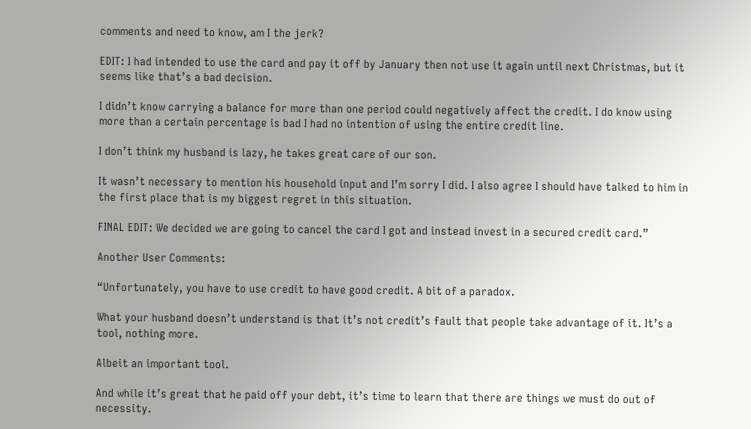comments and need to know, am I the jerk?

EDIT: I had intended to use the card and pay it off by January then not use it again until next Christmas, but it seems like that’s a bad decision.

I didn’t know carrying a balance for more than one period could negatively affect the credit. I do know using more than a certain percentage is bad I had no intention of using the entire credit line.

I don’t think my husband is lazy, he takes great care of our son.

It wasn’t necessary to mention his household input and I’m sorry I did. I also agree I should have talked to him in the first place that is my biggest regret in this situation.

FINAL EDIT: We decided we are going to cancel the card I got and instead invest in a secured credit card.”

Another User Comments:

“Unfortunately, you have to use credit to have good credit. A bit of a paradox.

What your husband doesn’t understand is that it’s not credit’s fault that people take advantage of it. It’s a tool, nothing more.

Albeit an important tool.

And while it’s great that he paid off your debt, it’s time to learn that there are things we must do out of necessity.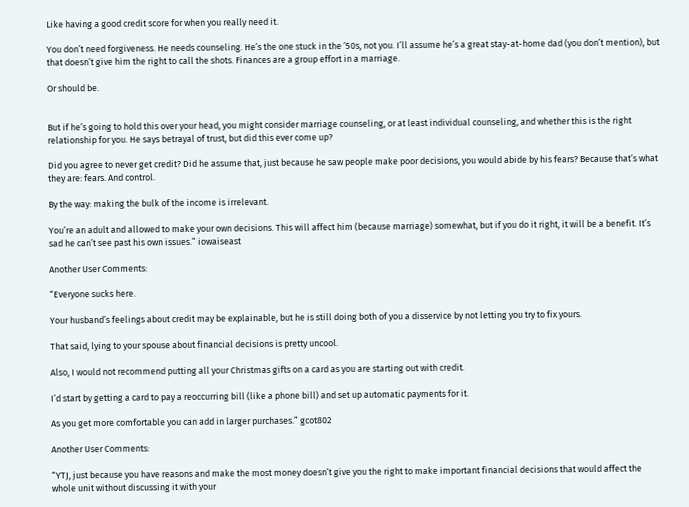Like having a good credit score for when you really need it.

You don’t need forgiveness. He needs counseling. He’s the one stuck in the ’50s, not you. I’ll assume he’s a great stay-at-home dad (you don’t mention), but that doesn’t give him the right to call the shots. Finances are a group effort in a marriage.

Or should be.


But if he’s going to hold this over your head, you might consider marriage counseling, or at least individual counseling, and whether this is the right relationship for you. He says betrayal of trust, but did this ever come up?

Did you agree to never get credit? Did he assume that, just because he saw people make poor decisions, you would abide by his fears? Because that’s what they are: fears. And control.

By the way: making the bulk of the income is irrelevant.

You’re an adult and allowed to make your own decisions. This will affect him (because marriage) somewhat, but if you do it right, it will be a benefit. It’s sad he can’t see past his own issues.” iowaiseast

Another User Comments:

“Everyone sucks here.

Your husband’s feelings about credit may be explainable, but he is still doing both of you a disservice by not letting you try to fix yours.

That said, lying to your spouse about financial decisions is pretty uncool.

Also, I would not recommend putting all your Christmas gifts on a card as you are starting out with credit.

I’d start by getting a card to pay a reoccurring bill (like a phone bill) and set up automatic payments for it.

As you get more comfortable you can add in larger purchases.” gcot802

Another User Comments:

“YTJ, just because you have reasons and make the most money doesn’t give you the right to make important financial decisions that would affect the whole unit without discussing it with your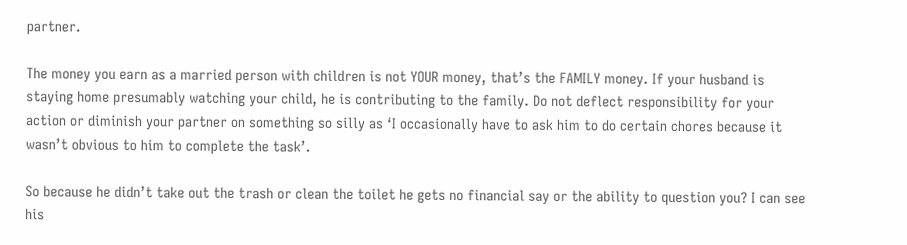partner.

The money you earn as a married person with children is not YOUR money, that’s the FAMILY money. If your husband is staying home presumably watching your child, he is contributing to the family. Do not deflect responsibility for your action or diminish your partner on something so silly as ‘I occasionally have to ask him to do certain chores because it wasn’t obvious to him to complete the task’.

So because he didn’t take out the trash or clean the toilet he gets no financial say or the ability to question you? I can see his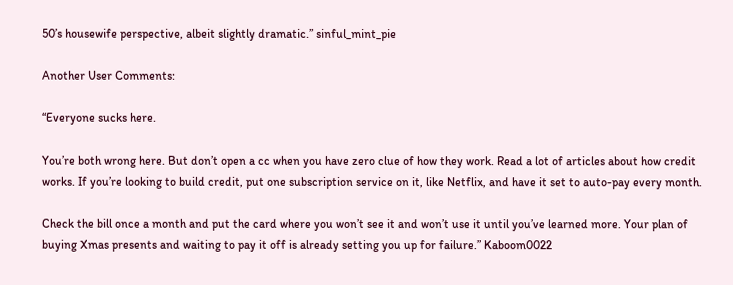50’s housewife perspective, albeit slightly dramatic.” sinful_mint_pie

Another User Comments:

“Everyone sucks here.

You’re both wrong here. But don’t open a cc when you have zero clue of how they work. Read a lot of articles about how credit works. If you’re looking to build credit, put one subscription service on it, like Netflix, and have it set to auto-pay every month.

Check the bill once a month and put the card where you won’t see it and won’t use it until you’ve learned more. Your plan of buying Xmas presents and waiting to pay it off is already setting you up for failure.” Kaboom0022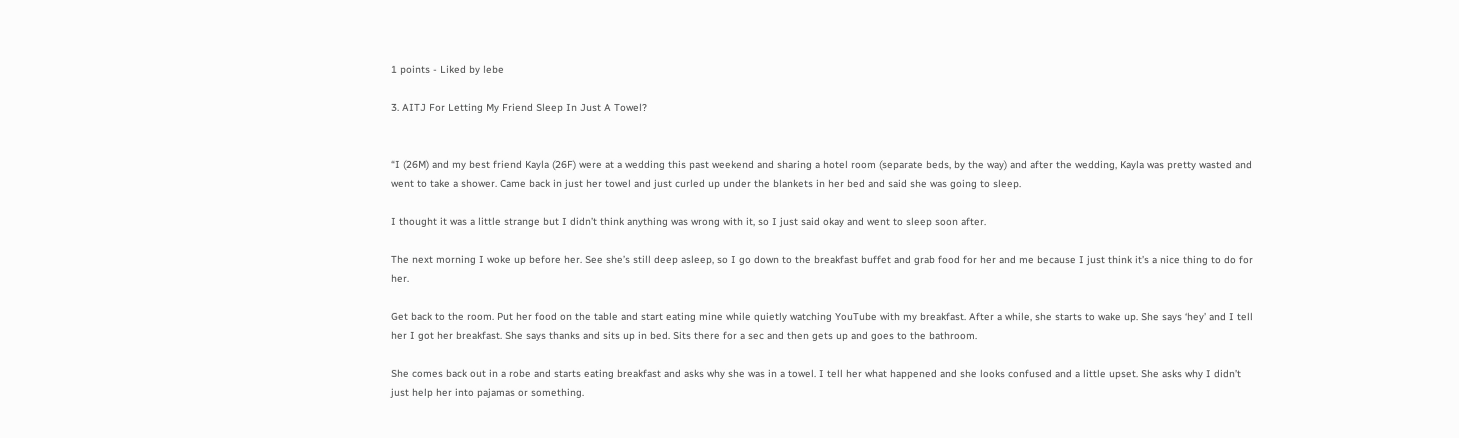1 points - Liked by lebe

3. AITJ For Letting My Friend Sleep In Just A Towel?


“I (26M) and my best friend Kayla (26F) were at a wedding this past weekend and sharing a hotel room (separate beds, by the way) and after the wedding, Kayla was pretty wasted and went to take a shower. Came back in just her towel and just curled up under the blankets in her bed and said she was going to sleep.

I thought it was a little strange but I didn’t think anything was wrong with it, so I just said okay and went to sleep soon after.

The next morning I woke up before her. See she’s still deep asleep, so I go down to the breakfast buffet and grab food for her and me because I just think it’s a nice thing to do for her.

Get back to the room. Put her food on the table and start eating mine while quietly watching YouTube with my breakfast. After a while, she starts to wake up. She says ‘hey’ and I tell her I got her breakfast. She says thanks and sits up in bed. Sits there for a sec and then gets up and goes to the bathroom.

She comes back out in a robe and starts eating breakfast and asks why she was in a towel. I tell her what happened and she looks confused and a little upset. She asks why I didn’t just help her into pajamas or something.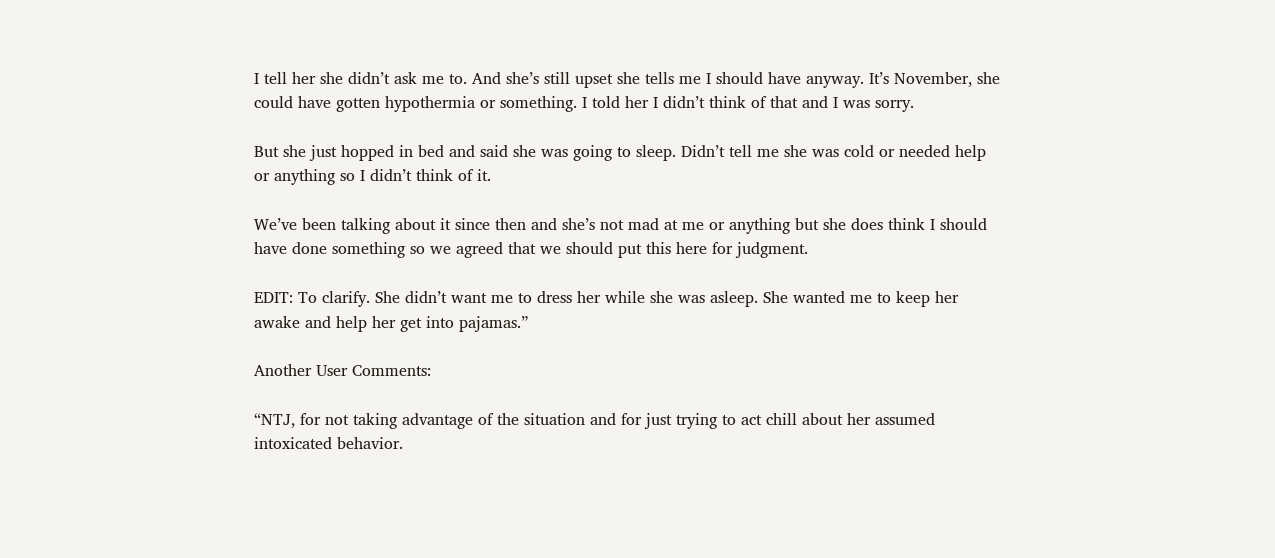I tell her she didn’t ask me to. And she’s still upset she tells me I should have anyway. It’s November, she could have gotten hypothermia or something. I told her I didn’t think of that and I was sorry.

But she just hopped in bed and said she was going to sleep. Didn’t tell me she was cold or needed help or anything so I didn’t think of it.

We’ve been talking about it since then and she’s not mad at me or anything but she does think I should have done something so we agreed that we should put this here for judgment.

EDIT: To clarify. She didn’t want me to dress her while she was asleep. She wanted me to keep her awake and help her get into pajamas.”

Another User Comments:

“NTJ, for not taking advantage of the situation and for just trying to act chill about her assumed intoxicated behavior.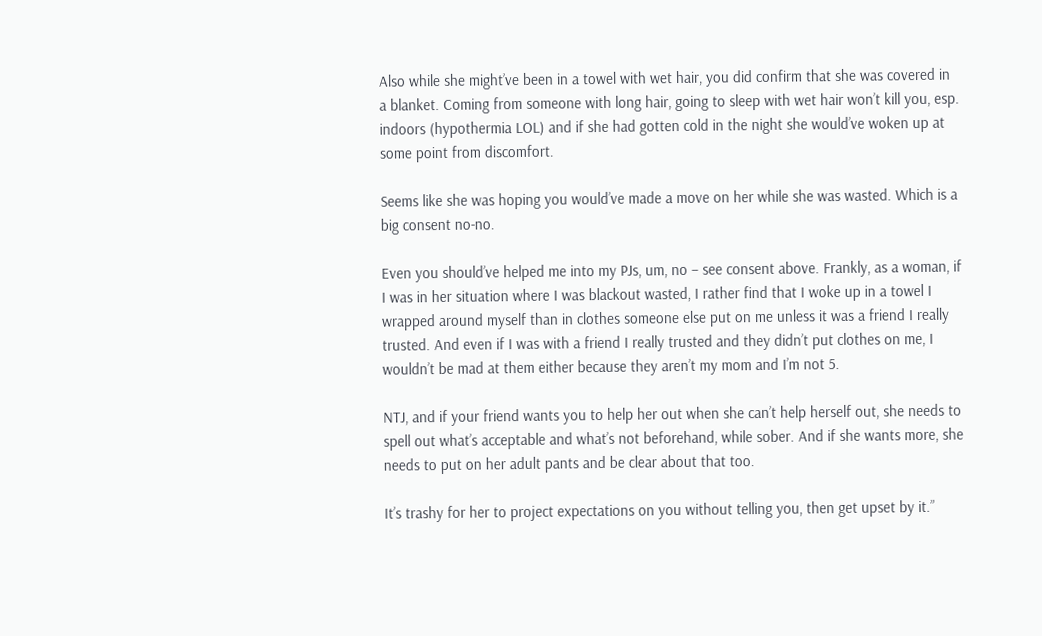Also while she might’ve been in a towel with wet hair, you did confirm that she was covered in a blanket. Coming from someone with long hair, going to sleep with wet hair won’t kill you, esp. indoors (hypothermia LOL) and if she had gotten cold in the night she would’ve woken up at some point from discomfort.

Seems like she was hoping you would’ve made a move on her while she was wasted. Which is a big consent no-no.

Even you should’ve helped me into my PJs, um, no – see consent above. Frankly, as a woman, if I was in her situation where I was blackout wasted, I rather find that I woke up in a towel I wrapped around myself than in clothes someone else put on me unless it was a friend I really trusted. And even if I was with a friend I really trusted and they didn’t put clothes on me, I wouldn’t be mad at them either because they aren’t my mom and I’m not 5.

NTJ, and if your friend wants you to help her out when she can’t help herself out, she needs to spell out what’s acceptable and what’s not beforehand, while sober. And if she wants more, she needs to put on her adult pants and be clear about that too.

It’s trashy for her to project expectations on you without telling you, then get upset by it.”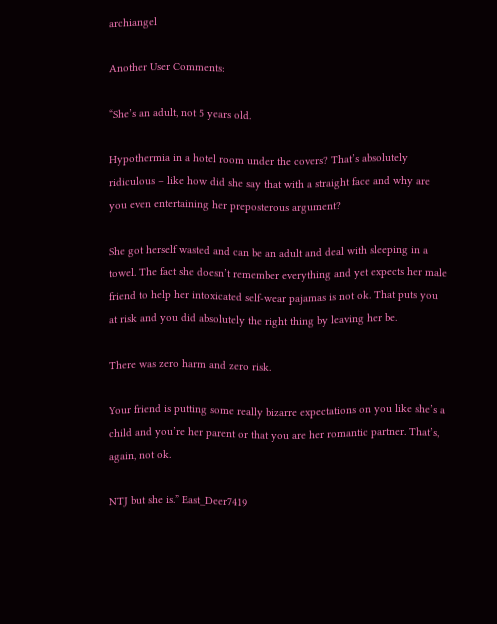archiangel

Another User Comments:

“She’s an adult, not 5 years old.

Hypothermia in a hotel room under the covers? That’s absolutely ridiculous – like how did she say that with a straight face and why are you even entertaining her preposterous argument?

She got herself wasted and can be an adult and deal with sleeping in a towel. The fact she doesn’t remember everything and yet expects her male friend to help her intoxicated self-wear pajamas is not ok. That puts you at risk and you did absolutely the right thing by leaving her be.

There was zero harm and zero risk.

Your friend is putting some really bizarre expectations on you like she’s a child and you’re her parent or that you are her romantic partner. That’s, again, not ok.

NTJ but she is.” East_Deer7419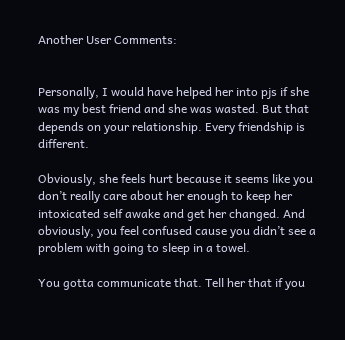Another User Comments:


Personally, I would have helped her into pjs if she was my best friend and she was wasted. But that depends on your relationship. Every friendship is different.

Obviously, she feels hurt because it seems like you don’t really care about her enough to keep her intoxicated self awake and get her changed. And obviously, you feel confused cause you didn’t see a problem with going to sleep in a towel.

You gotta communicate that. Tell her that if you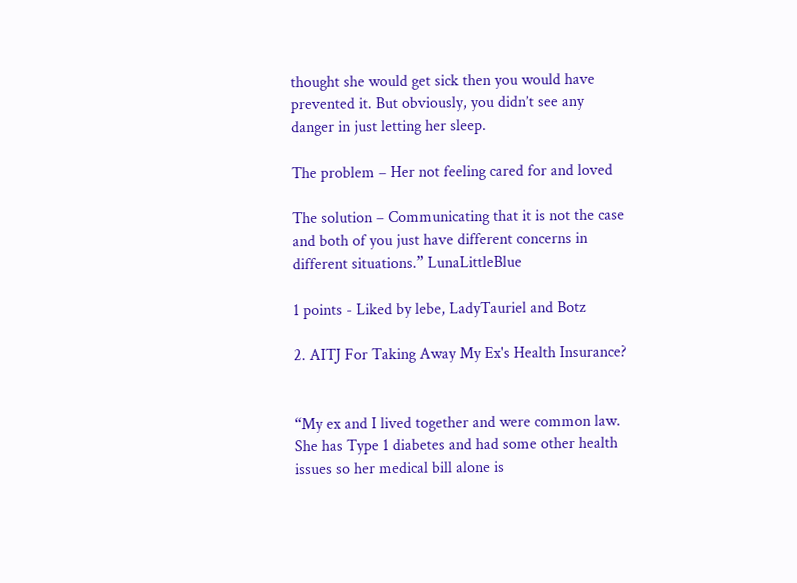thought she would get sick then you would have prevented it. But obviously, you didn’t see any danger in just letting her sleep.

The problem – Her not feeling cared for and loved

The solution – Communicating that it is not the case and both of you just have different concerns in different situations.” LunaLittleBlue

1 points - Liked by lebe, LadyTauriel and Botz

2. AITJ For Taking Away My Ex's Health Insurance?


“My ex and I lived together and were common law. She has Type 1 diabetes and had some other health issues so her medical bill alone is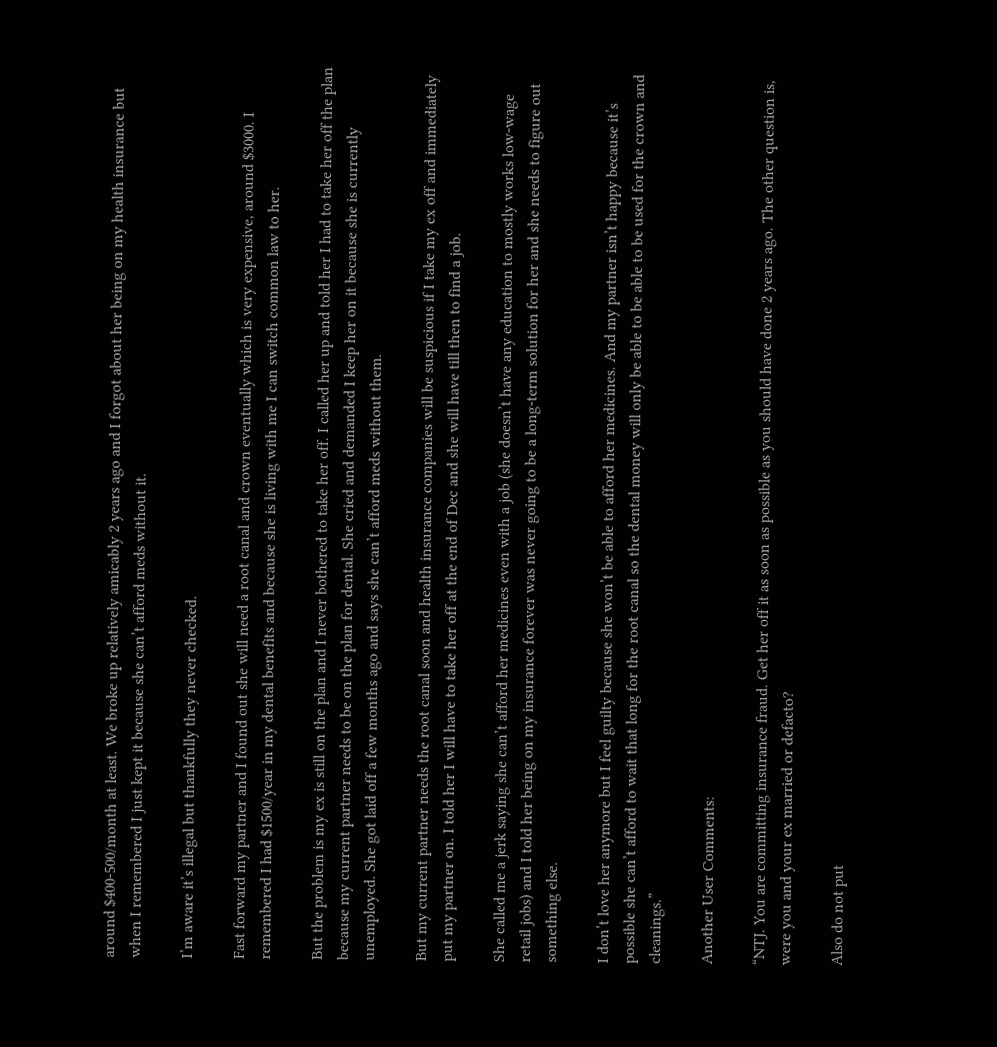around $400-500/month at least. We broke up relatively amicably 2 years ago and I forgot about her being on my health insurance but when I remembered I just kept it because she can’t afford meds without it.

I’m aware it’s illegal but thankfully they never checked.

Fast forward my partner and I found out she will need a root canal and crown eventually which is very expensive, around $3000. I remembered I had $1500/year in my dental benefits and because she is living with me I can switch common law to her.

But the problem is my ex is still on the plan and I never bothered to take her off. I called her up and told her I had to take her off the plan because my current partner needs to be on the plan for dental. She cried and demanded I keep her on it because she is currently unemployed. She got laid off a few months ago and says she can’t afford meds without them.

But my current partner needs the root canal soon and health insurance companies will be suspicious if I take my ex off and immediately put my partner on. I told her I will have to take her off at the end of Dec and she will have till then to find a job.

She called me a jerk saying she can’t afford her medicines even with a job (she doesn’t have any education to mostly works low-wage retail jobs) and I told her being on my insurance forever was never going to be a long-term solution for her and she needs to figure out something else.

I don’t love her anymore but I feel guilty because she won’t be able to afford her medicines. And my partner isn’t happy because it’s possible she can’t afford to wait that long for the root canal so the dental money will only be able to be able to be used for the crown and cleanings.”

Another User Comments:

“NTJ. You are committing insurance fraud. Get her off it as soon as possible as you should have done 2 years ago. The other question is, were you and your ex married or defacto?

Also do not put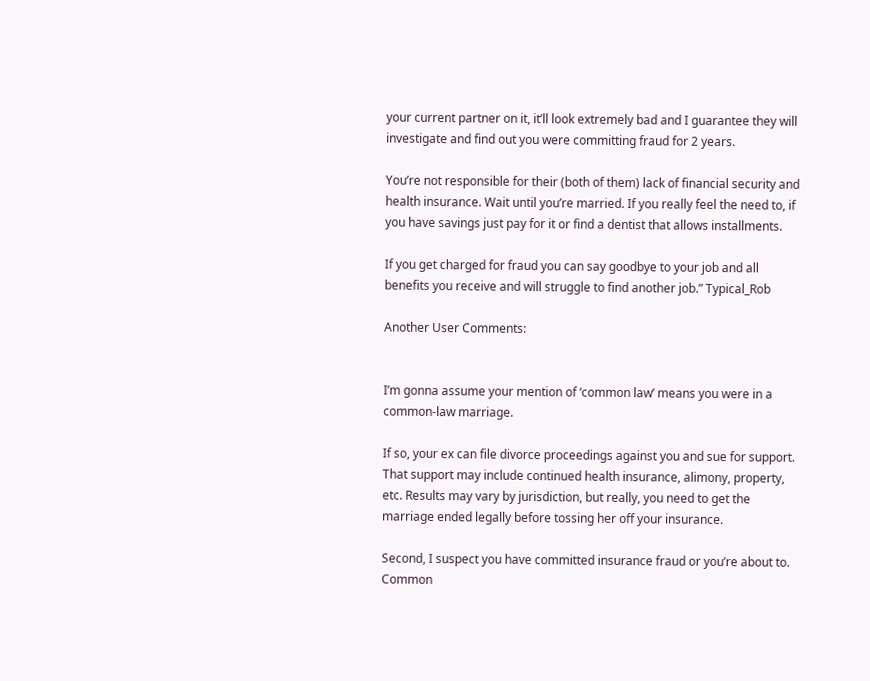your current partner on it, it’ll look extremely bad and I guarantee they will investigate and find out you were committing fraud for 2 years.

You’re not responsible for their (both of them) lack of financial security and health insurance. Wait until you’re married. If you really feel the need to, if you have savings just pay for it or find a dentist that allows installments.

If you get charged for fraud you can say goodbye to your job and all benefits you receive and will struggle to find another job.” Typical_Rob

Another User Comments:


I’m gonna assume your mention of ‘common law’ means you were in a common-law marriage.

If so, your ex can file divorce proceedings against you and sue for support. That support may include continued health insurance, alimony, property, etc. Results may vary by jurisdiction, but really, you need to get the marriage ended legally before tossing her off your insurance.

Second, I suspect you have committed insurance fraud or you’re about to. Common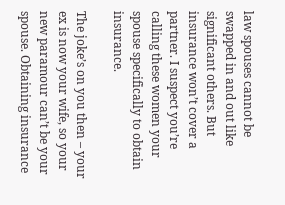law spouses cannot be swapped in and out like significant others. But insurance won’t cover a partner. I suspect you’re calling these women your spouse specifically to obtain insurance.

The joke’s on you then – your ex is now your wife, so your new paramour can’t be your spouse. Obtaining insurance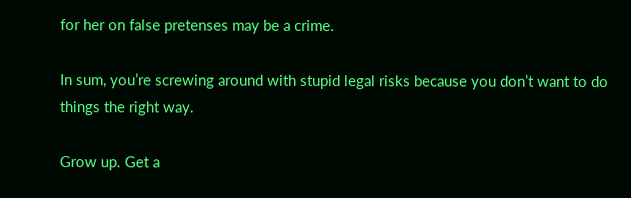for her on false pretenses may be a crime.

In sum, you’re screwing around with stupid legal risks because you don’t want to do things the right way.

Grow up. Get a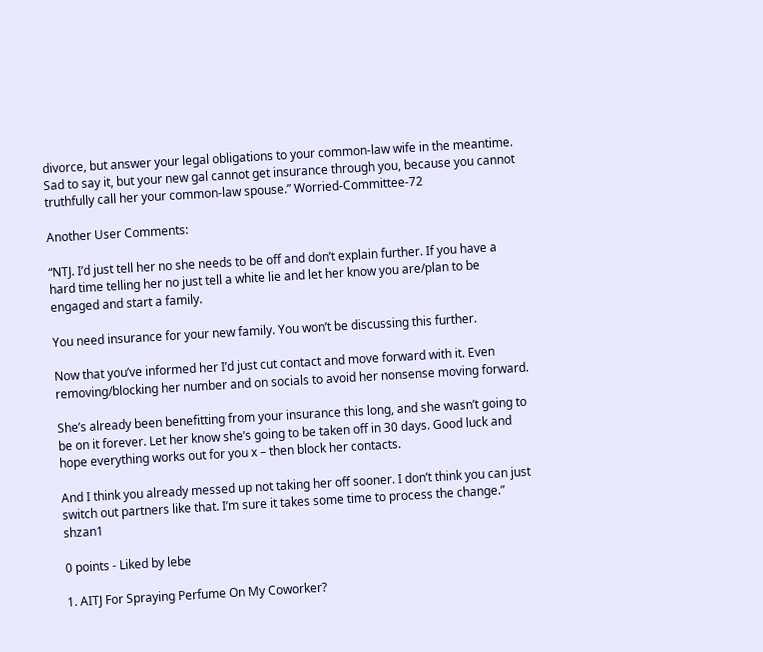divorce, but answer your legal obligations to your common-law wife in the meantime. Sad to say it, but your new gal cannot get insurance through you, because you cannot truthfully call her your common-law spouse.” Worried-Committee-72

Another User Comments:

“NTJ. I’d just tell her no she needs to be off and don’t explain further. If you have a hard time telling her no just tell a white lie and let her know you are/plan to be engaged and start a family.

You need insurance for your new family. You won’t be discussing this further.

Now that you’ve informed her I’d just cut contact and move forward with it. Even removing/blocking her number and on socials to avoid her nonsense moving forward.

She’s already been benefitting from your insurance this long, and she wasn’t going to be on it forever. Let her know she’s going to be taken off in 30 days. Good luck and hope everything works out for you x – then block her contacts.

And I think you already messed up not taking her off sooner. I don’t think you can just switch out partners like that. I’m sure it takes some time to process the change.” shzan1

0 points - Liked by lebe

1. AITJ For Spraying Perfume On My Coworker?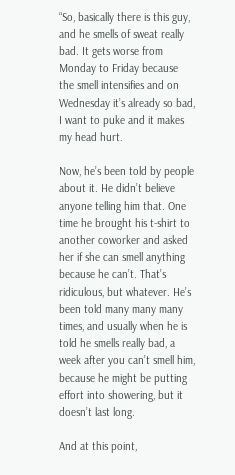“So, basically there is this guy, and he smells of sweat really bad. It gets worse from Monday to Friday because the smell intensifies and on Wednesday it’s already so bad, I want to puke and it makes my head hurt.

Now, he’s been told by people about it. He didn’t believe anyone telling him that. One time he brought his t-shirt to another coworker and asked her if she can smell anything because he can’t. That’s ridiculous, but whatever. He’s been told many many many times, and usually when he is told he smells really bad, a week after you can’t smell him, because he might be putting effort into showering, but it doesn’t last long.

And at this point,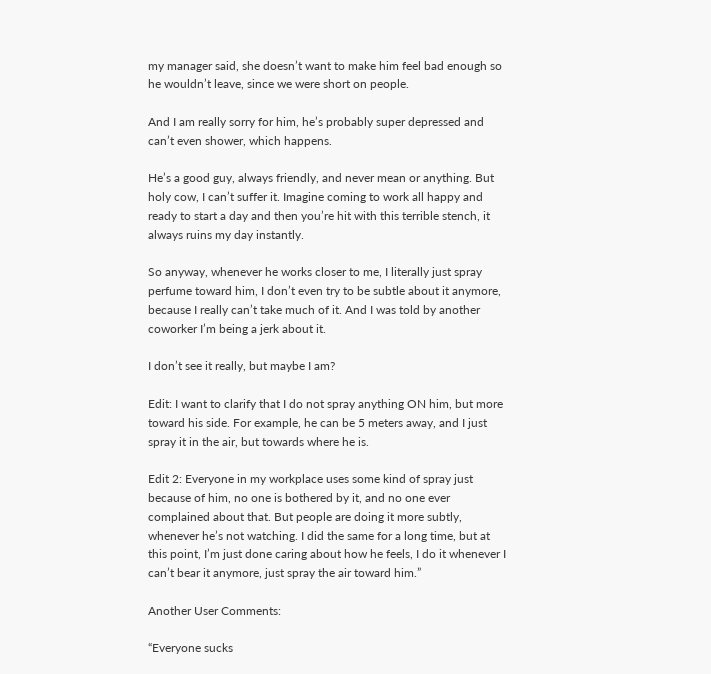my manager said, she doesn’t want to make him feel bad enough so he wouldn’t leave, since we were short on people.

And I am really sorry for him, he’s probably super depressed and can’t even shower, which happens.

He’s a good guy, always friendly, and never mean or anything. But holy cow, I can’t suffer it. Imagine coming to work all happy and ready to start a day and then you’re hit with this terrible stench, it always ruins my day instantly.

So anyway, whenever he works closer to me, I literally just spray perfume toward him, I don’t even try to be subtle about it anymore, because I really can’t take much of it. And I was told by another coworker I’m being a jerk about it.

I don’t see it really, but maybe I am?

Edit: I want to clarify that I do not spray anything ON him, but more toward his side. For example, he can be 5 meters away, and I just spray it in the air, but towards where he is.

Edit 2: Everyone in my workplace uses some kind of spray just because of him, no one is bothered by it, and no one ever complained about that. But people are doing it more subtly, whenever he’s not watching. I did the same for a long time, but at this point, I’m just done caring about how he feels, I do it whenever I can’t bear it anymore, just spray the air toward him.”

Another User Comments:

“Everyone sucks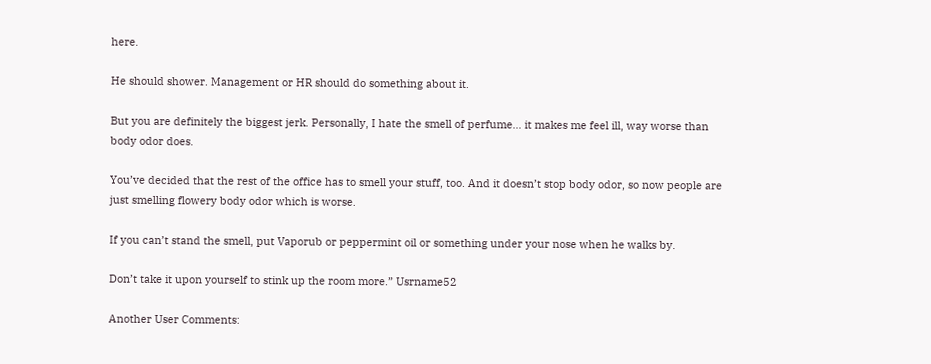here.

He should shower. Management or HR should do something about it.

But you are definitely the biggest jerk. Personally, I hate the smell of perfume… it makes me feel ill, way worse than body odor does.

You’ve decided that the rest of the office has to smell your stuff, too. And it doesn’t stop body odor, so now people are just smelling flowery body odor which is worse.

If you can’t stand the smell, put Vaporub or peppermint oil or something under your nose when he walks by.

Don’t take it upon yourself to stink up the room more.” Usrname52

Another User Comments: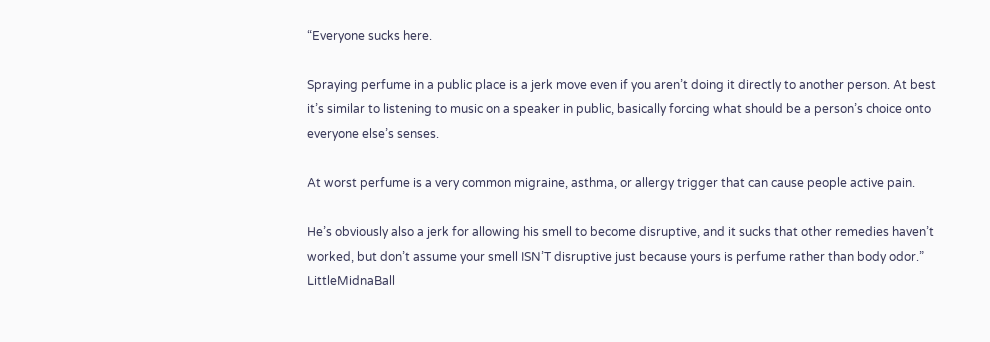“Everyone sucks here.

Spraying perfume in a public place is a jerk move even if you aren’t doing it directly to another person. At best it’s similar to listening to music on a speaker in public, basically forcing what should be a person’s choice onto everyone else’s senses.

At worst perfume is a very common migraine, asthma, or allergy trigger that can cause people active pain.

He’s obviously also a jerk for allowing his smell to become disruptive, and it sucks that other remedies haven’t worked, but don’t assume your smell ISN’T disruptive just because yours is perfume rather than body odor.” LittleMidnaBall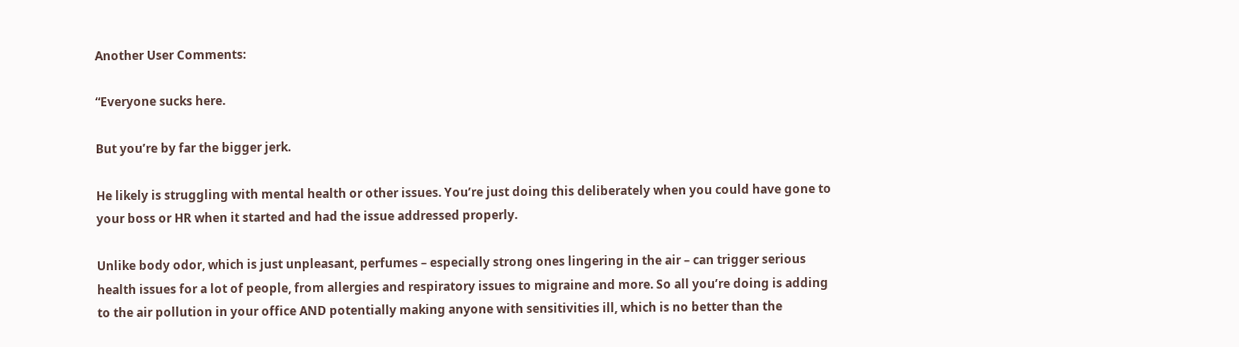Another User Comments:

“Everyone sucks here.

But you’re by far the bigger jerk.

He likely is struggling with mental health or other issues. You’re just doing this deliberately when you could have gone to your boss or HR when it started and had the issue addressed properly.

Unlike body odor, which is just unpleasant, perfumes – especially strong ones lingering in the air – can trigger serious health issues for a lot of people, from allergies and respiratory issues to migraine and more. So all you’re doing is adding to the air pollution in your office AND potentially making anyone with sensitivities ill, which is no better than the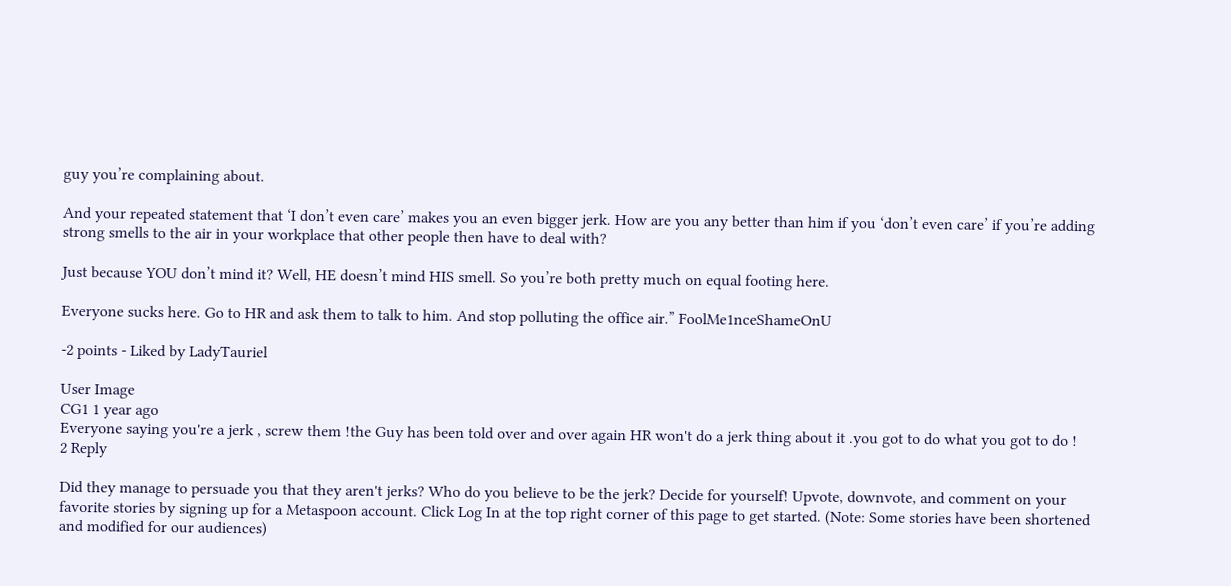guy you’re complaining about.

And your repeated statement that ‘I don’t even care’ makes you an even bigger jerk. How are you any better than him if you ‘don’t even care’ if you’re adding strong smells to the air in your workplace that other people then have to deal with?

Just because YOU don’t mind it? Well, HE doesn’t mind HIS smell. So you’re both pretty much on equal footing here.

Everyone sucks here. Go to HR and ask them to talk to him. And stop polluting the office air.” FoolMe1nceShameOnU

-2 points - Liked by LadyTauriel

User Image
CG1 1 year ago
Everyone saying you're a jerk , screw them !the Guy has been told over and over again HR won't do a jerk thing about it .you got to do what you got to do !
2 Reply

Did they manage to persuade you that they aren't jerks? Who do you believe to be the jerk? Decide for yourself! Upvote, downvote, and comment on your favorite stories by signing up for a Metaspoon account. Click Log In at the top right corner of this page to get started. (Note: Some stories have been shortened and modified for our audiences)